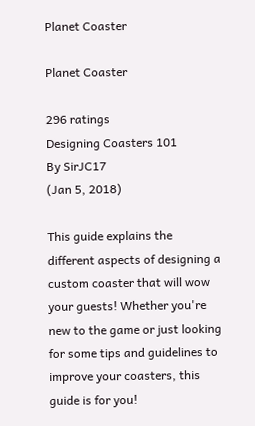Planet Coaster

Planet Coaster

296 ratings
Designing Coasters 101
By SirJC17
(Jan 5, 2018)

This guide explains the different aspects of designing a custom coaster that will wow your guests! Whether you're new to the game or just looking for some tips and guidelines to improve your coasters, this guide is for you!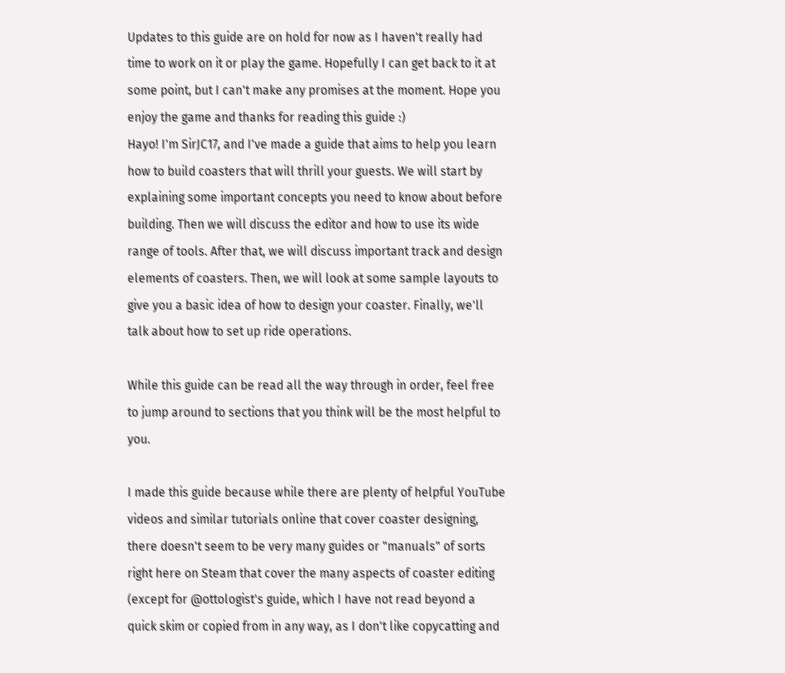Updates to this guide are on hold for now as I haven't really had time to work on it or play the game. Hopefully I can get back to it at some point, but I can't make any promises at the moment. Hope you enjoy the game and thanks for reading this guide :)
Hayo! I'm SirJC17, and I've made a guide that aims to help you learn how to build coasters that will thrill your guests. We will start by explaining some important concepts you need to know about before building. Then we will discuss the editor and how to use its wide range of tools. After that, we will discuss important track and design elements of coasters. Then, we will look at some sample layouts to give you a basic idea of how to design your coaster. Finally, we'll talk about how to set up ride operations.

While this guide can be read all the way through in order, feel free to jump around to sections that you think will be the most helpful to you.

I made this guide because while there are plenty of helpful YouTube videos and similar tutorials online that cover coaster designing, there doesn't seem to be very many guides or "manuals" of sorts right here on Steam that cover the many aspects of coaster editing (except for @ottologist's guide, which I have not read beyond a quick skim or copied from in any way, as I don't like copycatting and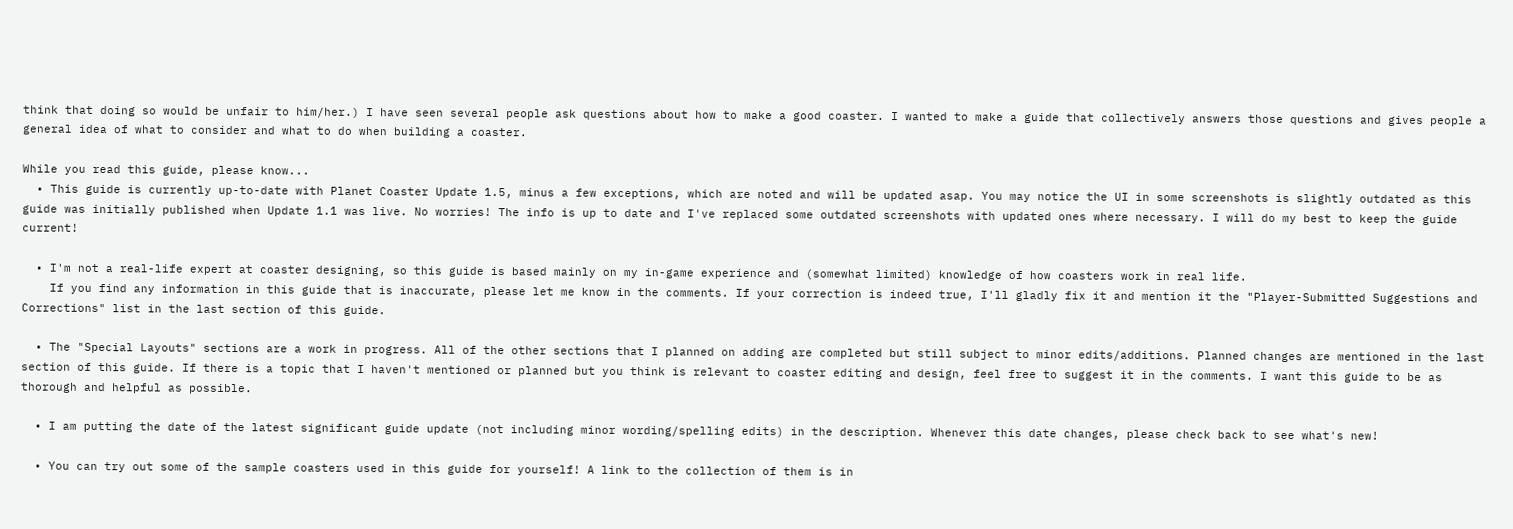think that doing so would be unfair to him/her.) I have seen several people ask questions about how to make a good coaster. I wanted to make a guide that collectively answers those questions and gives people a general idea of what to consider and what to do when building a coaster.

While you read this guide, please know...
  • This guide is currently up-to-date with Planet Coaster Update 1.5, minus a few exceptions, which are noted and will be updated asap. You may notice the UI in some screenshots is slightly outdated as this guide was initially published when Update 1.1 was live. No worries! The info is up to date and I've replaced some outdated screenshots with updated ones where necessary. I will do my best to keep the guide current!

  • I'm not a real-life expert at coaster designing, so this guide is based mainly on my in-game experience and (somewhat limited) knowledge of how coasters work in real life.
    If you find any information in this guide that is inaccurate, please let me know in the comments. If your correction is indeed true, I'll gladly fix it and mention it the "Player-Submitted Suggestions and Corrections" list in the last section of this guide.

  • The "Special Layouts" sections are a work in progress. All of the other sections that I planned on adding are completed but still subject to minor edits/additions. Planned changes are mentioned in the last section of this guide. If there is a topic that I haven't mentioned or planned but you think is relevant to coaster editing and design, feel free to suggest it in the comments. I want this guide to be as thorough and helpful as possible.

  • I am putting the date of the latest significant guide update (not including minor wording/spelling edits) in the description. Whenever this date changes, please check back to see what's new!

  • You can try out some of the sample coasters used in this guide for yourself! A link to the collection of them is in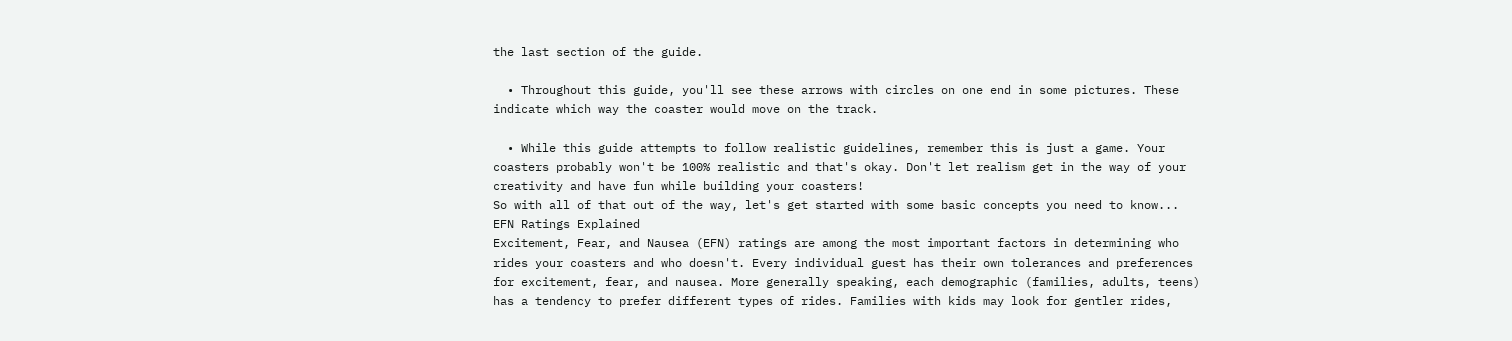the last section of the guide.

  • Throughout this guide, you'll see these arrows with circles on one end in some pictures. These indicate which way the coaster would move on the track.

  • While this guide attempts to follow realistic guidelines, remember this is just a game. Your coasters probably won't be 100% realistic and that's okay. Don't let realism get in the way of your creativity and have fun while building your coasters!
So with all of that out of the way, let's get started with some basic concepts you need to know...
EFN Ratings Explained
Excitement, Fear, and Nausea (EFN) ratings are among the most important factors in determining who rides your coasters and who doesn't. Every individual guest has their own tolerances and preferences for excitement, fear, and nausea. More generally speaking, each demographic (families, adults, teens) has a tendency to prefer different types of rides. Families with kids may look for gentler rides,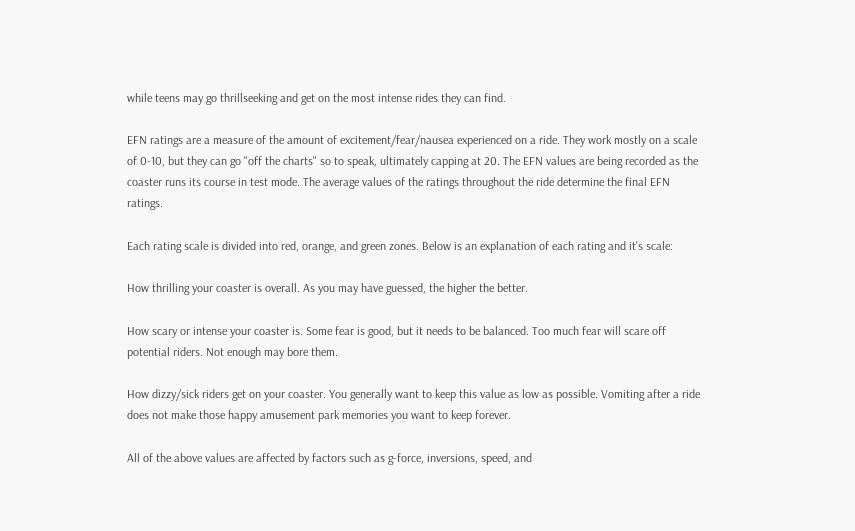while teens may go thrillseeking and get on the most intense rides they can find.

EFN ratings are a measure of the amount of excitement/fear/nausea experienced on a ride. They work mostly on a scale of 0-10, but they can go "off the charts" so to speak, ultimately capping at 20. The EFN values are being recorded as the coaster runs its course in test mode. The average values of the ratings throughout the ride determine the final EFN ratings.

Each rating scale is divided into red, orange, and green zones. Below is an explanation of each rating and it's scale:

How thrilling your coaster is overall. As you may have guessed, the higher the better.

How scary or intense your coaster is. Some fear is good, but it needs to be balanced. Too much fear will scare off potential riders. Not enough may bore them.

How dizzy/sick riders get on your coaster. You generally want to keep this value as low as possible. Vomiting after a ride does not make those happy amusement park memories you want to keep forever.

All of the above values are affected by factors such as g-force, inversions, speed, and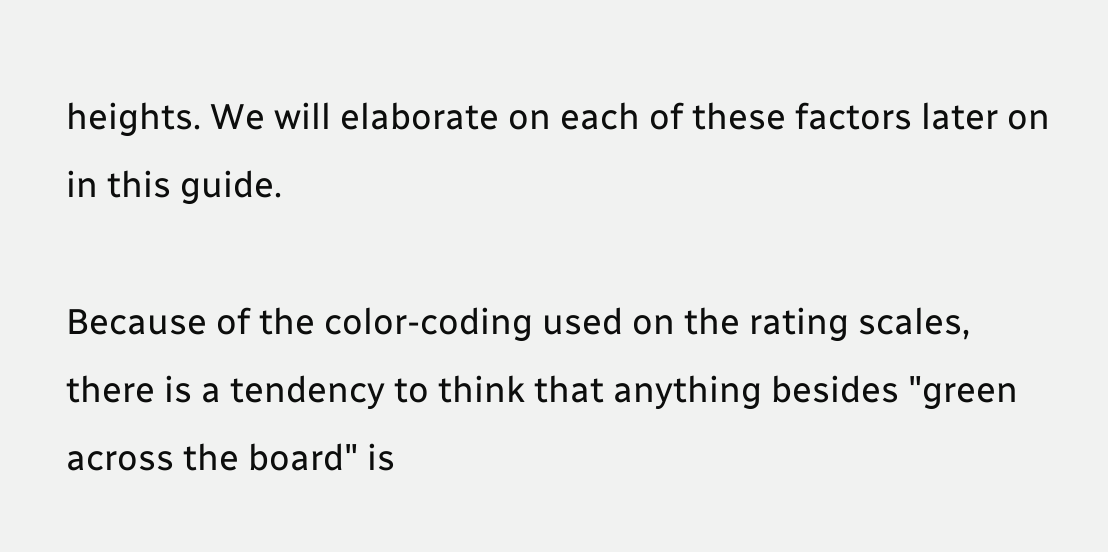heights. We will elaborate on each of these factors later on in this guide.

Because of the color-coding used on the rating scales, there is a tendency to think that anything besides "green across the board" is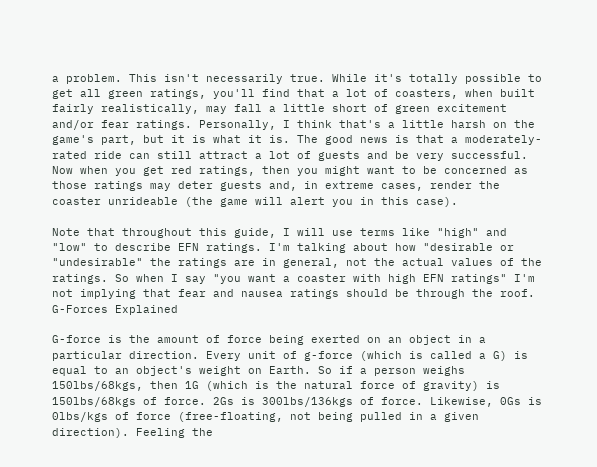a problem. This isn't necessarily true. While it's totally possible to get all green ratings, you'll find that a lot of coasters, when built fairly realistically, may fall a little short of green excitement and/or fear ratings. Personally, I think that's a little harsh on the game's part, but it is what it is. The good news is that a moderately-rated ride can still attract a lot of guests and be very successful. Now when you get red ratings, then you might want to be concerned as those ratings may deter guests and, in extreme cases, render the coaster unrideable (the game will alert you in this case).

Note that throughout this guide, I will use terms like "high" and "low" to describe EFN ratings. I'm talking about how "desirable or "undesirable" the ratings are in general, not the actual values of the ratings. So when I say "you want a coaster with high EFN ratings" I'm not implying that fear and nausea ratings should be through the roof.
G-Forces Explained

G-force is the amount of force being exerted on an object in a particular direction. Every unit of g-force (which is called a G) is equal to an object's weight on Earth. So if a person weighs 150lbs/68kgs, then 1G (which is the natural force of gravity) is 150lbs/68kgs of force. 2Gs is 300lbs/136kgs of force. Likewise, 0Gs is 0lbs/kgs of force (free-floating, not being pulled in a given direction). Feeling the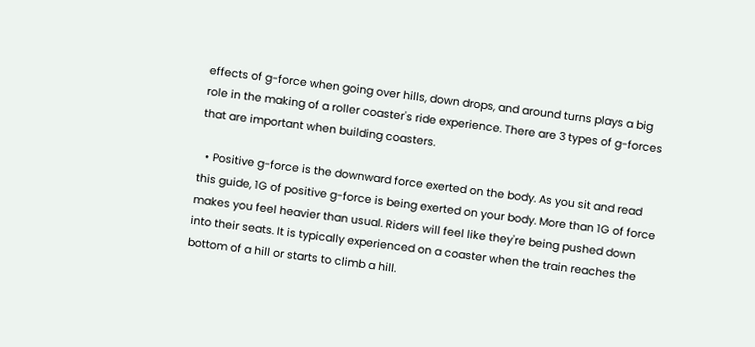effects of g-force when going over hills, down drops, and around turns plays a big role in the making of a roller coaster's ride experience. There are 3 types of g-forces that are important when building coasters.

  • Positive g-force is the downward force exerted on the body. As you sit and read this guide, 1G of positive g-force is being exerted on your body. More than 1G of force makes you feel heavier than usual. Riders will feel like they're being pushed down into their seats. It is typically experienced on a coaster when the train reaches the bottom of a hill or starts to climb a hill.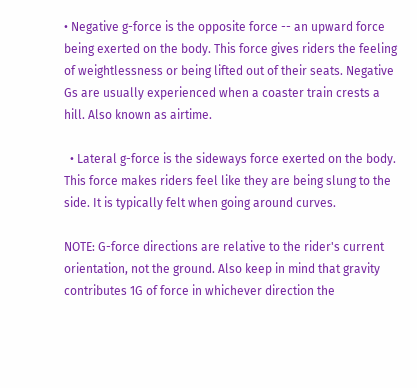• Negative g-force is the opposite force -- an upward force being exerted on the body. This force gives riders the feeling of weightlessness or being lifted out of their seats. Negative Gs are usually experienced when a coaster train crests a hill. Also known as airtime.

  • Lateral g-force is the sideways force exerted on the body. This force makes riders feel like they are being slung to the side. It is typically felt when going around curves.

NOTE: G-force directions are relative to the rider's current orientation, not the ground. Also keep in mind that gravity contributes 1G of force in whichever direction the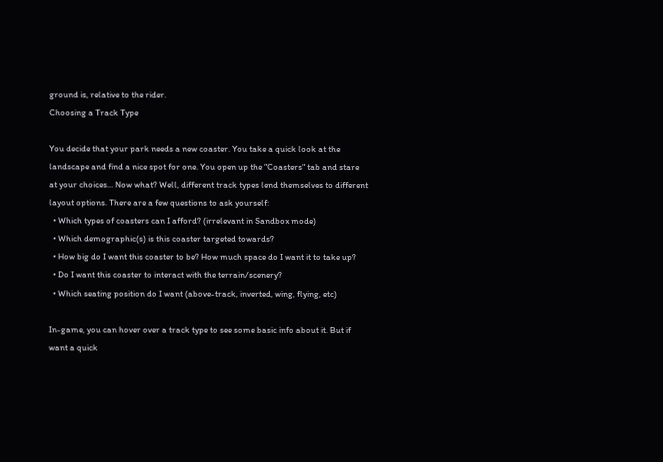ground is, relative to the rider.
Choosing a Track Type

You decide that your park needs a new coaster. You take a quick look at the landscape and find a nice spot for one. You open up the "Coasters" tab and stare at your choices... Now what? Well, different track types lend themselves to different layout options. There are a few questions to ask yourself:
  • Which types of coasters can I afford? (irrelevant in Sandbox mode)
  • Which demographic(s) is this coaster targeted towards?
  • How big do I want this coaster to be? How much space do I want it to take up?
  • Do I want this coaster to interact with the terrain/scenery?
  • Which seating position do I want (above-track, inverted, wing, flying, etc)

In-game, you can hover over a track type to see some basic info about it. But if want a quick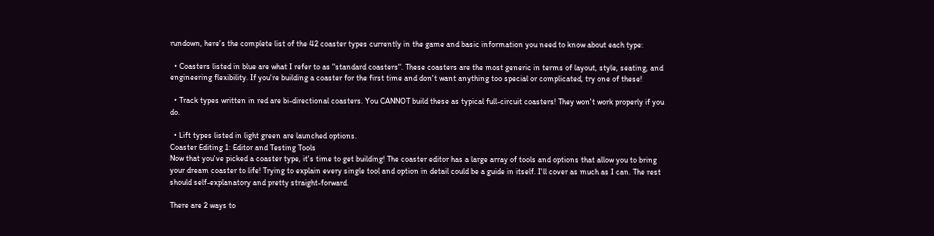rundown, here's the complete list of the 42 coaster types currently in the game and basic information you need to know about each type:

  • Coasters listed in blue are what I refer to as "standard coasters". These coasters are the most generic in terms of layout, style, seating, and engineering flexibility. If you're building a coaster for the first time and don't want anything too special or complicated, try one of these!

  • Track types written in red are bi-directional coasters. You CANNOT build these as typical full-circuit coasters! They won't work properly if you do.

  • Lift types listed in light green are launched options.
Coaster Editing 1: Editor and Testing Tools
Now that you've picked a coaster type, it's time to get building! The coaster editor has a large array of tools and options that allow you to bring your dream coaster to life! Trying to explain every single tool and option in detail could be a guide in itself. I'll cover as much as I can. The rest should self-explanatory and pretty straight-forward.

There are 2 ways to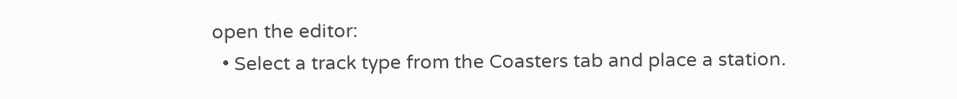open the editor:
  • Select a track type from the Coasters tab and place a station.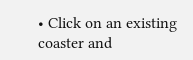• Click on an existing coaster and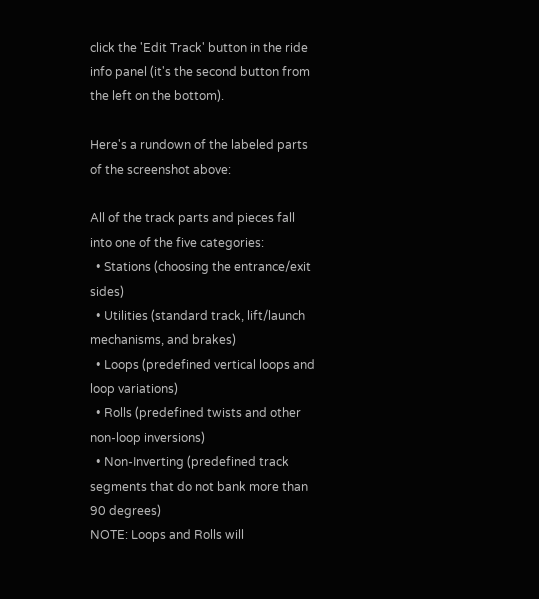click the 'Edit Track' button in the ride info panel (it's the second button from the left on the bottom).

Here's a rundown of the labeled parts of the screenshot above:

All of the track parts and pieces fall into one of the five categories:
  • Stations (choosing the entrance/exit sides)
  • Utilities (standard track, lift/launch mechanisms, and brakes)
  • Loops (predefined vertical loops and loop variations)
  • Rolls (predefined twists and other non-loop inversions)
  • Non-Inverting (predefined track segments that do not bank more than 90 degrees)
NOTE: Loops and Rolls will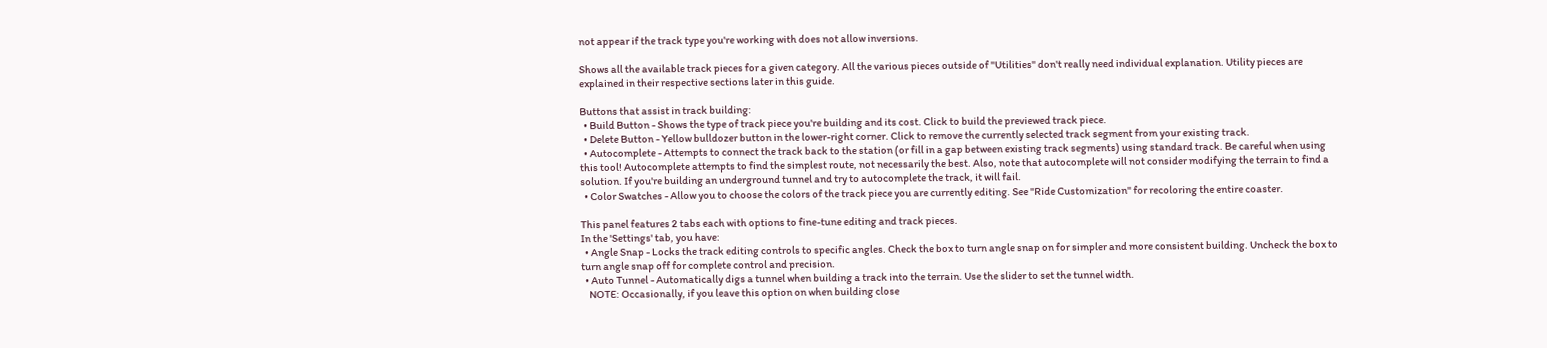not appear if the track type you're working with does not allow inversions.

Shows all the available track pieces for a given category. All the various pieces outside of "Utilities" don't really need individual explanation. Utility pieces are explained in their respective sections later in this guide.

Buttons that assist in track building:
  • Build Button - Shows the type of track piece you're building and its cost. Click to build the previewed track piece.
  • Delete Button - Yellow bulldozer button in the lower-right corner. Click to remove the currently selected track segment from your existing track.
  • Autocomplete - Attempts to connect the track back to the station (or fill in a gap between existing track segments) using standard track. Be careful when using this tool! Autocomplete attempts to find the simplest route, not necessarily the best. Also, note that autocomplete will not consider modifying the terrain to find a solution. If you're building an underground tunnel and try to autocomplete the track, it will fail.
  • Color Swatches - Allow you to choose the colors of the track piece you are currently editing. See "Ride Customization" for recoloring the entire coaster.

This panel features 2 tabs each with options to fine-tune editing and track pieces.
In the 'Settings' tab, you have:
  • Angle Snap - Locks the track editing controls to specific angles. Check the box to turn angle snap on for simpler and more consistent building. Uncheck the box to turn angle snap off for complete control and precision.
  • Auto Tunnel - Automatically digs a tunnel when building a track into the terrain. Use the slider to set the tunnel width.
    NOTE: Occasionally, if you leave this option on when building close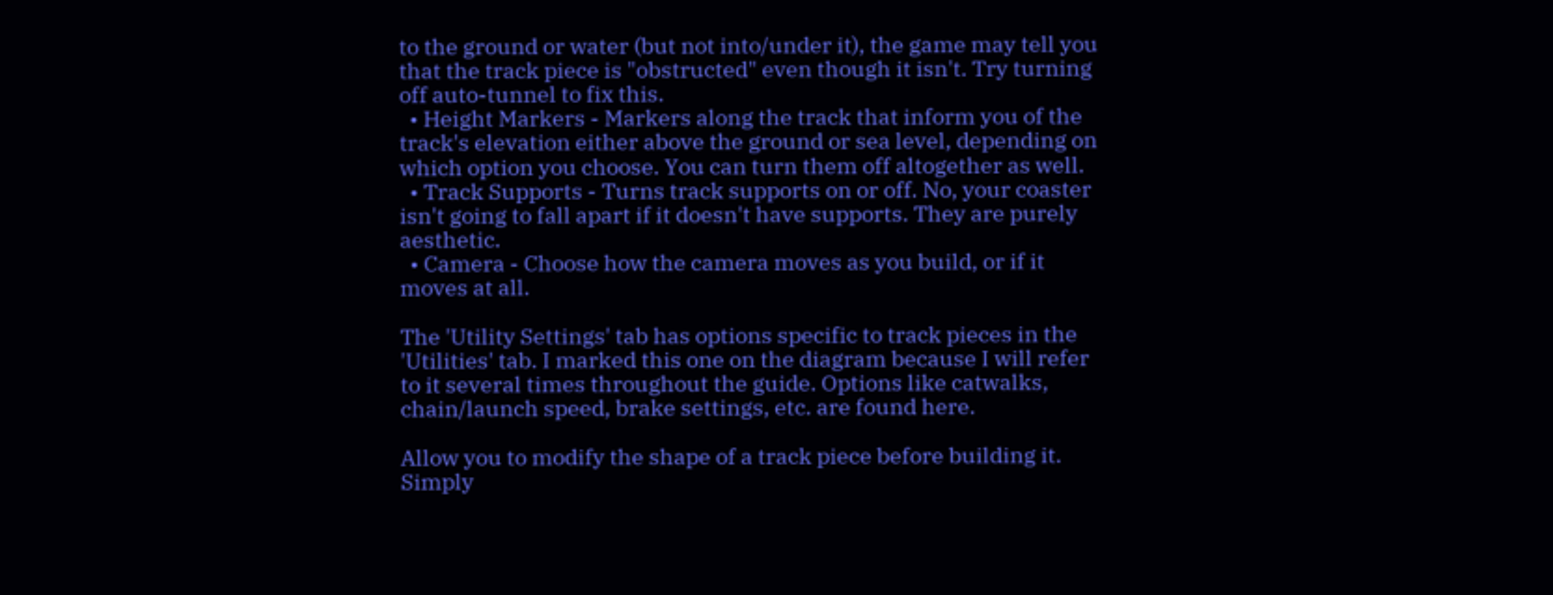to the ground or water (but not into/under it), the game may tell you that the track piece is "obstructed" even though it isn't. Try turning off auto-tunnel to fix this.
  • Height Markers - Markers along the track that inform you of the track's elevation either above the ground or sea level, depending on which option you choose. You can turn them off altogether as well.
  • Track Supports - Turns track supports on or off. No, your coaster isn't going to fall apart if it doesn't have supports. They are purely aesthetic.
  • Camera - Choose how the camera moves as you build, or if it moves at all.

The 'Utility Settings' tab has options specific to track pieces in the 'Utilities' tab. I marked this one on the diagram because I will refer to it several times throughout the guide. Options like catwalks, chain/launch speed, brake settings, etc. are found here.

Allow you to modify the shape of a track piece before building it. Simply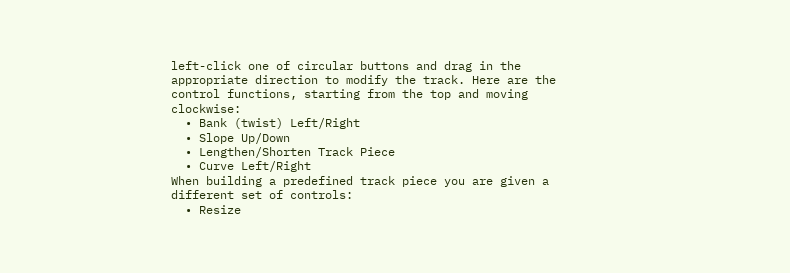left-click one of circular buttons and drag in the appropriate direction to modify the track. Here are the control functions, starting from the top and moving clockwise:
  • Bank (twist) Left/Right
  • Slope Up/Down
  • Lengthen/Shorten Track Piece
  • Curve Left/Right
When building a predefined track piece you are given a different set of controls:
  • Resize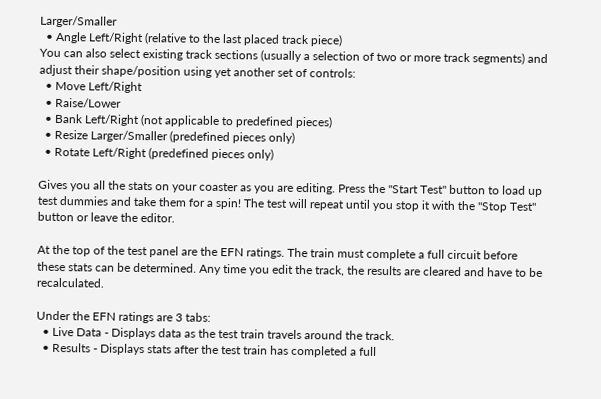Larger/Smaller
  • Angle Left/Right (relative to the last placed track piece)
You can also select existing track sections (usually a selection of two or more track segments) and adjust their shape/position using yet another set of controls:
  • Move Left/Right
  • Raise/Lower
  • Bank Left/Right (not applicable to predefined pieces)
  • Resize Larger/Smaller (predefined pieces only)
  • Rotate Left/Right (predefined pieces only)

Gives you all the stats on your coaster as you are editing. Press the "Start Test" button to load up test dummies and take them for a spin! The test will repeat until you stop it with the "Stop Test" button or leave the editor.

At the top of the test panel are the EFN ratings. The train must complete a full circuit before these stats can be determined. Any time you edit the track, the results are cleared and have to be recalculated.

Under the EFN ratings are 3 tabs:
  • Live Data - Displays data as the test train travels around the track.
  • Results - Displays stats after the test train has completed a full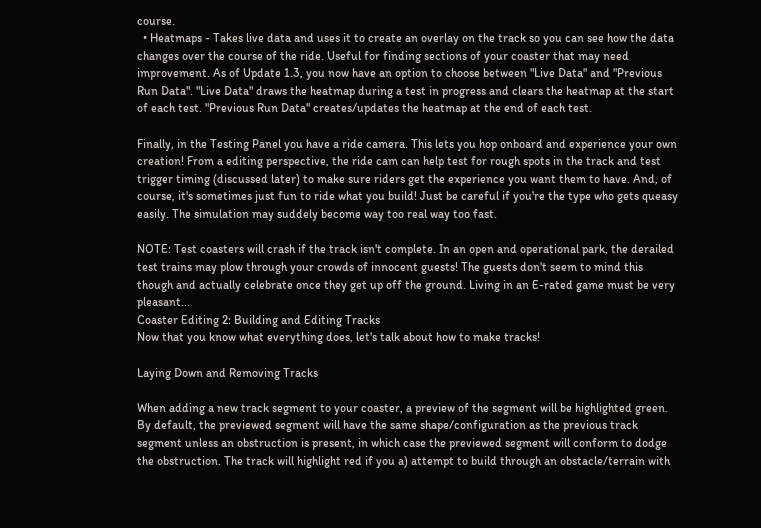course.
  • Heatmaps - Takes live data and uses it to create an overlay on the track so you can see how the data changes over the course of the ride. Useful for finding sections of your coaster that may need improvement. As of Update 1.3, you now have an option to choose between "Live Data" and "Previous Run Data". "Live Data" draws the heatmap during a test in progress and clears the heatmap at the start of each test. "Previous Run Data" creates/updates the heatmap at the end of each test.

Finally, in the Testing Panel you have a ride camera. This lets you hop onboard and experience your own creation! From a editing perspective, the ride cam can help test for rough spots in the track and test trigger timing (discussed later) to make sure riders get the experience you want them to have. And, of course, it's sometimes just fun to ride what you build! Just be careful if you're the type who gets queasy easily. The simulation may suddely become way too real way too fast.

NOTE: Test coasters will crash if the track isn't complete. In an open and operational park, the derailed test trains may plow through your crowds of innocent guests! The guests don't seem to mind this though and actually celebrate once they get up off the ground. Living in an E-rated game must be very pleasant...
Coaster Editing 2: Building and Editing Tracks
Now that you know what everything does, let's talk about how to make tracks!

Laying Down and Removing Tracks

When adding a new track segment to your coaster, a preview of the segment will be highlighted green. By default, the previewed segment will have the same shape/configuration as the previous track segment unless an obstruction is present, in which case the previewed segment will conform to dodge the obstruction. The track will highlight red if you a) attempt to build through an obstacle/terrain with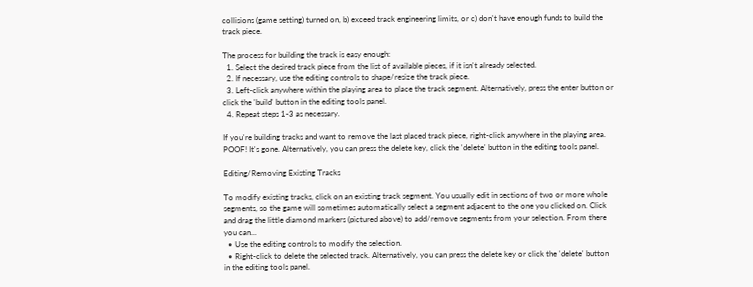collisions (game setting) turned on, b) exceed track engineering limits, or c) don't have enough funds to build the track piece.

The process for building the track is easy enough:
  1. Select the desired track piece from the list of available pieces, if it isn't already selected.
  2. If necessary, use the editing controls to shape/resize the track piece.
  3. Left-click anywhere within the playing area to place the track segment. Alternatively, press the enter button or click the 'build' button in the editing tools panel.
  4. Repeat steps 1-3 as necessary.

If you're building tracks and want to remove the last placed track piece, right-click anywhere in the playing area. POOF! It's gone. Alternatively, you can press the delete key, click the 'delete' button in the editing tools panel.

Editing/Removing Existing Tracks

To modify existing tracks, click on an existing track segment. You usually edit in sections of two or more whole segments, so the game will sometimes automatically select a segment adjacent to the one you clicked on. Click and drag the little diamond markers (pictured above) to add/remove segments from your selection. From there you can...
  • Use the editing controls to modify the selection.
  • Right-click to delete the selected track. Alternatively, you can press the delete key or click the 'delete' button in the editing tools panel.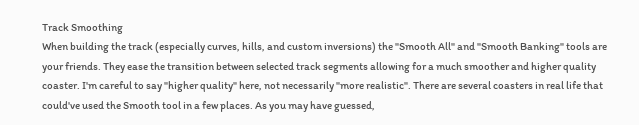Track Smoothing
When building the track (especially curves, hills, and custom inversions) the "Smooth All" and "Smooth Banking" tools are your friends. They ease the transition between selected track segments allowing for a much smoother and higher quality coaster. I'm careful to say "higher quality" here, not necessarily "more realistic". There are several coasters in real life that could've used the Smooth tool in a few places. As you may have guessed,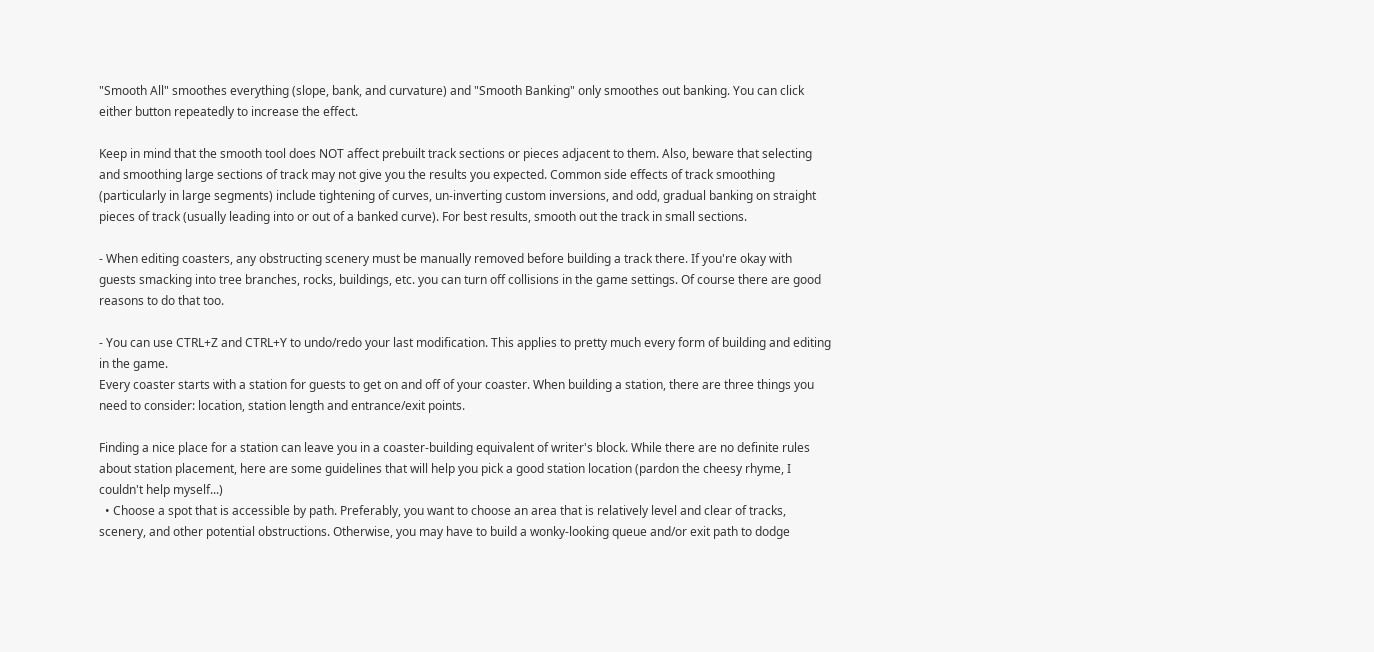"Smooth All" smoothes everything (slope, bank, and curvature) and "Smooth Banking" only smoothes out banking. You can click either button repeatedly to increase the effect.

Keep in mind that the smooth tool does NOT affect prebuilt track sections or pieces adjacent to them. Also, beware that selecting and smoothing large sections of track may not give you the results you expected. Common side effects of track smoothing (particularly in large segments) include tightening of curves, un-inverting custom inversions, and odd, gradual banking on straight pieces of track (usually leading into or out of a banked curve). For best results, smooth out the track in small sections.

- When editing coasters, any obstructing scenery must be manually removed before building a track there. If you're okay with guests smacking into tree branches, rocks, buildings, etc. you can turn off collisions in the game settings. Of course there are good reasons to do that too.

- You can use CTRL+Z and CTRL+Y to undo/redo your last modification. This applies to pretty much every form of building and editing in the game.
Every coaster starts with a station for guests to get on and off of your coaster. When building a station, there are three things you need to consider: location, station length and entrance/exit points.

Finding a nice place for a station can leave you in a coaster-building equivalent of writer's block. While there are no definite rules about station placement, here are some guidelines that will help you pick a good station location (pardon the cheesy rhyme, I couldn't help myself...)
  • Choose a spot that is accessible by path. Preferably, you want to choose an area that is relatively level and clear of tracks, scenery, and other potential obstructions. Otherwise, you may have to build a wonky-looking queue and/or exit path to dodge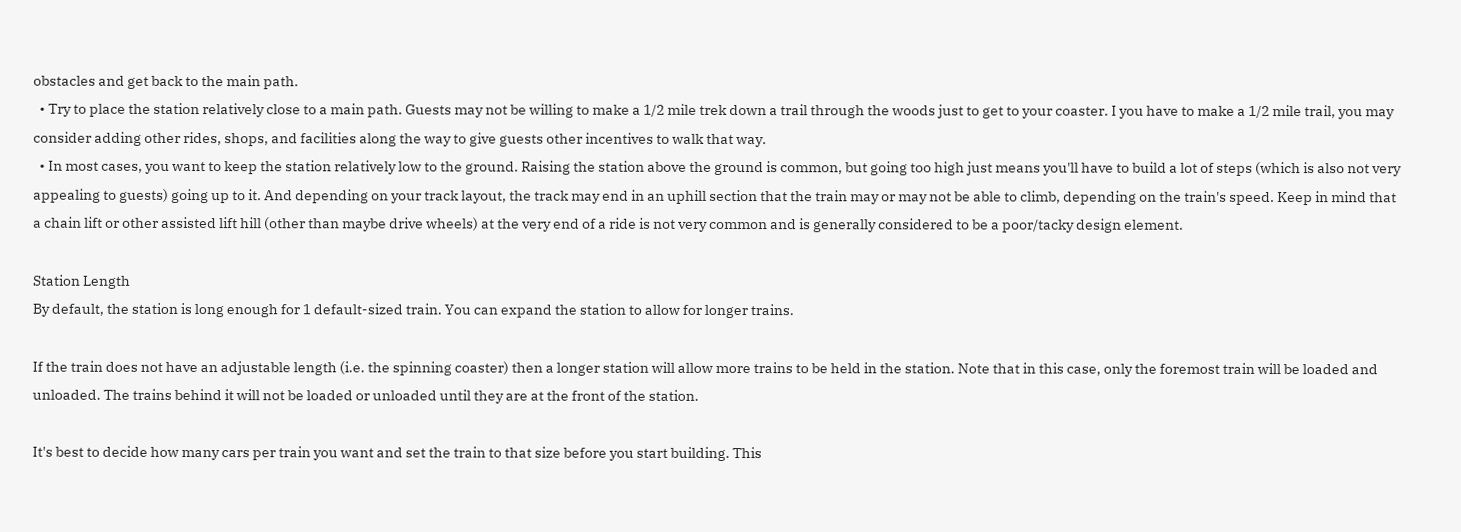obstacles and get back to the main path.
  • Try to place the station relatively close to a main path. Guests may not be willing to make a 1/2 mile trek down a trail through the woods just to get to your coaster. I you have to make a 1/2 mile trail, you may consider adding other rides, shops, and facilities along the way to give guests other incentives to walk that way.
  • In most cases, you want to keep the station relatively low to the ground. Raising the station above the ground is common, but going too high just means you'll have to build a lot of steps (which is also not very appealing to guests) going up to it. And depending on your track layout, the track may end in an uphill section that the train may or may not be able to climb, depending on the train's speed. Keep in mind that a chain lift or other assisted lift hill (other than maybe drive wheels) at the very end of a ride is not very common and is generally considered to be a poor/tacky design element.

Station Length
By default, the station is long enough for 1 default-sized train. You can expand the station to allow for longer trains.

If the train does not have an adjustable length (i.e. the spinning coaster) then a longer station will allow more trains to be held in the station. Note that in this case, only the foremost train will be loaded and unloaded. The trains behind it will not be loaded or unloaded until they are at the front of the station.

It's best to decide how many cars per train you want and set the train to that size before you start building. This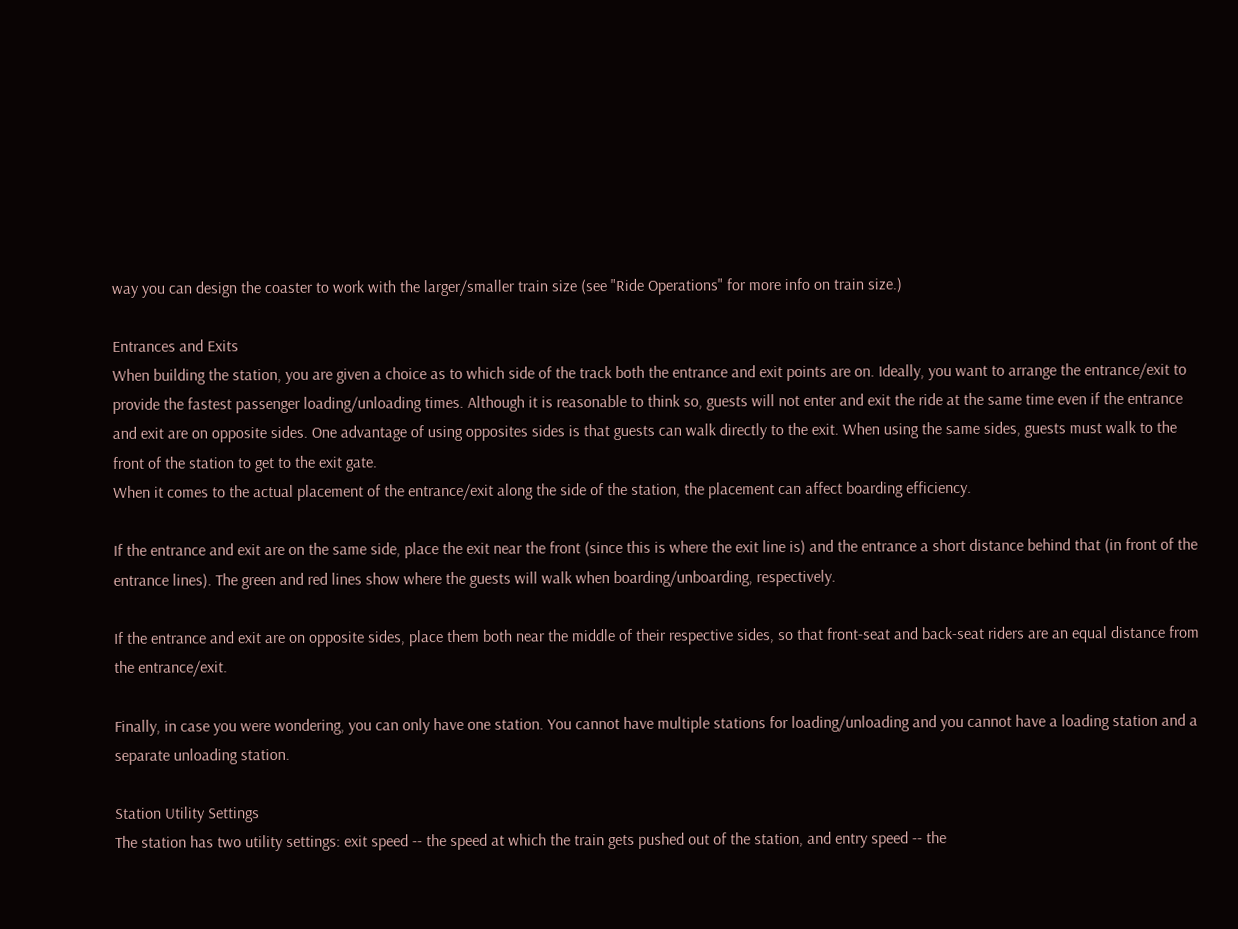way you can design the coaster to work with the larger/smaller train size (see "Ride Operations" for more info on train size.)

Entrances and Exits
When building the station, you are given a choice as to which side of the track both the entrance and exit points are on. Ideally, you want to arrange the entrance/exit to provide the fastest passenger loading/unloading times. Although it is reasonable to think so, guests will not enter and exit the ride at the same time even if the entrance and exit are on opposite sides. One advantage of using opposites sides is that guests can walk directly to the exit. When using the same sides, guests must walk to the front of the station to get to the exit gate.
When it comes to the actual placement of the entrance/exit along the side of the station, the placement can affect boarding efficiency.

If the entrance and exit are on the same side, place the exit near the front (since this is where the exit line is) and the entrance a short distance behind that (in front of the entrance lines). The green and red lines show where the guests will walk when boarding/unboarding, respectively.

If the entrance and exit are on opposite sides, place them both near the middle of their respective sides, so that front-seat and back-seat riders are an equal distance from the entrance/exit.

Finally, in case you were wondering, you can only have one station. You cannot have multiple stations for loading/unloading and you cannot have a loading station and a separate unloading station.

Station Utility Settings
The station has two utility settings: exit speed -- the speed at which the train gets pushed out of the station, and entry speed -- the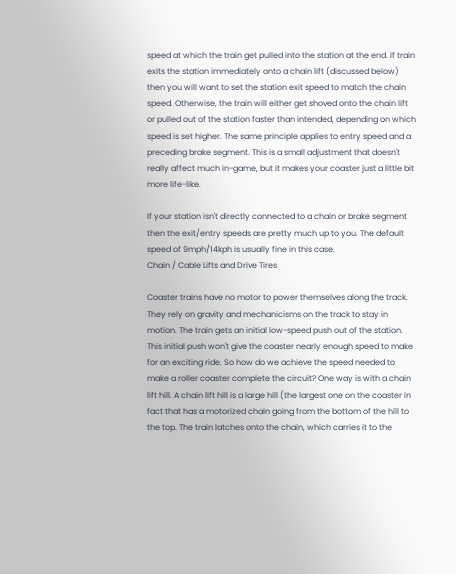speed at which the train get pulled into the station at the end. If train exits the station immediately onto a chain lift (discussed below) then you will want to set the station exit speed to match the chain speed. Otherwise, the train will either get shoved onto the chain lift or pulled out of the station faster than intended, depending on which speed is set higher. The same principle applies to entry speed and a preceding brake segment. This is a small adjustment that doesn't really affect much in-game, but it makes your coaster just a little bit more life-like.

If your station isn't directly connected to a chain or brake segment then the exit/entry speeds are pretty much up to you. The default speed of 9mph/14kph is usually fine in this case.
Chain / Cable Lifts and Drive Tires

Coaster trains have no motor to power themselves along the track. They rely on gravity and mechanicisms on the track to stay in motion. The train gets an initial low-speed push out of the station. This initial push won't give the coaster nearly enough speed to make for an exciting ride. So how do we achieve the speed needed to make a roller coaster complete the circuit? One way is with a chain lift hill. A chain lift hill is a large hill (the largest one on the coaster in fact that has a motorized chain going from the bottom of the hill to the top. The train latches onto the chain, which carries it to the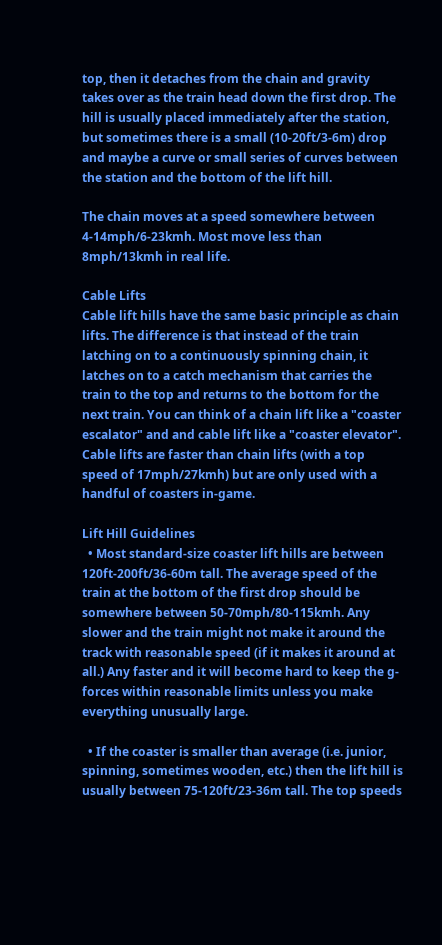top, then it detaches from the chain and gravity takes over as the train head down the first drop. The hill is usually placed immediately after the station, but sometimes there is a small (10-20ft/3-6m) drop and maybe a curve or small series of curves between the station and the bottom of the lift hill.

The chain moves at a speed somewhere between 4-14mph/6-23kmh. Most move less than 8mph/13kmh in real life.

Cable Lifts
Cable lift hills have the same basic principle as chain lifts. The difference is that instead of the train latching on to a continuously spinning chain, it latches on to a catch mechanism that carries the train to the top and returns to the bottom for the next train. You can think of a chain lift like a "coaster escalator" and and cable lift like a "coaster elevator". Cable lifts are faster than chain lifts (with a top speed of 17mph/27kmh) but are only used with a handful of coasters in-game.

Lift Hill Guidelines
  • Most standard-size coaster lift hills are between 120ft-200ft/36-60m tall. The average speed of the train at the bottom of the first drop should be somewhere between 50-70mph/80-115kmh. Any slower and the train might not make it around the track with reasonable speed (if it makes it around at all.) Any faster and it will become hard to keep the g-forces within reasonable limits unless you make everything unusually large.

  • If the coaster is smaller than average (i.e. junior, spinning, sometimes wooden, etc.) then the lift hill is usually between 75-120ft/23-36m tall. The top speeds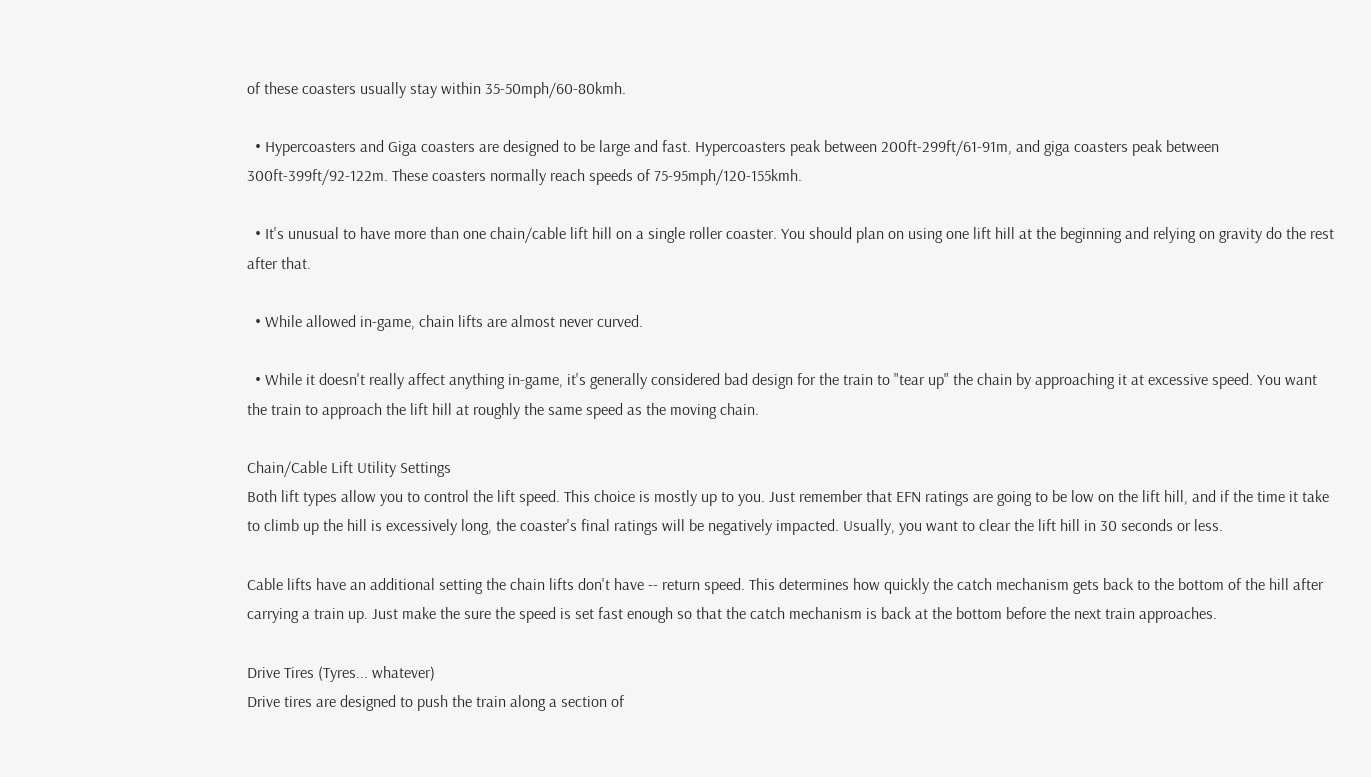of these coasters usually stay within 35-50mph/60-80kmh.

  • Hypercoasters and Giga coasters are designed to be large and fast. Hypercoasters peak between 200ft-299ft/61-91m, and giga coasters peak between 300ft-399ft/92-122m. These coasters normally reach speeds of 75-95mph/120-155kmh.

  • It's unusual to have more than one chain/cable lift hill on a single roller coaster. You should plan on using one lift hill at the beginning and relying on gravity do the rest after that.

  • While allowed in-game, chain lifts are almost never curved.

  • While it doesn't really affect anything in-game, it's generally considered bad design for the train to "tear up" the chain by approaching it at excessive speed. You want the train to approach the lift hill at roughly the same speed as the moving chain.

Chain/Cable Lift Utility Settings
Both lift types allow you to control the lift speed. This choice is mostly up to you. Just remember that EFN ratings are going to be low on the lift hill, and if the time it take to climb up the hill is excessively long, the coaster's final ratings will be negatively impacted. Usually, you want to clear the lift hill in 30 seconds or less.

Cable lifts have an additional setting the chain lifts don't have -- return speed. This determines how quickly the catch mechanism gets back to the bottom of the hill after carrying a train up. Just make the sure the speed is set fast enough so that the catch mechanism is back at the bottom before the next train approaches.

Drive Tires (Tyres... whatever)
Drive tires are designed to push the train along a section of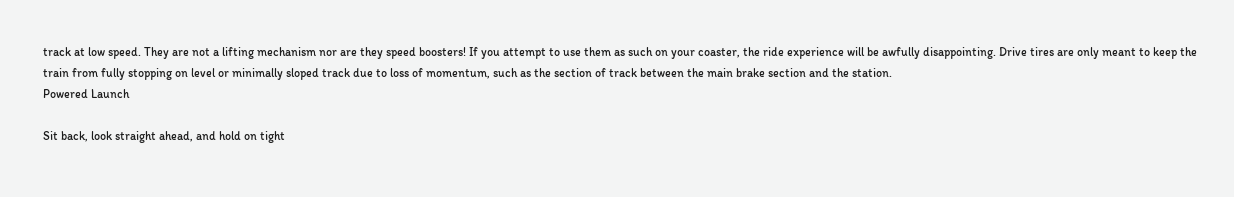track at low speed. They are not a lifting mechanism nor are they speed boosters! If you attempt to use them as such on your coaster, the ride experience will be awfully disappointing. Drive tires are only meant to keep the train from fully stopping on level or minimally sloped track due to loss of momentum, such as the section of track between the main brake section and the station.
Powered Launch

Sit back, look straight ahead, and hold on tight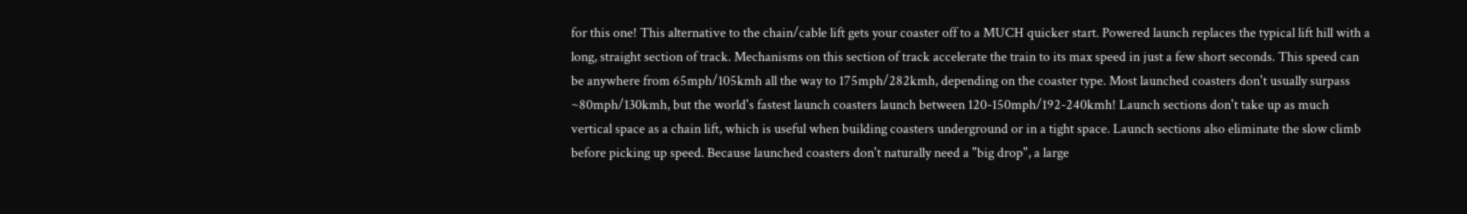for this one! This alternative to the chain/cable lift gets your coaster off to a MUCH quicker start. Powered launch replaces the typical lift hill with a long, straight section of track. Mechanisms on this section of track accelerate the train to its max speed in just a few short seconds. This speed can be anywhere from 65mph/105kmh all the way to 175mph/282kmh, depending on the coaster type. Most launched coasters don't usually surpass ~80mph/130kmh, but the world's fastest launch coasters launch between 120-150mph/192-240kmh! Launch sections don't take up as much vertical space as a chain lift, which is useful when building coasters underground or in a tight space. Launch sections also eliminate the slow climb before picking up speed. Because launched coasters don't naturally need a "big drop", a large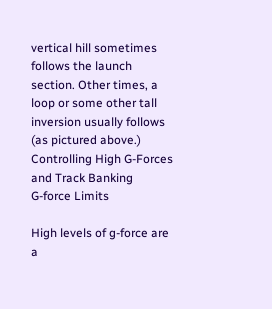vertical hill sometimes follows the launch section. Other times, a loop or some other tall inversion usually follows (as pictured above.)
Controlling High G-Forces and Track Banking
G-force Limits

High levels of g-force are a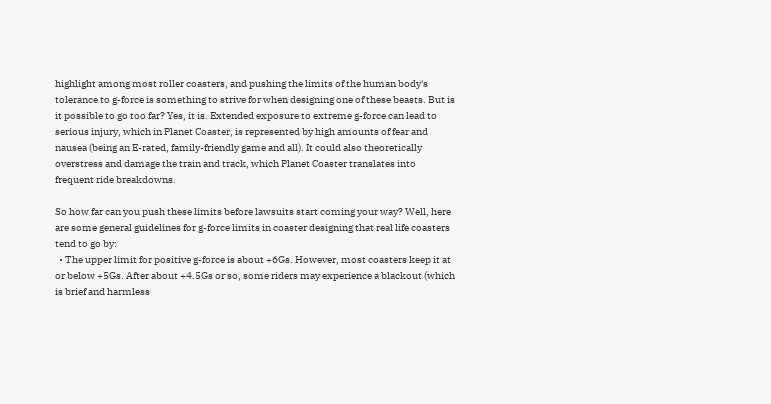highlight among most roller coasters, and pushing the limits of the human body's tolerance to g-force is something to strive for when designing one of these beasts. But is it possible to go too far? Yes, it is. Extended exposure to extreme g-force can lead to serious injury, which in Planet Coaster, is represented by high amounts of fear and nausea (being an E-rated, family-friendly game and all). It could also theoretically overstress and damage the train and track, which Planet Coaster translates into frequent ride breakdowns.

So how far can you push these limits before lawsuits start coming your way? Well, here are some general guidelines for g-force limits in coaster designing that real life coasters tend to go by:
  • The upper limit for positive g-force is about +6Gs. However, most coasters keep it at or below +5Gs. After about +4.5Gs or so, some riders may experience a blackout (which is brief and harmless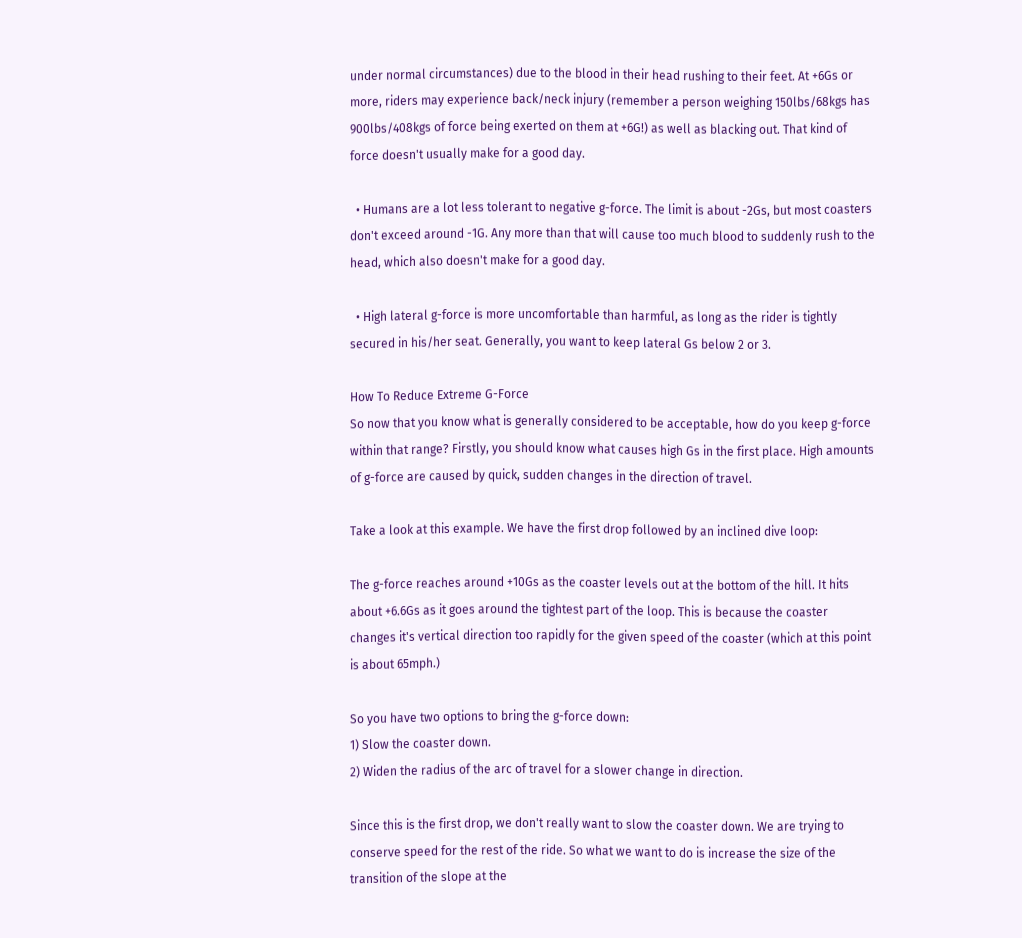under normal circumstances) due to the blood in their head rushing to their feet. At +6Gs or more, riders may experience back/neck injury (remember a person weighing 150lbs/68kgs has 900lbs/408kgs of force being exerted on them at +6G!) as well as blacking out. That kind of force doesn't usually make for a good day.

  • Humans are a lot less tolerant to negative g-force. The limit is about -2Gs, but most coasters don't exceed around -1G. Any more than that will cause too much blood to suddenly rush to the head, which also doesn't make for a good day.

  • High lateral g-force is more uncomfortable than harmful, as long as the rider is tightly secured in his/her seat. Generally, you want to keep lateral Gs below 2 or 3.

How To Reduce Extreme G-Force
So now that you know what is generally considered to be acceptable, how do you keep g-force within that range? Firstly, you should know what causes high Gs in the first place. High amounts of g-force are caused by quick, sudden changes in the direction of travel.

Take a look at this example. We have the first drop followed by an inclined dive loop:

The g-force reaches around +10Gs as the coaster levels out at the bottom of the hill. It hits about +6.6Gs as it goes around the tightest part of the loop. This is because the coaster changes it's vertical direction too rapidly for the given speed of the coaster (which at this point is about 65mph.)

So you have two options to bring the g-force down:
1) Slow the coaster down.
2) Widen the radius of the arc of travel for a slower change in direction.

Since this is the first drop, we don't really want to slow the coaster down. We are trying to conserve speed for the rest of the ride. So what we want to do is increase the size of the transition of the slope at the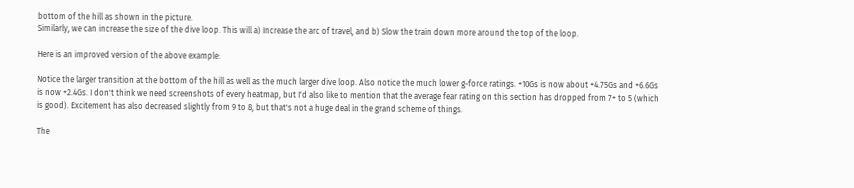bottom of the hill as shown in the picture.
Similarly, we can increase the size of the dive loop. This will a) Increase the arc of travel, and b) Slow the train down more around the top of the loop.

Here is an improved version of the above example:

Notice the larger transition at the bottom of the hill as well as the much larger dive loop. Also notice the much lower g-force ratings. +10Gs is now about +4.75Gs and +6.6Gs is now +2.4Gs. I don't think we need screenshots of every heatmap, but I'd also like to mention that the average fear rating on this section has dropped from 7+ to 5 (which is good). Excitement has also decreased slightly from 9 to 8, but that's not a huge deal in the grand scheme of things.

The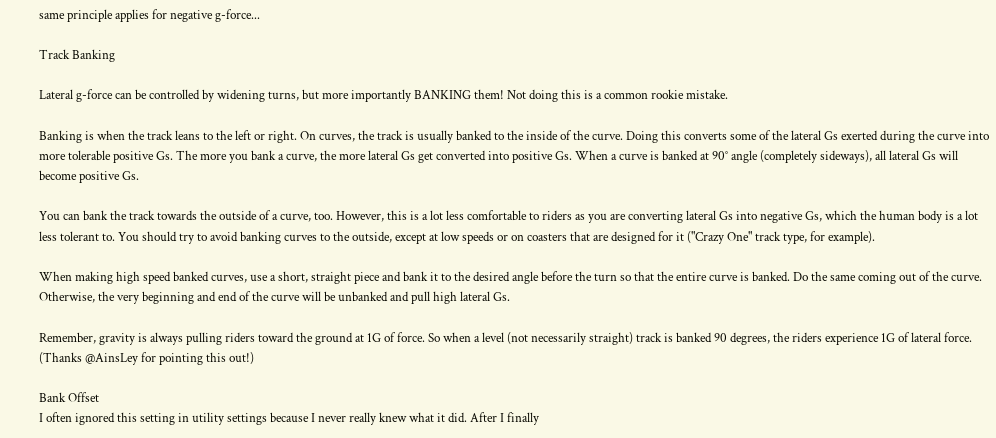same principle applies for negative g-force...

Track Banking

Lateral g-force can be controlled by widening turns, but more importantly BANKING them! Not doing this is a common rookie mistake.

Banking is when the track leans to the left or right. On curves, the track is usually banked to the inside of the curve. Doing this converts some of the lateral Gs exerted during the curve into more tolerable positive Gs. The more you bank a curve, the more lateral Gs get converted into positive Gs. When a curve is banked at 90° angle (completely sideways), all lateral Gs will become positive Gs.

You can bank the track towards the outside of a curve, too. However, this is a lot less comfortable to riders as you are converting lateral Gs into negative Gs, which the human body is a lot less tolerant to. You should try to avoid banking curves to the outside, except at low speeds or on coasters that are designed for it ("Crazy One" track type, for example).

When making high speed banked curves, use a short, straight piece and bank it to the desired angle before the turn so that the entire curve is banked. Do the same coming out of the curve. Otherwise, the very beginning and end of the curve will be unbanked and pull high lateral Gs.

Remember, gravity is always pulling riders toward the ground at 1G of force. So when a level (not necessarily straight) track is banked 90 degrees, the riders experience 1G of lateral force. (Thanks @AinsLey for pointing this out!)

Bank Offset
I often ignored this setting in utility settings because I never really knew what it did. After I finally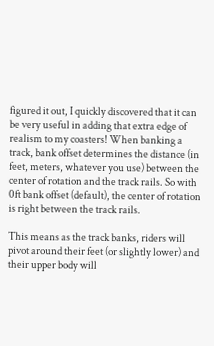figured it out, I quickly discovered that it can be very useful in adding that extra edge of realism to my coasters! When banking a track, bank offset determines the distance (in feet, meters, whatever you use) between the center of rotation and the track rails. So with 0ft bank offset (default), the center of rotation is right between the track rails.

This means as the track banks, riders will pivot around their feet (or slightly lower) and their upper body will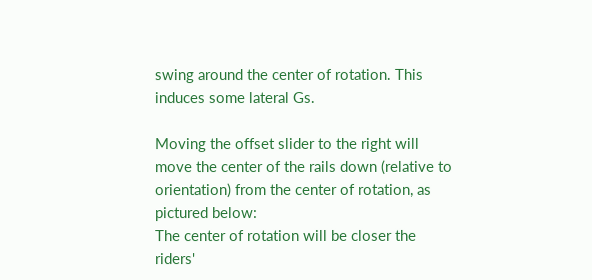swing around the center of rotation. This induces some lateral Gs.

Moving the offset slider to the right will move the center of the rails down (relative to orientation) from the center of rotation, as pictured below:
The center of rotation will be closer the riders'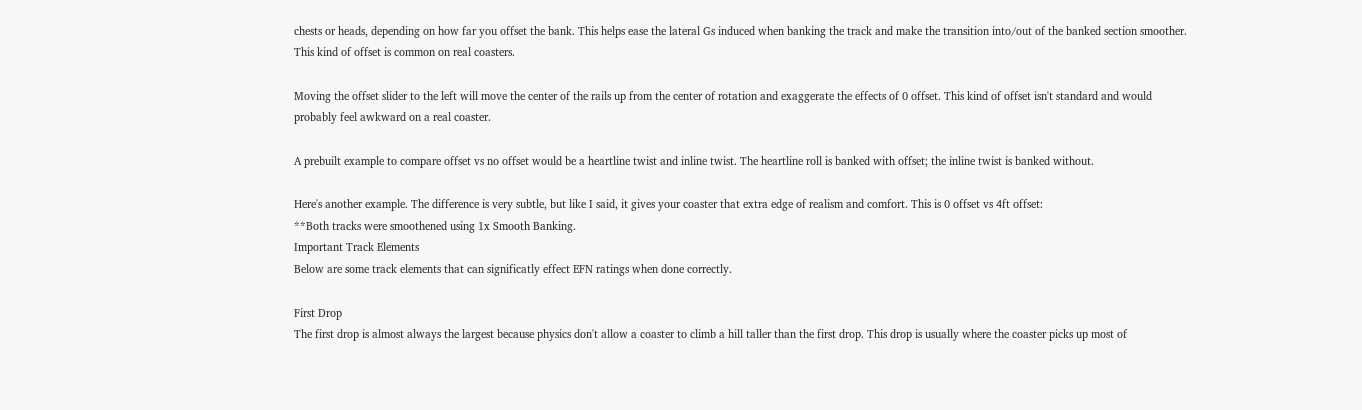chests or heads, depending on how far you offset the bank. This helps ease the lateral Gs induced when banking the track and make the transition into/out of the banked section smoother. This kind of offset is common on real coasters.

Moving the offset slider to the left will move the center of the rails up from the center of rotation and exaggerate the effects of 0 offset. This kind of offset isn't standard and would probably feel awkward on a real coaster.

A prebuilt example to compare offset vs no offset would be a heartline twist and inline twist. The heartline roll is banked with offset; the inline twist is banked without.

Here's another example. The difference is very subtle, but like I said, it gives your coaster that extra edge of realism and comfort. This is 0 offset vs 4ft offset:
**Both tracks were smoothened using 1x Smooth Banking.
Important Track Elements
Below are some track elements that can significatly effect EFN ratings when done correctly.

First Drop
The first drop is almost always the largest because physics don't allow a coaster to climb a hill taller than the first drop. This drop is usually where the coaster picks up most of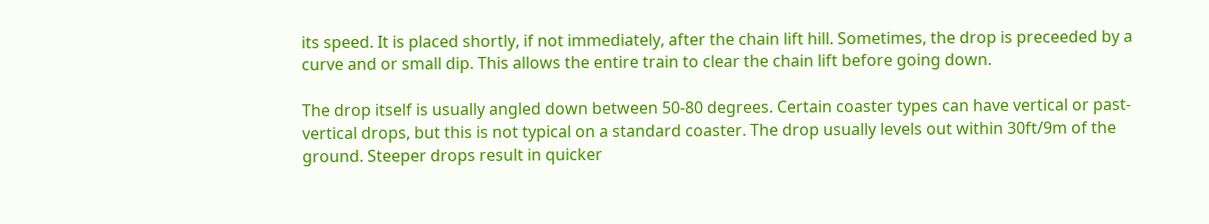its speed. It is placed shortly, if not immediately, after the chain lift hill. Sometimes, the drop is preceeded by a curve and or small dip. This allows the entire train to clear the chain lift before going down.

The drop itself is usually angled down between 50-80 degrees. Certain coaster types can have vertical or past-vertical drops, but this is not typical on a standard coaster. The drop usually levels out within 30ft/9m of the ground. Steeper drops result in quicker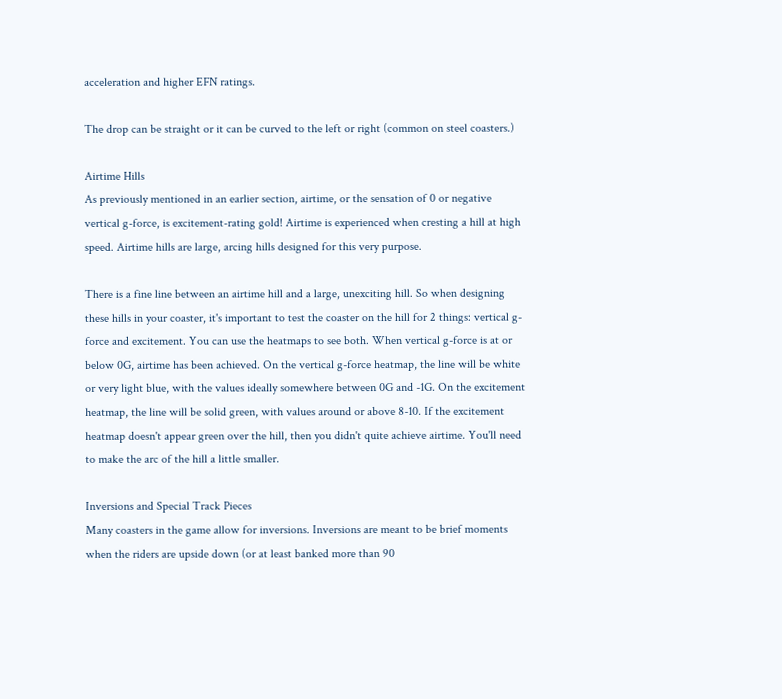acceleration and higher EFN ratings.

The drop can be straight or it can be curved to the left or right (common on steel coasters.)

Airtime Hills
As previously mentioned in an earlier section, airtime, or the sensation of 0 or negative vertical g-force, is excitement-rating gold! Airtime is experienced when cresting a hill at high speed. Airtime hills are large, arcing hills designed for this very purpose.

There is a fine line between an airtime hill and a large, unexciting hill. So when designing these hills in your coaster, it's important to test the coaster on the hill for 2 things: vertical g-force and excitement. You can use the heatmaps to see both. When vertical g-force is at or below 0G, airtime has been achieved. On the vertical g-force heatmap, the line will be white or very light blue, with the values ideally somewhere between 0G and -1G. On the excitement heatmap, the line will be solid green, with values around or above 8-10. If the excitement heatmap doesn't appear green over the hill, then you didn't quite achieve airtime. You'll need to make the arc of the hill a little smaller.

Inversions and Special Track Pieces
Many coasters in the game allow for inversions. Inversions are meant to be brief moments when the riders are upside down (or at least banked more than 90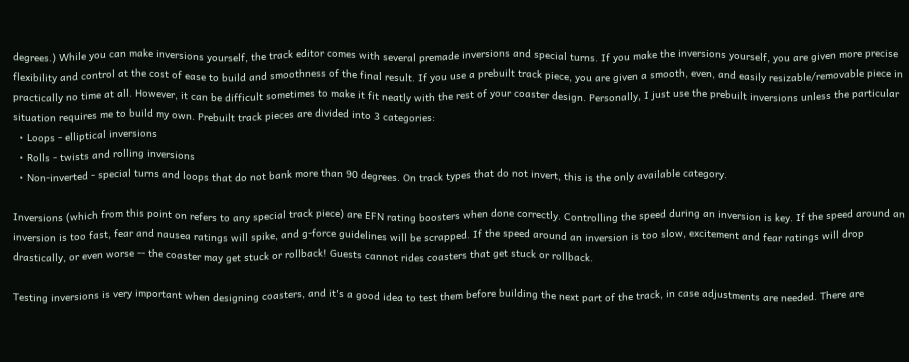degrees.) While you can make inversions yourself, the track editor comes with several premade inversions and special turns. If you make the inversions yourself, you are given more precise flexibility and control at the cost of ease to build and smoothness of the final result. If you use a prebuilt track piece, you are given a smooth, even, and easily resizable/removable piece in practically no time at all. However, it can be difficult sometimes to make it fit neatly with the rest of your coaster design. Personally, I just use the prebuilt inversions unless the particular situation requires me to build my own. Prebuilt track pieces are divided into 3 categories:
  • Loops - elliptical inversions
  • Rolls - twists and rolling inversions
  • Non-inverted - special turns and loops that do not bank more than 90 degrees. On track types that do not invert, this is the only available category.

Inversions (which from this point on refers to any special track piece) are EFN rating boosters when done correctly. Controlling the speed during an inversion is key. If the speed around an inversion is too fast, fear and nausea ratings will spike, and g-force guidelines will be scrapped. If the speed around an inversion is too slow, excitement and fear ratings will drop drastically, or even worse -- the coaster may get stuck or rollback! Guests cannot rides coasters that get stuck or rollback.

Testing inversions is very important when designing coasters, and it's a good idea to test them before building the next part of the track, in case adjustments are needed. There are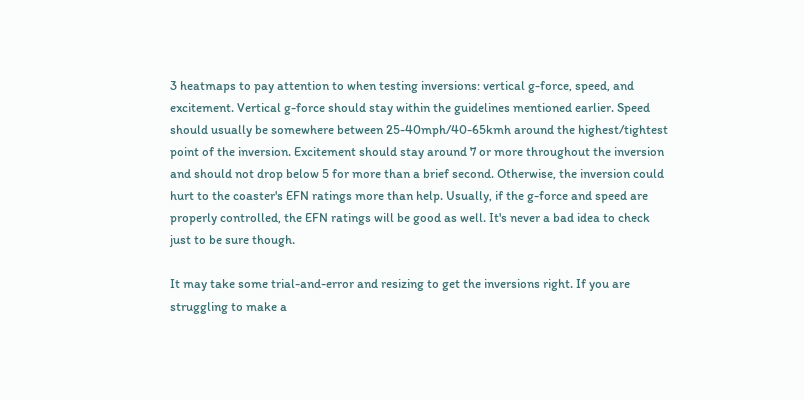3 heatmaps to pay attention to when testing inversions: vertical g-force, speed, and excitement. Vertical g-force should stay within the guidelines mentioned earlier. Speed should usually be somewhere between 25-40mph/40-65kmh around the highest/tightest point of the inversion. Excitement should stay around 7 or more throughout the inversion and should not drop below 5 for more than a brief second. Otherwise, the inversion could hurt to the coaster's EFN ratings more than help. Usually, if the g-force and speed are properly controlled, the EFN ratings will be good as well. It's never a bad idea to check just to be sure though.

It may take some trial-and-error and resizing to get the inversions right. If you are struggling to make a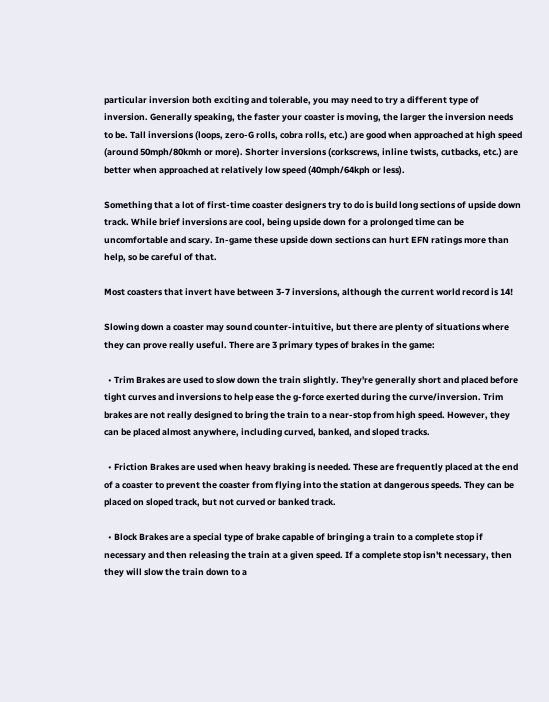particular inversion both exciting and tolerable, you may need to try a different type of inversion. Generally speaking, the faster your coaster is moving, the larger the inversion needs to be. Tall inversions (loops, zero-G rolls, cobra rolls, etc.) are good when approached at high speed (around 50mph/80kmh or more). Shorter inversions (corkscrews, inline twists, cutbacks, etc.) are better when approached at relatively low speed (40mph/64kph or less).

Something that a lot of first-time coaster designers try to do is build long sections of upside down track. While brief inversions are cool, being upside down for a prolonged time can be uncomfortable and scary. In-game these upside down sections can hurt EFN ratings more than help, so be careful of that.

Most coasters that invert have between 3-7 inversions, although the current world record is 14!

Slowing down a coaster may sound counter-intuitive, but there are plenty of situations where they can prove really useful. There are 3 primary types of brakes in the game:

  • Trim Brakes are used to slow down the train slightly. They're generally short and placed before tight curves and inversions to help ease the g-force exerted during the curve/inversion. Trim brakes are not really designed to bring the train to a near-stop from high speed. However, they can be placed almost anywhere, including curved, banked, and sloped tracks.

  • Friction Brakes are used when heavy braking is needed. These are frequently placed at the end of a coaster to prevent the coaster from flying into the station at dangerous speeds. They can be placed on sloped track, but not curved or banked track.

  • Block Brakes are a special type of brake capable of bringing a train to a complete stop if necessary and then releasing the train at a given speed. If a complete stop isn't necessary, then they will slow the train down to a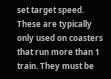set target speed. These are typically only used on coasters that run more than 1 train. They must be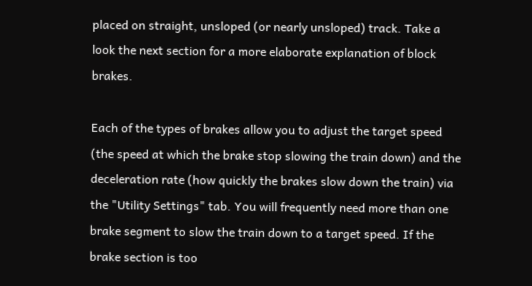placed on straight, unsloped (or nearly unsloped) track. Take a look the next section for a more elaborate explanation of block brakes.

Each of the types of brakes allow you to adjust the target speed (the speed at which the brake stop slowing the train down) and the deceleration rate (how quickly the brakes slow down the train) via the "Utility Settings" tab. You will frequently need more than one brake segment to slow the train down to a target speed. If the brake section is too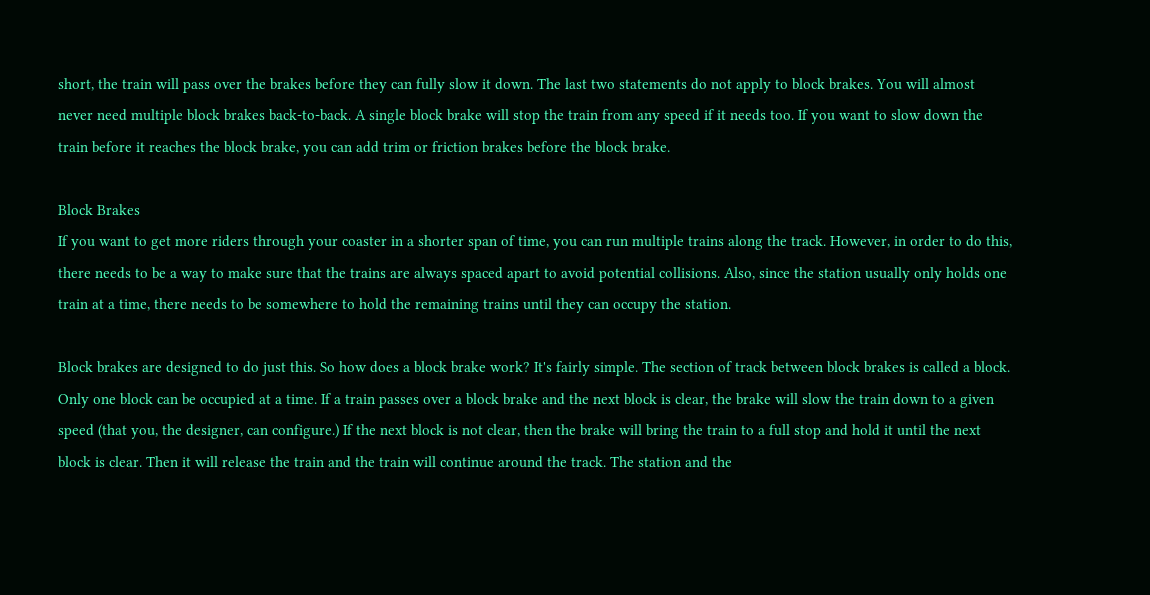short, the train will pass over the brakes before they can fully slow it down. The last two statements do not apply to block brakes. You will almost never need multiple block brakes back-to-back. A single block brake will stop the train from any speed if it needs too. If you want to slow down the train before it reaches the block brake, you can add trim or friction brakes before the block brake.

Block Brakes
If you want to get more riders through your coaster in a shorter span of time, you can run multiple trains along the track. However, in order to do this, there needs to be a way to make sure that the trains are always spaced apart to avoid potential collisions. Also, since the station usually only holds one train at a time, there needs to be somewhere to hold the remaining trains until they can occupy the station.

Block brakes are designed to do just this. So how does a block brake work? It's fairly simple. The section of track between block brakes is called a block. Only one block can be occupied at a time. If a train passes over a block brake and the next block is clear, the brake will slow the train down to a given speed (that you, the designer, can configure.) If the next block is not clear, then the brake will bring the train to a full stop and hold it until the next block is clear. Then it will release the train and the train will continue around the track. The station and the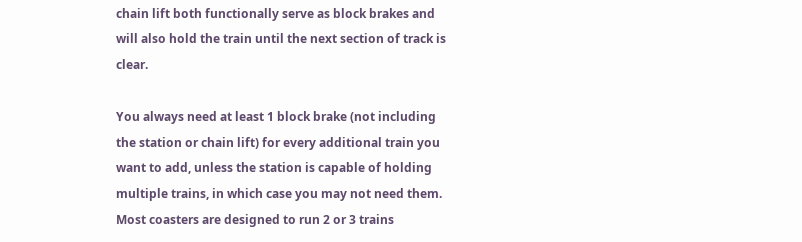chain lift both functionally serve as block brakes and will also hold the train until the next section of track is clear.

You always need at least 1 block brake (not including the station or chain lift) for every additional train you want to add, unless the station is capable of holding multiple trains, in which case you may not need them. Most coasters are designed to run 2 or 3 trains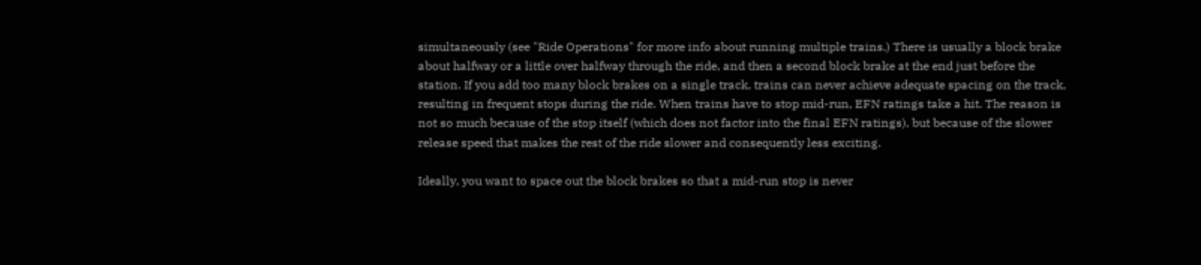simultaneously (see "Ride Operations" for more info about running multiple trains.) There is usually a block brake about halfway or a little over halfway through the ride, and then a second block brake at the end just before the station. If you add too many block brakes on a single track, trains can never achieve adequate spacing on the track, resulting in frequent stops during the ride. When trains have to stop mid-run, EFN ratings take a hit. The reason is not so much because of the stop itself (which does not factor into the final EFN ratings), but because of the slower release speed that makes the rest of the ride slower and consequently less exciting.

Ideally, you want to space out the block brakes so that a mid-run stop is never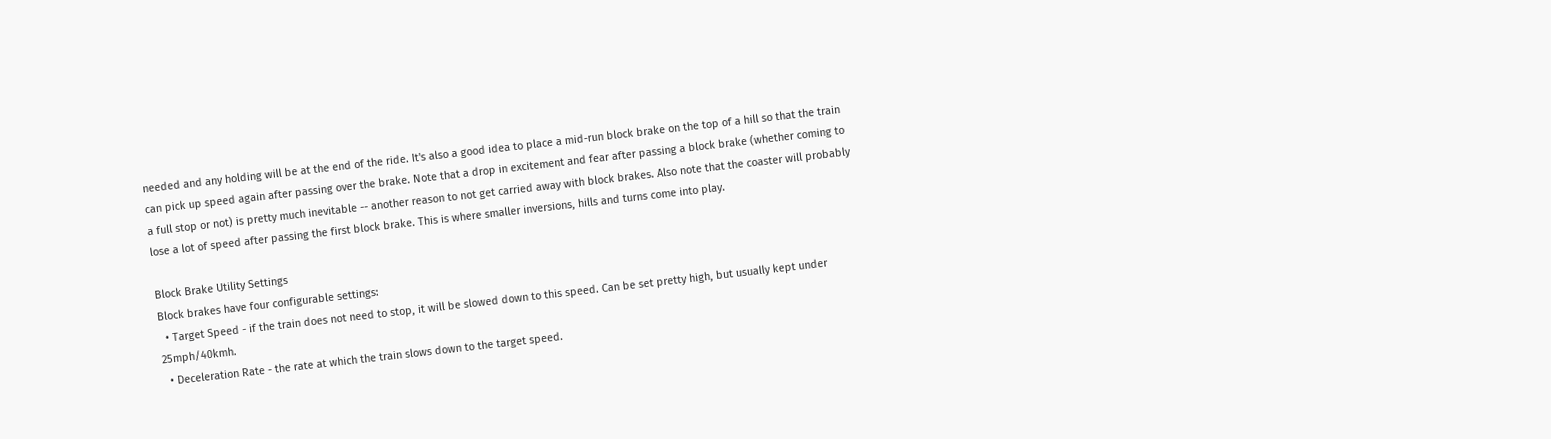needed and any holding will be at the end of the ride. It's also a good idea to place a mid-run block brake on the top of a hill so that the train can pick up speed again after passing over the brake. Note that a drop in excitement and fear after passing a block brake (whether coming to a full stop or not) is pretty much inevitable -- another reason to not get carried away with block brakes. Also note that the coaster will probably lose a lot of speed after passing the first block brake. This is where smaller inversions, hills and turns come into play.

Block Brake Utility Settings
Block brakes have four configurable settings:
  • Target Speed - if the train does not need to stop, it will be slowed down to this speed. Can be set pretty high, but usually kept under 25mph/40kmh.
  • Deceleration Rate - the rate at which the train slows down to the target speed.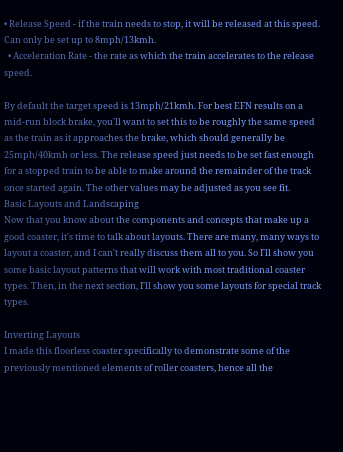• Release Speed - if the train needs to stop, it will be released at this speed. Can only be set up to 8mph/13kmh.
  • Acceleration Rate - the rate as which the train accelerates to the release speed.

By default the target speed is 13mph/21kmh. For best EFN results on a mid-run block brake, you'll want to set this to be roughly the same speed as the train as it approaches the brake, which should generally be 25mph/40kmh or less. The release speed just needs to be set fast enough for a stopped train to be able to make around the remainder of the track once started again. The other values may be adjusted as you see fit.
Basic Layouts and Landscaping
Now that you know about the components and concepts that make up a good coaster, it's time to talk about layouts. There are many, many ways to layout a coaster, and I can't really discuss them all to you. So I'll show you some basic layout patterns that will work with most traditional coaster types. Then, in the next section, I'll show you some layouts for special track types.

Inverting Layouts
I made this floorless coaster specifically to demonstrate some of the previously mentioned elements of roller coasters, hence all the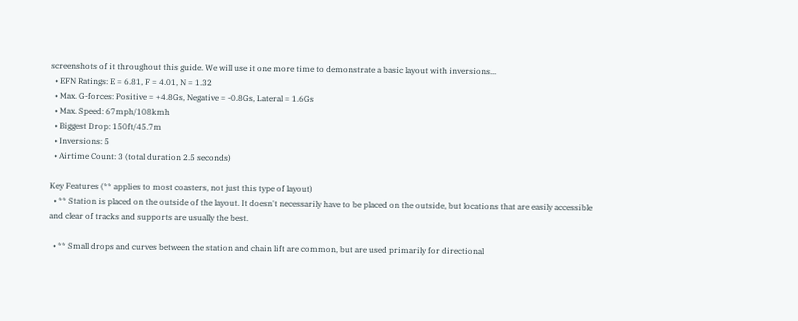screenshots of it throughout this guide. We will use it one more time to demonstrate a basic layout with inversions...
  • EFN Ratings: E = 6.81, F = 4.01, N = 1.32
  • Max. G-forces: Positive = +4.8Gs, Negative = -0.8Gs, Lateral = 1.6Gs
  • Max. Speed: 67mph/108kmh
  • Biggest Drop: 150ft/45.7m
  • Inversions: 5
  • Airtime Count: 3 (total duration 2.5 seconds)

Key Features (** applies to most coasters, not just this type of layout)
  • ** Station is placed on the outside of the layout. It doesn't necessarily have to be placed on the outside, but locations that are easily accessible and clear of tracks and supports are usually the best.

  • ** Small drops and curves between the station and chain lift are common, but are used primarily for directional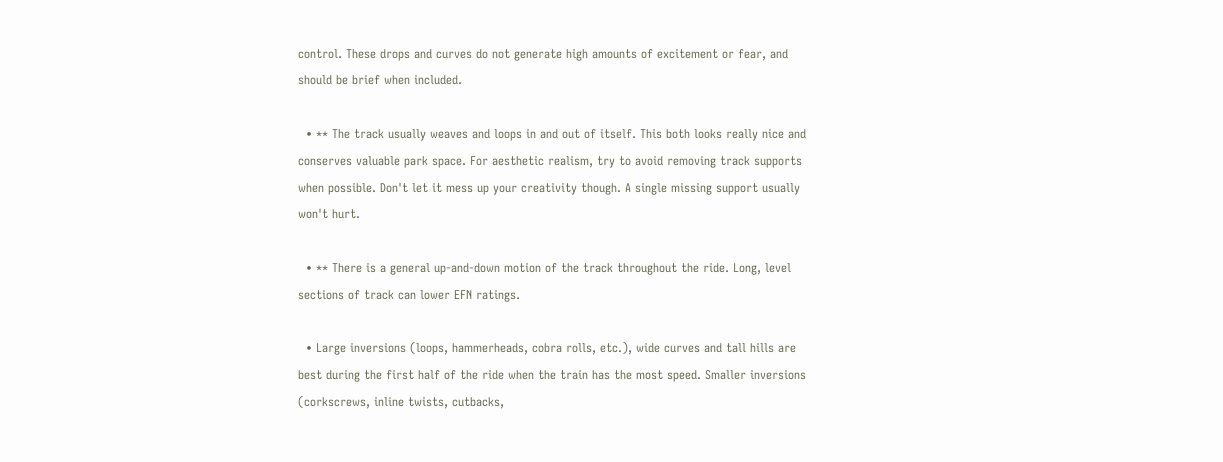control. These drops and curves do not generate high amounts of excitement or fear, and should be brief when included.

  • ** The track usually weaves and loops in and out of itself. This both looks really nice and conserves valuable park space. For aesthetic realism, try to avoid removing track supports when possible. Don't let it mess up your creativity though. A single missing support usually won't hurt.

  • ** There is a general up-and-down motion of the track throughout the ride. Long, level sections of track can lower EFN ratings.

  • Large inversions (loops, hammerheads, cobra rolls, etc.), wide curves and tall hills are best during the first half of the ride when the train has the most speed. Smaller inversions (corkscrews, inline twists, cutbacks,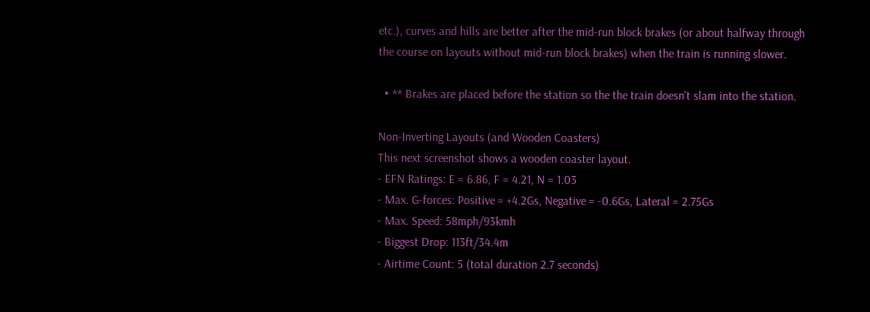etc.), curves and hills are better after the mid-run block brakes (or about halfway through the course on layouts without mid-run block brakes) when the train is running slower.

  • ** Brakes are placed before the station so the the train doesn't slam into the station.

Non-Inverting Layouts (and Wooden Coasters)
This next screenshot shows a wooden coaster layout.
- EFN Ratings: E = 6.86, F = 4.21, N = 1.03
- Max. G-forces: Positive = +4.2Gs, Negative = -0.6Gs, Lateral = 2.75Gs
- Max. Speed: 58mph/93kmh
- Biggest Drop: 113ft/34.4m
- Airtime Count: 5 (total duration 2.7 seconds)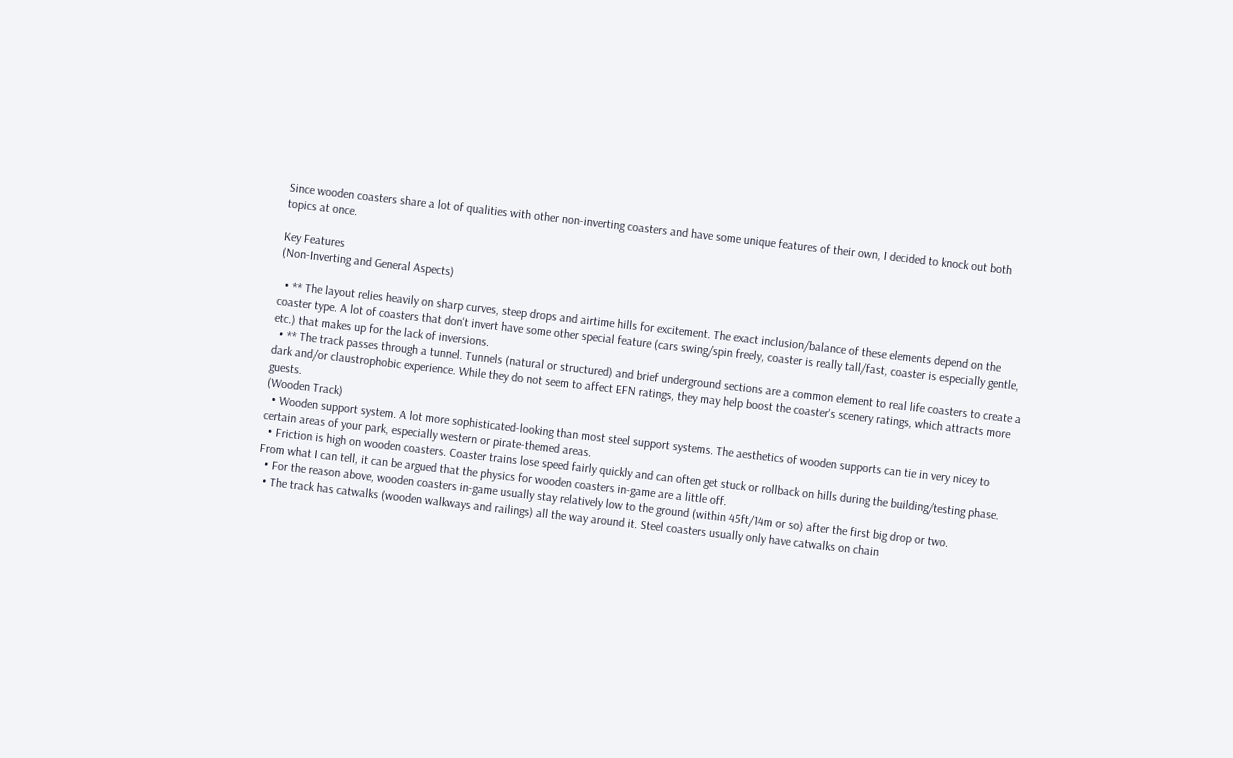Since wooden coasters share a lot of qualities with other non-inverting coasters and have some unique features of their own, I decided to knock out both topics at once.

Key Features
(Non-Inverting and General Aspects)

  • ** The layout relies heavily on sharp curves, steep drops and airtime hills for excitement. The exact inclusion/balance of these elements depend on the coaster type. A lot of coasters that don't invert have some other special feature (cars swing/spin freely, coaster is really tall/fast, coaster is especially gentle, etc.) that makes up for the lack of inversions.
  • ** The track passes through a tunnel. Tunnels (natural or structured) and brief underground sections are a common element to real life coasters to create a dark and/or claustrophobic experience. While they do not seem to affect EFN ratings, they may help boost the coaster's scenery ratings, which attracts more guests.
(Wooden Track)
  • Wooden support system. A lot more sophisticated-looking than most steel support systems. The aesthetics of wooden supports can tie in very nicey to certain areas of your park, especially western or pirate-themed areas.
  • Friction is high on wooden coasters. Coaster trains lose speed fairly quickly and can often get stuck or rollback on hills during the building/testing phase. From what I can tell, it can be argued that the physics for wooden coasters in-game are a little off.
  • For the reason above, wooden coasters in-game usually stay relatively low to the ground (within 45ft/14m or so) after the first big drop or two.
  • The track has catwalks (wooden walkways and railings) all the way around it. Steel coasters usually only have catwalks on chain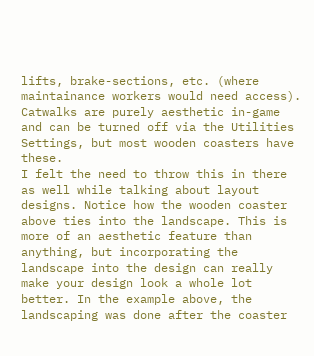lifts, brake-sections, etc. (where maintainance workers would need access). Catwalks are purely aesthetic in-game and can be turned off via the Utilities Settings, but most wooden coasters have these.
I felt the need to throw this in there as well while talking about layout designs. Notice how the wooden coaster above ties into the landscape. This is more of an aesthetic feature than anything, but incorporating the landscape into the design can really make your design look a whole lot better. In the example above, the landscaping was done after the coaster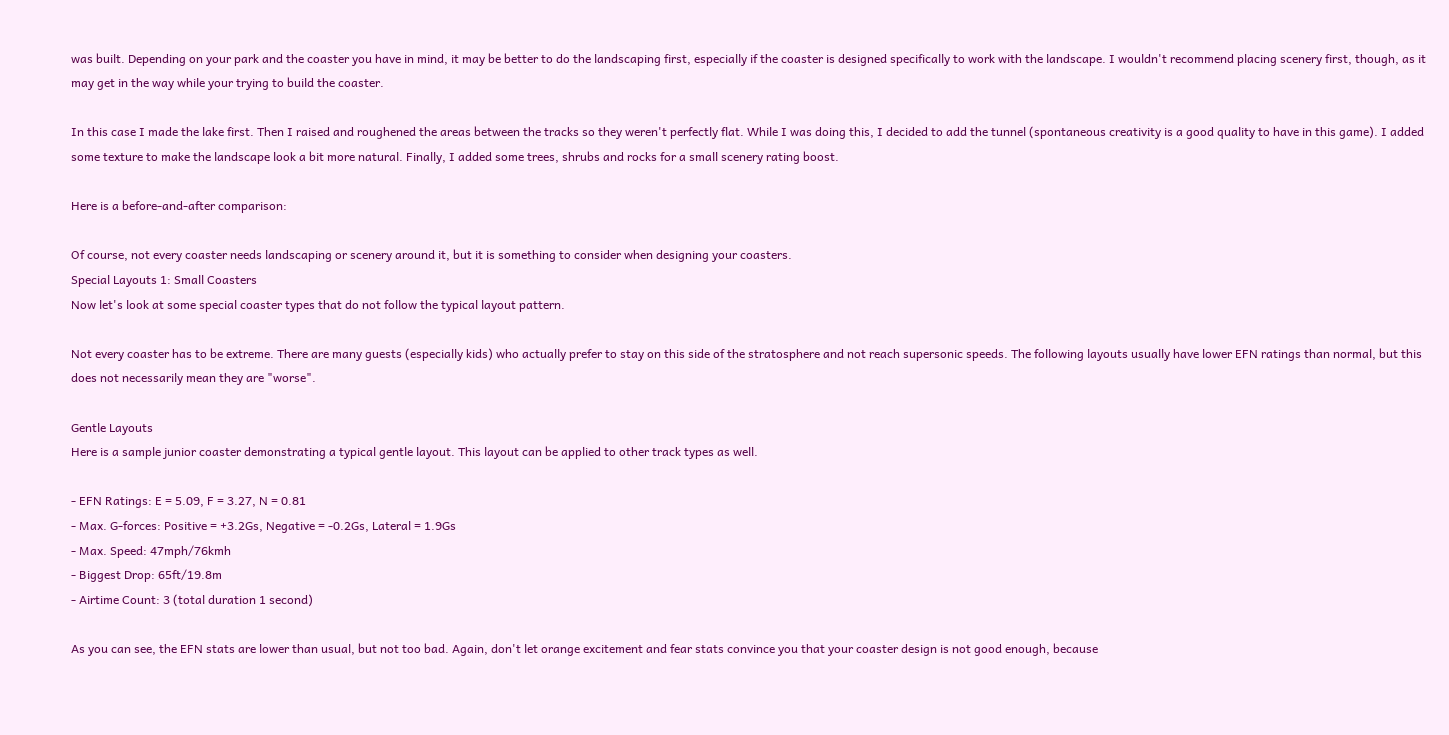was built. Depending on your park and the coaster you have in mind, it may be better to do the landscaping first, especially if the coaster is designed specifically to work with the landscape. I wouldn't recommend placing scenery first, though, as it may get in the way while your trying to build the coaster.

In this case I made the lake first. Then I raised and roughened the areas between the tracks so they weren't perfectly flat. While I was doing this, I decided to add the tunnel (spontaneous creativity is a good quality to have in this game). I added some texture to make the landscape look a bit more natural. Finally, I added some trees, shrubs and rocks for a small scenery rating boost.

Here is a before-and-after comparison:

Of course, not every coaster needs landscaping or scenery around it, but it is something to consider when designing your coasters.
Special Layouts 1: Small Coasters
Now let's look at some special coaster types that do not follow the typical layout pattern.

Not every coaster has to be extreme. There are many guests (especially kids) who actually prefer to stay on this side of the stratosphere and not reach supersonic speeds. The following layouts usually have lower EFN ratings than normal, but this does not necessarily mean they are "worse".

Gentle Layouts
Here is a sample junior coaster demonstrating a typical gentle layout. This layout can be applied to other track types as well.

- EFN Ratings: E = 5.09, F = 3.27, N = 0.81
- Max. G-forces: Positive = +3.2Gs, Negative = -0.2Gs, Lateral = 1.9Gs
- Max. Speed: 47mph/76kmh
- Biggest Drop: 65ft/19.8m
- Airtime Count: 3 (total duration 1 second)

As you can see, the EFN stats are lower than usual, but not too bad. Again, don't let orange excitement and fear stats convince you that your coaster design is not good enough, because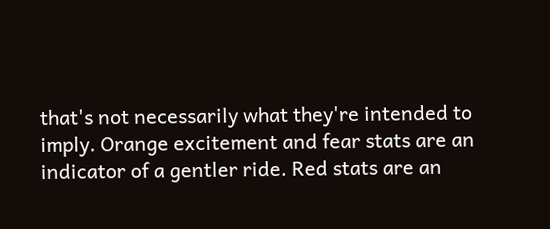that's not necessarily what they're intended to imply. Orange excitement and fear stats are an indicator of a gentler ride. Red stats are an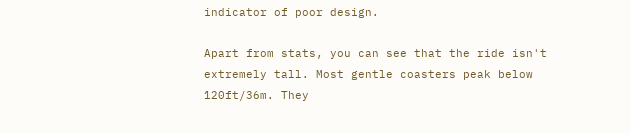indicator of poor design.

Apart from stats, you can see that the ride isn't extremely tall. Most gentle coasters peak below 120ft/36m. They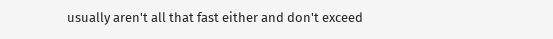usually aren't all that fast either and don't exceed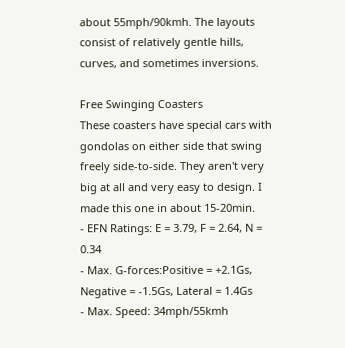about 55mph/90kmh. The layouts consist of relatively gentle hills, curves, and sometimes inversions.

Free Swinging Coasters
These coasters have special cars with gondolas on either side that swing freely side-to-side. They aren't very big at all and very easy to design. I made this one in about 15-20min.
- EFN Ratings: E = 3.79, F = 2.64, N = 0.34
- Max. G-forces:Positive = +2.1Gs, Negative = -1.5Gs, Lateral = 1.4Gs
- Max. Speed: 34mph/55kmh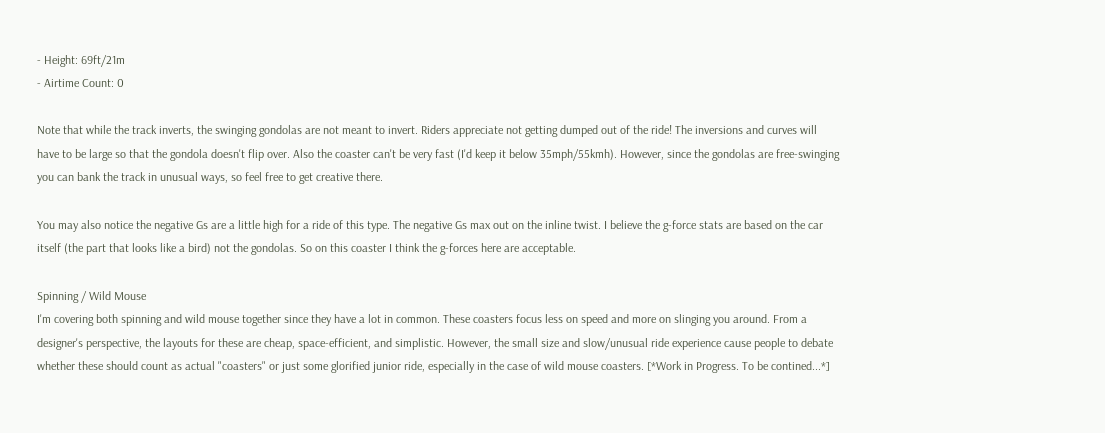- Height: 69ft/21m
- Airtime Count: 0

Note that while the track inverts, the swinging gondolas are not meant to invert. Riders appreciate not getting dumped out of the ride! The inversions and curves will have to be large so that the gondola doesn't flip over. Also the coaster can't be very fast (I'd keep it below 35mph/55kmh). However, since the gondolas are free-swinging you can bank the track in unusual ways, so feel free to get creative there.

You may also notice the negative Gs are a little high for a ride of this type. The negative Gs max out on the inline twist. I believe the g-force stats are based on the car itself (the part that looks like a bird) not the gondolas. So on this coaster I think the g-forces here are acceptable.

Spinning / Wild Mouse
I'm covering both spinning and wild mouse together since they have a lot in common. These coasters focus less on speed and more on slinging you around. From a designer's perspective, the layouts for these are cheap, space-efficient, and simplistic. However, the small size and slow/unusual ride experience cause people to debate whether these should count as actual "coasters" or just some glorified junior ride, especially in the case of wild mouse coasters. [*Work in Progress. To be contined...*]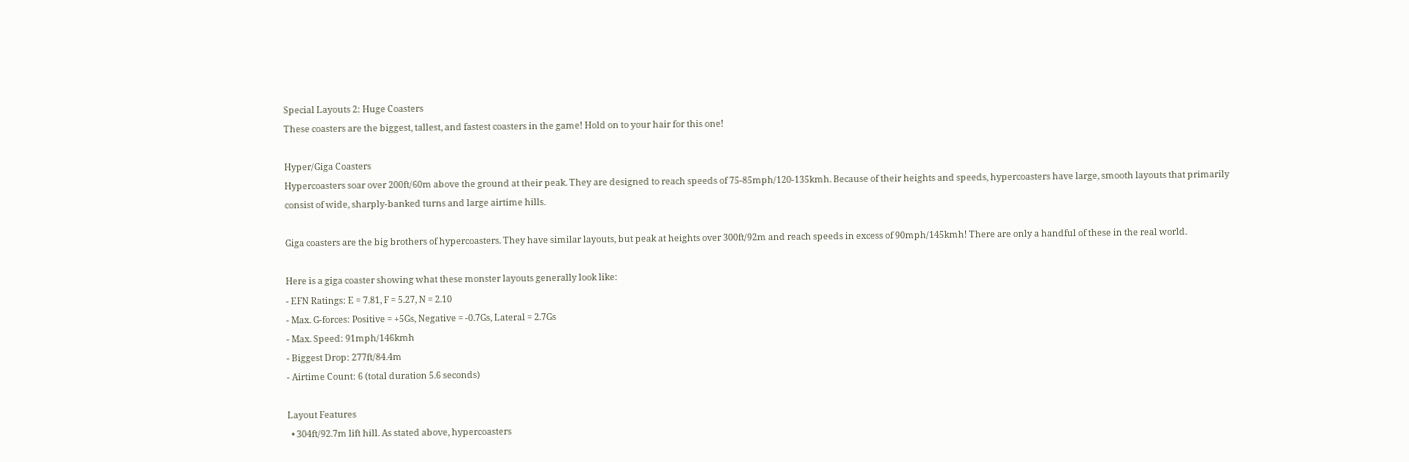Special Layouts 2: Huge Coasters
These coasters are the biggest, tallest, and fastest coasters in the game! Hold on to your hair for this one!

Hyper/Giga Coasters
Hypercoasters soar over 200ft/60m above the ground at their peak. They are designed to reach speeds of 75-85mph/120-135kmh. Because of their heights and speeds, hypercoasters have large, smooth layouts that primarily consist of wide, sharply-banked turns and large airtime hills.

Giga coasters are the big brothers of hypercoasters. They have similar layouts, but peak at heights over 300ft/92m and reach speeds in excess of 90mph/145kmh! There are only a handful of these in the real world.

Here is a giga coaster showing what these monster layouts generally look like:
- EFN Ratings: E = 7.81, F = 5.27, N = 2.10
- Max. G-forces: Positive = +5Gs, Negative = -0.7Gs, Lateral = 2.7Gs
- Max. Speed: 91mph/146kmh
- Biggest Drop: 277ft/84.4m
- Airtime Count: 6 (total duration 5.6 seconds)

Layout Features
  • 304ft/92.7m lift hill. As stated above, hypercoasters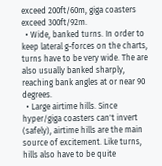exceed 200ft/60m, giga coasters exceed 300ft/92m.
  • Wide, banked turns. In order to keep lateral g-forces on the charts, turns have to be very wide. The are also usually banked sharply, reaching bank angles at or near 90 degrees.
  • Large airtime hills. Since hyper/giga coasters can't invert (safely), airtime hills are the main source of excitement. Like turns, hills also have to be quite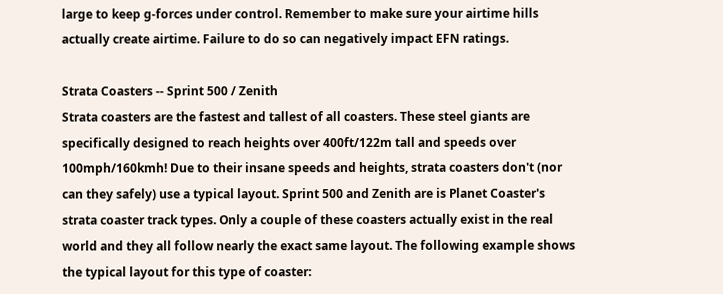large to keep g-forces under control. Remember to make sure your airtime hills actually create airtime. Failure to do so can negatively impact EFN ratings.

Strata Coasters -- Sprint 500 / Zenith
Strata coasters are the fastest and tallest of all coasters. These steel giants are specifically designed to reach heights over 400ft/122m tall and speeds over 100mph/160kmh! Due to their insane speeds and heights, strata coasters don't (nor can they safely) use a typical layout. Sprint 500 and Zenith are is Planet Coaster's strata coaster track types. Only a couple of these coasters actually exist in the real world and they all follow nearly the exact same layout. The following example shows the typical layout for this type of coaster: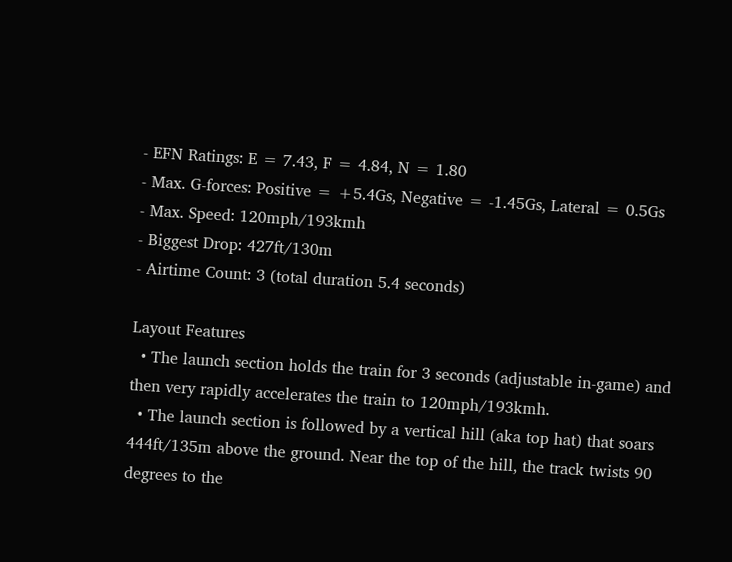- EFN Ratings: E = 7.43, F = 4.84, N = 1.80
- Max. G-forces: Positive = +5.4Gs, Negative = -1.45Gs, Lateral = 0.5Gs
- Max. Speed: 120mph/193kmh
- Biggest Drop: 427ft/130m
- Airtime Count: 3 (total duration 5.4 seconds)

Layout Features
  • The launch section holds the train for 3 seconds (adjustable in-game) and then very rapidly accelerates the train to 120mph/193kmh.
  • The launch section is followed by a vertical hill (aka top hat) that soars 444ft/135m above the ground. Near the top of the hill, the track twists 90 degrees to the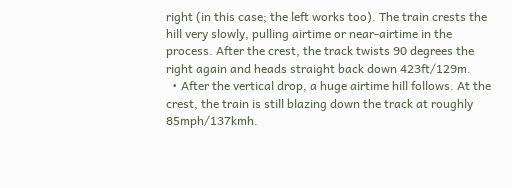right (in this case; the left works too). The train crests the hill very slowly, pulling airtime or near-airtime in the process. After the crest, the track twists 90 degrees the right again and heads straight back down 423ft/129m.
  • After the vertical drop, a huge airtime hill follows. At the crest, the train is still blazing down the track at roughly 85mph/137kmh.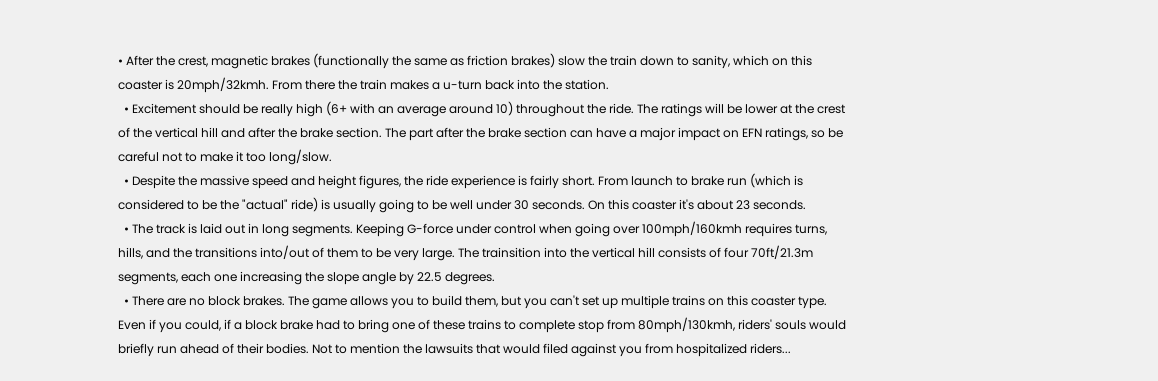• After the crest, magnetic brakes (functionally the same as friction brakes) slow the train down to sanity, which on this coaster is 20mph/32kmh. From there the train makes a u-turn back into the station.
  • Excitement should be really high (6+ with an average around 10) throughout the ride. The ratings will be lower at the crest of the vertical hill and after the brake section. The part after the brake section can have a major impact on EFN ratings, so be careful not to make it too long/slow.
  • Despite the massive speed and height figures, the ride experience is fairly short. From launch to brake run (which is considered to be the "actual" ride) is usually going to be well under 30 seconds. On this coaster it's about 23 seconds.
  • The track is laid out in long segments. Keeping G-force under control when going over 100mph/160kmh requires turns, hills, and the transitions into/out of them to be very large. The trainsition into the vertical hill consists of four 70ft/21.3m segments, each one increasing the slope angle by 22.5 degrees.
  • There are no block brakes. The game allows you to build them, but you can't set up multiple trains on this coaster type. Even if you could, if a block brake had to bring one of these trains to complete stop from 80mph/130kmh, riders' souls would briefly run ahead of their bodies. Not to mention the lawsuits that would filed against you from hospitalized riders...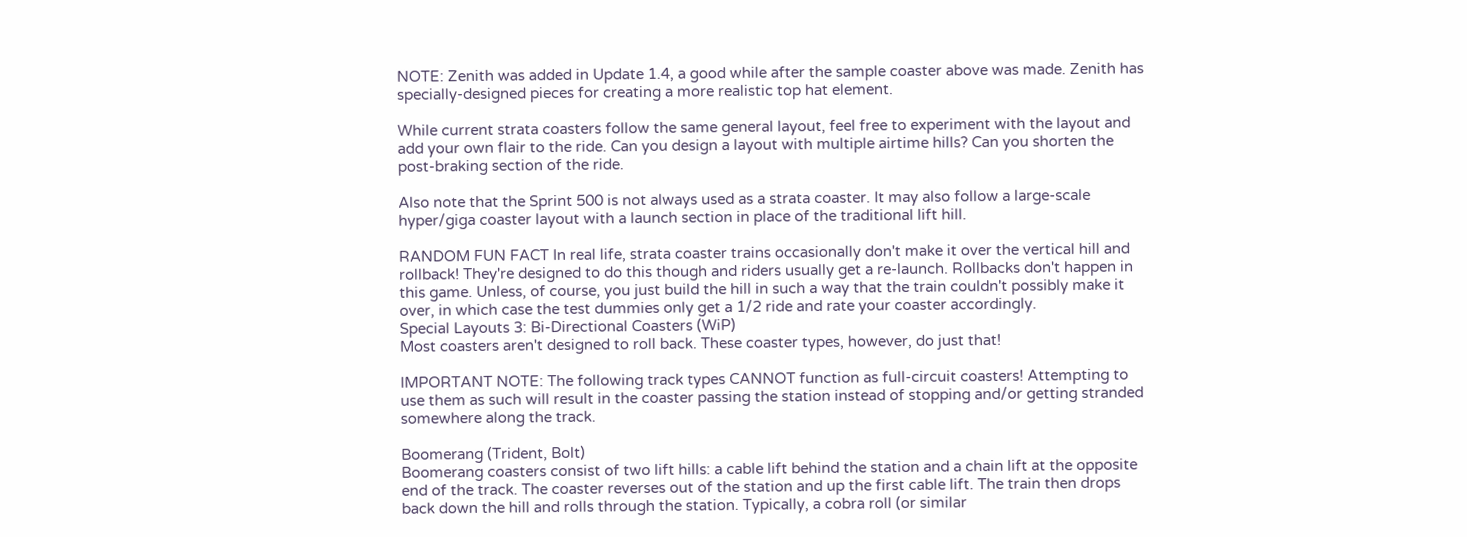NOTE: Zenith was added in Update 1.4, a good while after the sample coaster above was made. Zenith has specially-designed pieces for creating a more realistic top hat element.

While current strata coasters follow the same general layout, feel free to experiment with the layout and add your own flair to the ride. Can you design a layout with multiple airtime hills? Can you shorten the post-braking section of the ride.

Also note that the Sprint 500 is not always used as a strata coaster. It may also follow a large-scale hyper/giga coaster layout with a launch section in place of the traditional lift hill.

RANDOM FUN FACT In real life, strata coaster trains occasionally don't make it over the vertical hill and rollback! They're designed to do this though and riders usually get a re-launch. Rollbacks don't happen in this game. Unless, of course, you just build the hill in such a way that the train couldn't possibly make it over, in which case the test dummies only get a 1/2 ride and rate your coaster accordingly.
Special Layouts 3: Bi-Directional Coasters (WiP)
Most coasters aren't designed to roll back. These coaster types, however, do just that!

IMPORTANT NOTE: The following track types CANNOT function as full-circuit coasters! Attempting to use them as such will result in the coaster passing the station instead of stopping and/or getting stranded somewhere along the track.

Boomerang (Trident, Bolt)
Boomerang coasters consist of two lift hills: a cable lift behind the station and a chain lift at the opposite end of the track. The coaster reverses out of the station and up the first cable lift. The train then drops back down the hill and rolls through the station. Typically, a cobra roll (or similar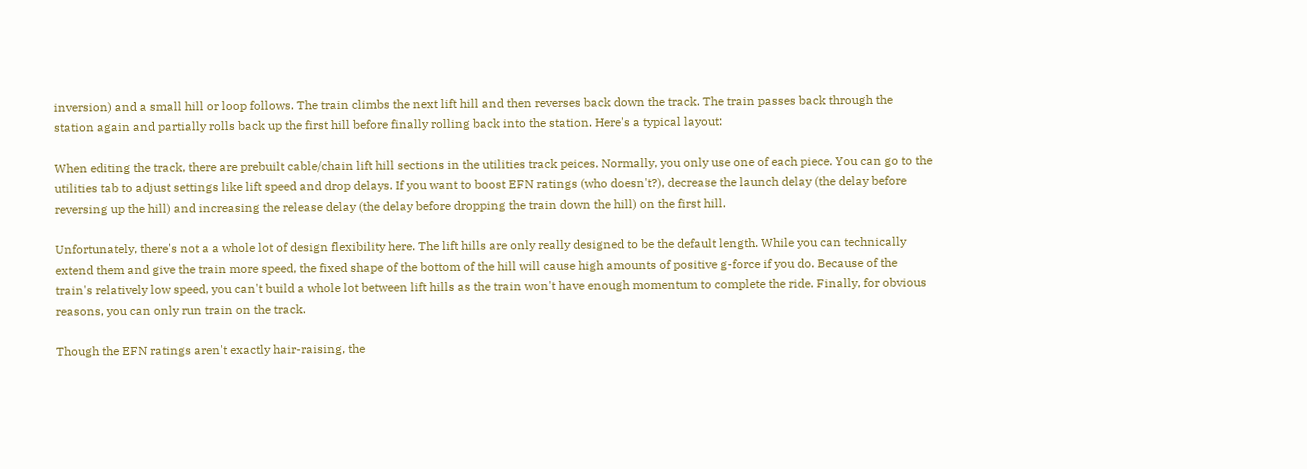inversion) and a small hill or loop follows. The train climbs the next lift hill and then reverses back down the track. The train passes back through the station again and partially rolls back up the first hill before finally rolling back into the station. Here's a typical layout:

When editing the track, there are prebuilt cable/chain lift hill sections in the utilities track peices. Normally, you only use one of each piece. You can go to the utilities tab to adjust settings like lift speed and drop delays. If you want to boost EFN ratings (who doesn't?), decrease the launch delay (the delay before reversing up the hill) and increasing the release delay (the delay before dropping the train down the hill) on the first hill.

Unfortunately, there's not a a whole lot of design flexibility here. The lift hills are only really designed to be the default length. While you can technically extend them and give the train more speed, the fixed shape of the bottom of the hill will cause high amounts of positive g-force if you do. Because of the train's relatively low speed, you can't build a whole lot between lift hills as the train won't have enough momentum to complete the ride. Finally, for obvious reasons, you can only run train on the track.

Though the EFN ratings aren't exactly hair-raising, the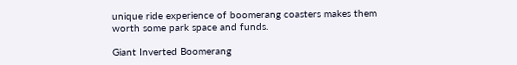unique ride experience of boomerang coasters makes them worth some park space and funds.

Giant Inverted Boomerang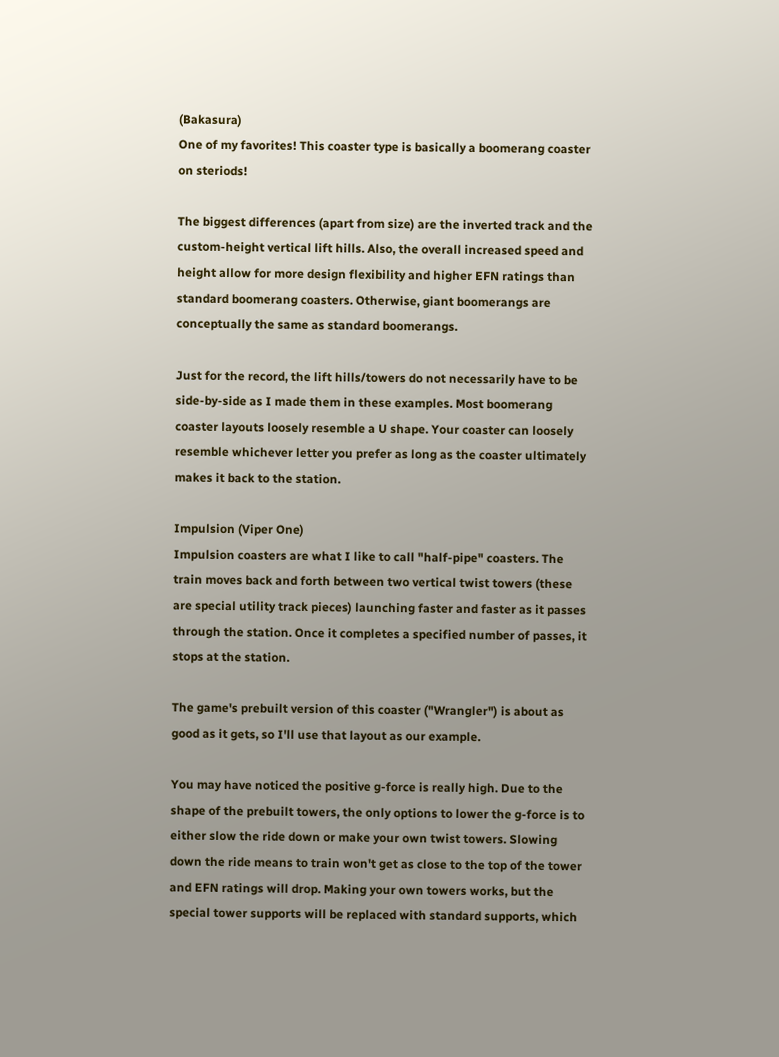(Bakasura)
One of my favorites! This coaster type is basically a boomerang coaster on steriods!

The biggest differences (apart from size) are the inverted track and the custom-height vertical lift hills. Also, the overall increased speed and height allow for more design flexibility and higher EFN ratings than standard boomerang coasters. Otherwise, giant boomerangs are conceptually the same as standard boomerangs.

Just for the record, the lift hills/towers do not necessarily have to be side-by-side as I made them in these examples. Most boomerang coaster layouts loosely resemble a U shape. Your coaster can loosely resemble whichever letter you prefer as long as the coaster ultimately makes it back to the station.

Impulsion (Viper One)
Impulsion coasters are what I like to call "half-pipe" coasters. The train moves back and forth between two vertical twist towers (these are special utility track pieces) launching faster and faster as it passes through the station. Once it completes a specified number of passes, it stops at the station.

The game's prebuilt version of this coaster ("Wrangler") is about as good as it gets, so I'll use that layout as our example.

You may have noticed the positive g-force is really high. Due to the shape of the prebuilt towers, the only options to lower the g-force is to either slow the ride down or make your own twist towers. Slowing down the ride means to train won't get as close to the top of the tower and EFN ratings will drop. Making your own towers works, but the special tower supports will be replaced with standard supports, which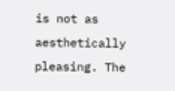is not as aesthetically pleasing. The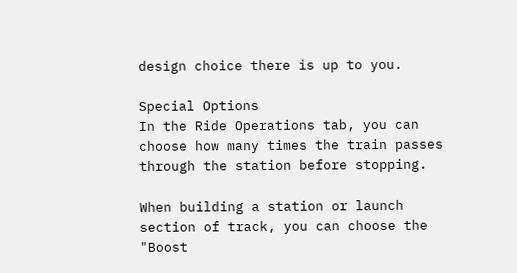design choice there is up to you.

Special Options
In the Ride Operations tab, you can choose how many times the train passes through the station before stopping.

When building a station or launch section of track, you can choose the "Boost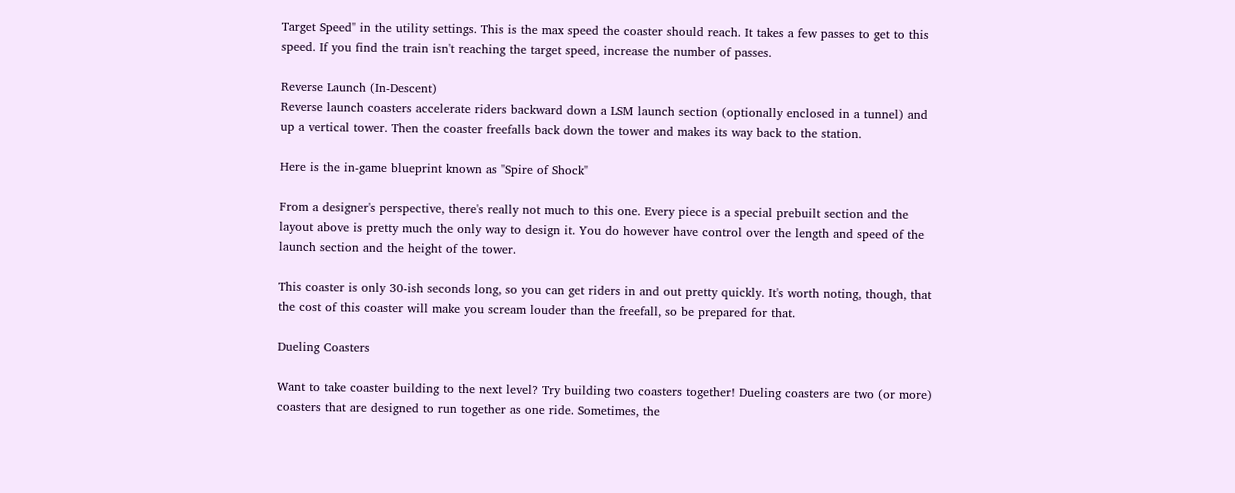Target Speed" in the utility settings. This is the max speed the coaster should reach. It takes a few passes to get to this speed. If you find the train isn't reaching the target speed, increase the number of passes.

Reverse Launch (In-Descent)
Reverse launch coasters accelerate riders backward down a LSM launch section (optionally enclosed in a tunnel) and up a vertical tower. Then the coaster freefalls back down the tower and makes its way back to the station.

Here is the in-game blueprint known as "Spire of Shock"

From a designer's perspective, there's really not much to this one. Every piece is a special prebuilt section and the layout above is pretty much the only way to design it. You do however have control over the length and speed of the launch section and the height of the tower.

This coaster is only 30-ish seconds long, so you can get riders in and out pretty quickly. It's worth noting, though, that the cost of this coaster will make you scream louder than the freefall, so be prepared for that.

Dueling Coasters

Want to take coaster building to the next level? Try building two coasters together! Dueling coasters are two (or more) coasters that are designed to run together as one ride. Sometimes, the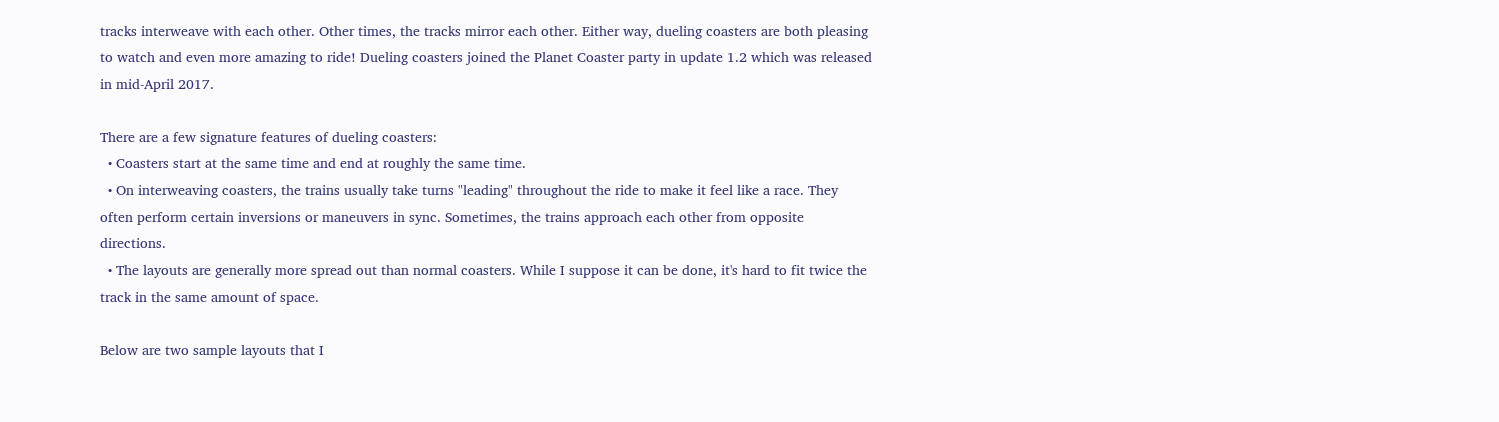tracks interweave with each other. Other times, the tracks mirror each other. Either way, dueling coasters are both pleasing to watch and even more amazing to ride! Dueling coasters joined the Planet Coaster party in update 1.2 which was released in mid-April 2017.

There are a few signature features of dueling coasters:
  • Coasters start at the same time and end at roughly the same time.
  • On interweaving coasters, the trains usually take turns "leading" throughout the ride to make it feel like a race. They often perform certain inversions or maneuvers in sync. Sometimes, the trains approach each other from opposite directions.
  • The layouts are generally more spread out than normal coasters. While I suppose it can be done, it's hard to fit twice the track in the same amount of space.

Below are two sample layouts that I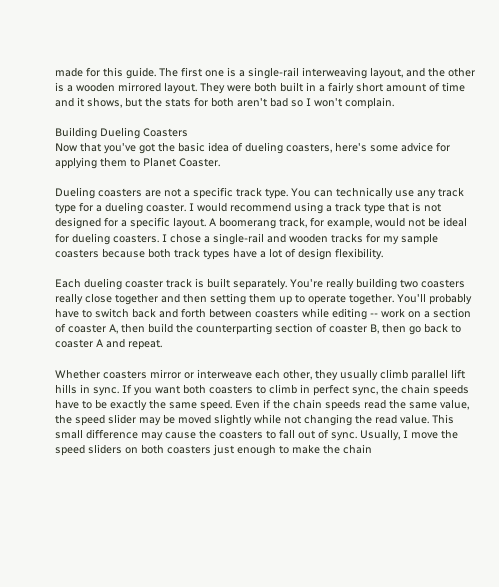made for this guide. The first one is a single-rail interweaving layout, and the other is a wooden mirrored layout. They were both built in a fairly short amount of time and it shows, but the stats for both aren't bad so I won't complain.

Building Dueling Coasters
Now that you've got the basic idea of dueling coasters, here's some advice for applying them to Planet Coaster.

Dueling coasters are not a specific track type. You can technically use any track type for a dueling coaster. I would recommend using a track type that is not designed for a specific layout. A boomerang track, for example, would not be ideal for dueling coasters. I chose a single-rail and wooden tracks for my sample coasters because both track types have a lot of design flexibility.

Each dueling coaster track is built separately. You're really building two coasters really close together and then setting them up to operate together. You'll probably have to switch back and forth between coasters while editing -- work on a section of coaster A, then build the counterparting section of coaster B, then go back to coaster A and repeat.

Whether coasters mirror or interweave each other, they usually climb parallel lift hills in sync. If you want both coasters to climb in perfect sync, the chain speeds have to be exactly the same speed. Even if the chain speeds read the same value, the speed slider may be moved slightly while not changing the read value. This small difference may cause the coasters to fall out of sync. Usually, I move the speed sliders on both coasters just enough to make the chain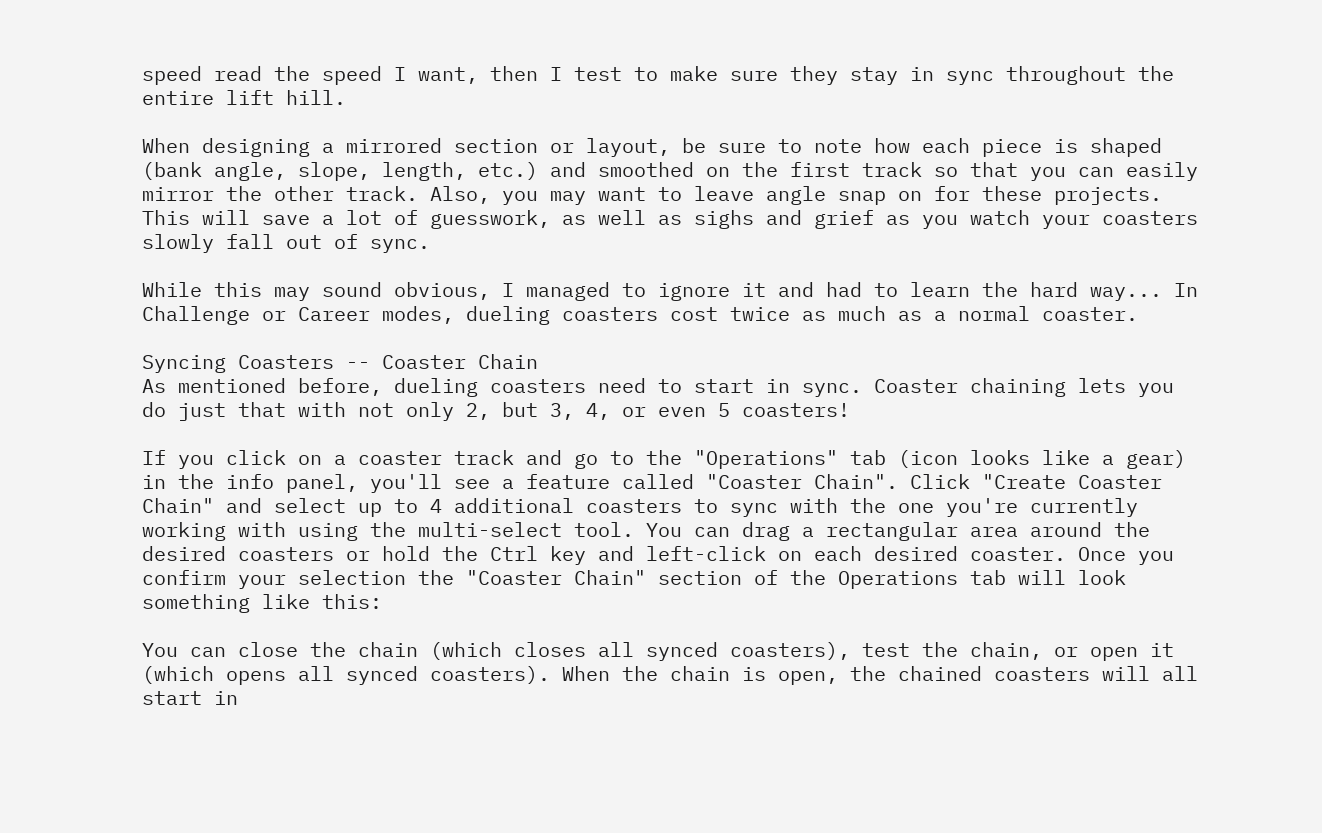speed read the speed I want, then I test to make sure they stay in sync throughout the entire lift hill.

When designing a mirrored section or layout, be sure to note how each piece is shaped (bank angle, slope, length, etc.) and smoothed on the first track so that you can easily mirror the other track. Also, you may want to leave angle snap on for these projects. This will save a lot of guesswork, as well as sighs and grief as you watch your coasters slowly fall out of sync.

While this may sound obvious, I managed to ignore it and had to learn the hard way... In Challenge or Career modes, dueling coasters cost twice as much as a normal coaster.

Syncing Coasters -- Coaster Chain
As mentioned before, dueling coasters need to start in sync. Coaster chaining lets you do just that with not only 2, but 3, 4, or even 5 coasters!

If you click on a coaster track and go to the "Operations" tab (icon looks like a gear) in the info panel, you'll see a feature called "Coaster Chain". Click "Create Coaster Chain" and select up to 4 additional coasters to sync with the one you're currently working with using the multi-select tool. You can drag a rectangular area around the desired coasters or hold the Ctrl key and left-click on each desired coaster. Once you confirm your selection the "Coaster Chain" section of the Operations tab will look something like this:

You can close the chain (which closes all synced coasters), test the chain, or open it (which opens all synced coasters). When the chain is open, the chained coasters will all start in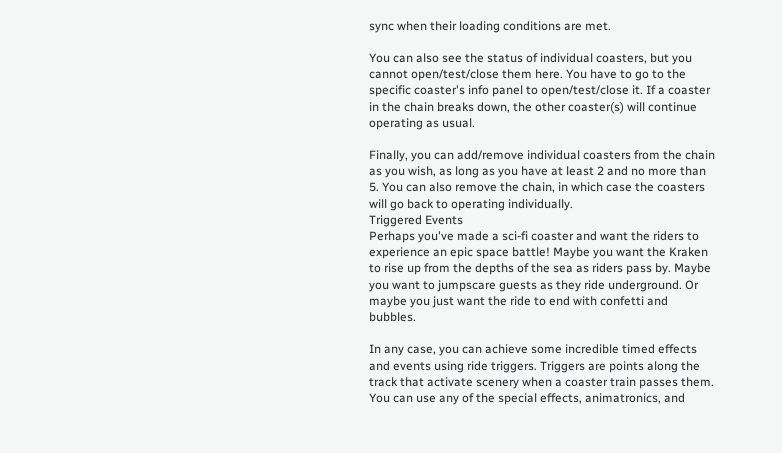sync when their loading conditions are met.

You can also see the status of individual coasters, but you cannot open/test/close them here. You have to go to the specific coaster's info panel to open/test/close it. If a coaster in the chain breaks down, the other coaster(s) will continue operating as usual.

Finally, you can add/remove individual coasters from the chain as you wish, as long as you have at least 2 and no more than 5. You can also remove the chain, in which case the coasters will go back to operating individually.
Triggered Events
Perhaps you've made a sci-fi coaster and want the riders to experience an epic space battle! Maybe you want the Kraken to rise up from the depths of the sea as riders pass by. Maybe you want to jumpscare guests as they ride underground. Or maybe you just want the ride to end with confetti and bubbles.

In any case, you can achieve some incredible timed effects and events using ride triggers. Triggers are points along the track that activate scenery when a coaster train passes them. You can use any of the special effects, animatronics, and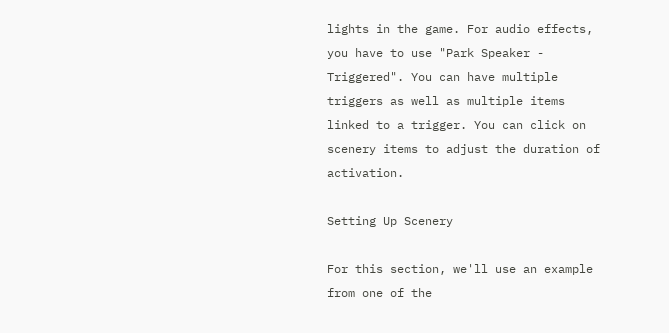lights in the game. For audio effects, you have to use "Park Speaker - Triggered". You can have multiple triggers as well as multiple items linked to a trigger. You can click on scenery items to adjust the duration of activation.

Setting Up Scenery

For this section, we'll use an example from one of the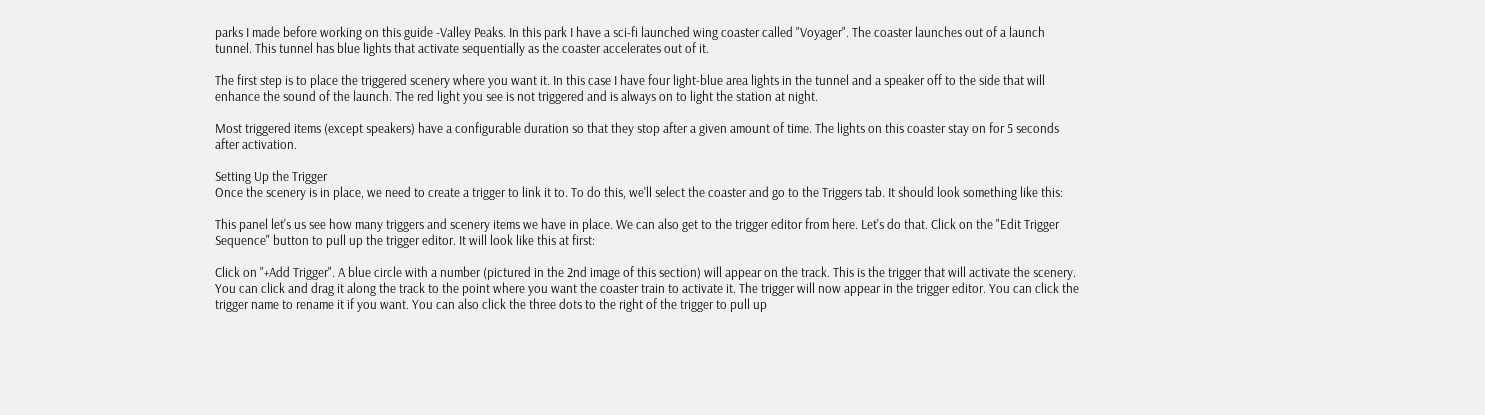parks I made before working on this guide -Valley Peaks. In this park I have a sci-fi launched wing coaster called "Voyager". The coaster launches out of a launch tunnel. This tunnel has blue lights that activate sequentially as the coaster accelerates out of it.

The first step is to place the triggered scenery where you want it. In this case I have four light-blue area lights in the tunnel and a speaker off to the side that will enhance the sound of the launch. The red light you see is not triggered and is always on to light the station at night.

Most triggered items (except speakers) have a configurable duration so that they stop after a given amount of time. The lights on this coaster stay on for 5 seconds after activation.

Setting Up the Trigger
Once the scenery is in place, we need to create a trigger to link it to. To do this, we'll select the coaster and go to the Triggers tab. It should look something like this:

This panel let's us see how many triggers and scenery items we have in place. We can also get to the trigger editor from here. Let's do that. Click on the "Edit Trigger Sequence" button to pull up the trigger editor. It will look like this at first:

Click on "+Add Trigger". A blue circle with a number (pictured in the 2nd image of this section) will appear on the track. This is the trigger that will activate the scenery. You can click and drag it along the track to the point where you want the coaster train to activate it. The trigger will now appear in the trigger editor. You can click the trigger name to rename it if you want. You can also click the three dots to the right of the trigger to pull up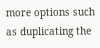more options such as duplicating the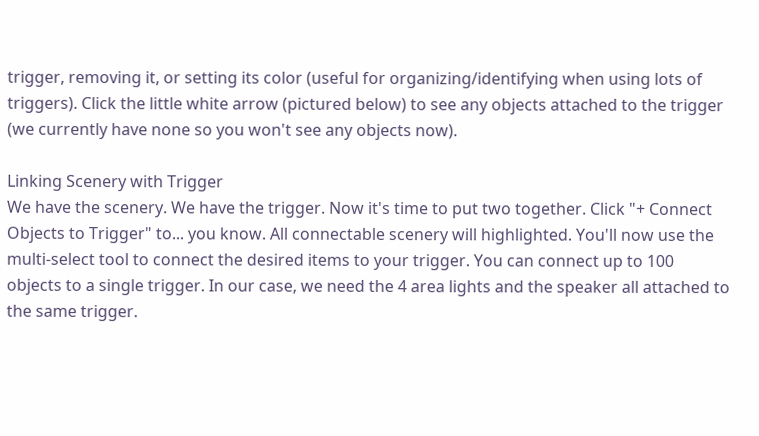trigger, removing it, or setting its color (useful for organizing/identifying when using lots of triggers). Click the little white arrow (pictured below) to see any objects attached to the trigger (we currently have none so you won't see any objects now).

Linking Scenery with Trigger
We have the scenery. We have the trigger. Now it's time to put two together. Click "+ Connect Objects to Trigger" to... you know. All connectable scenery will highlighted. You'll now use the multi-select tool to connect the desired items to your trigger. You can connect up to 100 objects to a single trigger. In our case, we need the 4 area lights and the speaker all attached to the same trigger.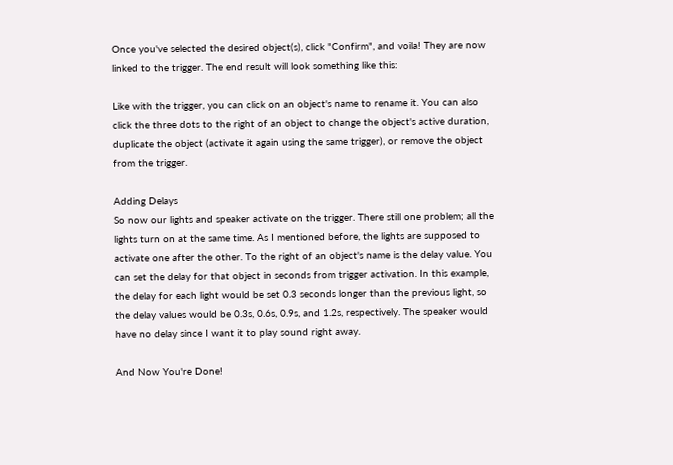Once you've selected the desired object(s), click "Confirm", and voila! They are now linked to the trigger. The end result will look something like this:

Like with the trigger, you can click on an object's name to rename it. You can also click the three dots to the right of an object to change the object's active duration, duplicate the object (activate it again using the same trigger), or remove the object from the trigger.

Adding Delays
So now our lights and speaker activate on the trigger. There still one problem; all the lights turn on at the same time. As I mentioned before, the lights are supposed to activate one after the other. To the right of an object's name is the delay value. You can set the delay for that object in seconds from trigger activation. In this example, the delay for each light would be set 0.3 seconds longer than the previous light, so the delay values would be 0.3s, 0.6s, 0.9s, and 1.2s, respectively. The speaker would have no delay since I want it to play sound right away.

And Now You're Done!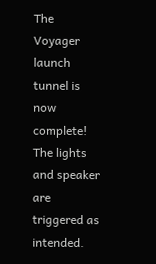The Voyager launch tunnel is now complete! The lights and speaker are triggered as intended.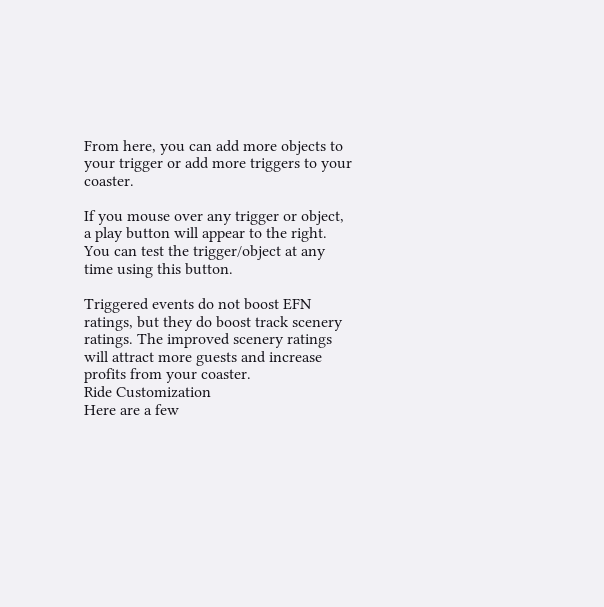From here, you can add more objects to your trigger or add more triggers to your coaster.

If you mouse over any trigger or object, a play button will appear to the right. You can test the trigger/object at any time using this button.

Triggered events do not boost EFN ratings, but they do boost track scenery ratings. The improved scenery ratings will attract more guests and increase profits from your coaster.
Ride Customization
Here are a few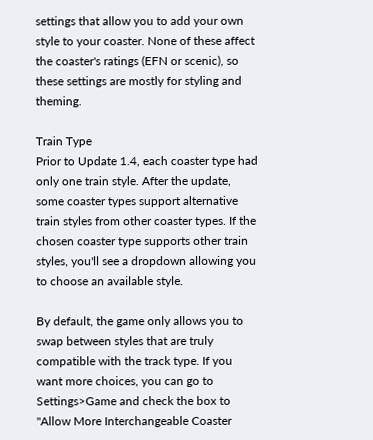settings that allow you to add your own style to your coaster. None of these affect the coaster's ratings (EFN or scenic), so these settings are mostly for styling and theming.

Train Type
Prior to Update 1.4, each coaster type had only one train style. After the update, some coaster types support alternative train styles from other coaster types. If the chosen coaster type supports other train styles, you'll see a dropdown allowing you to choose an available style.

By default, the game only allows you to swap between styles that are truly compatible with the track type. If you want more choices, you can go to Settings>Game and check the box to "Allow More Interchangeable Coaster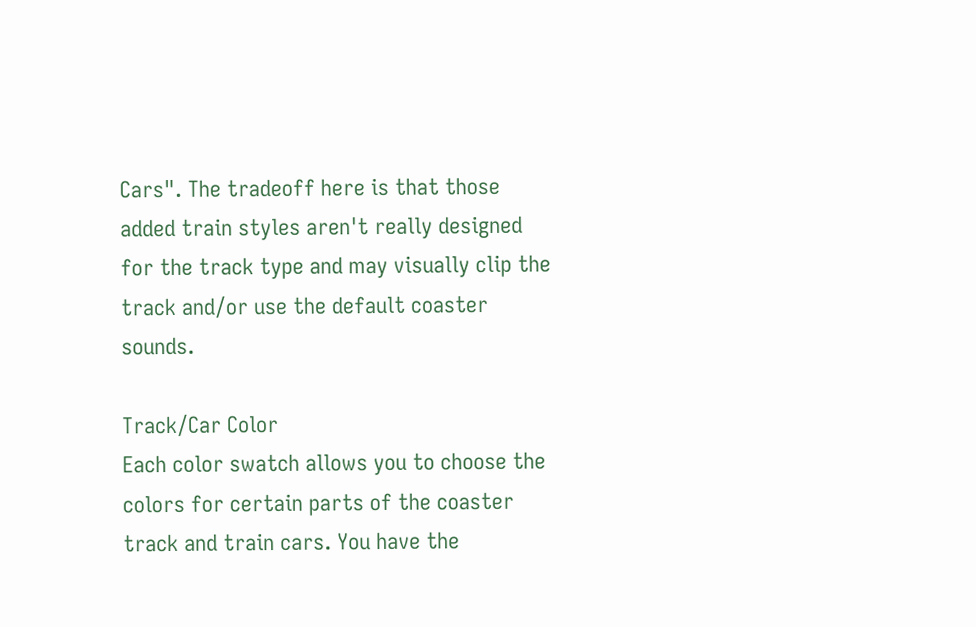Cars". The tradeoff here is that those added train styles aren't really designed for the track type and may visually clip the track and/or use the default coaster sounds.

Track/Car Color
Each color swatch allows you to choose the colors for certain parts of the coaster track and train cars. You have the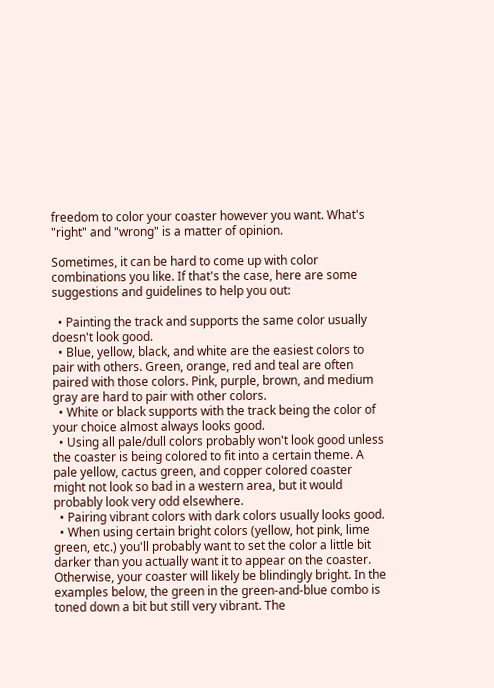freedom to color your coaster however you want. What's "right" and "wrong" is a matter of opinion.

Sometimes, it can be hard to come up with color combinations you like. If that's the case, here are some suggestions and guidelines to help you out:

  • Painting the track and supports the same color usually doesn't look good.
  • Blue, yellow, black, and white are the easiest colors to pair with others. Green, orange, red and teal are often paired with those colors. Pink, purple, brown, and medium gray are hard to pair with other colors.
  • White or black supports with the track being the color of your choice almost always looks good.
  • Using all pale/dull colors probably won't look good unless the coaster is being colored to fit into a certain theme. A pale yellow, cactus green, and copper colored coaster might not look so bad in a western area, but it would probably look very odd elsewhere.
  • Pairing vibrant colors with dark colors usually looks good.
  • When using certain bright colors (yellow, hot pink, lime green, etc.) you'll probably want to set the color a little bit darker than you actually want it to appear on the coaster. Otherwise, your coaster will likely be blindingly bright. In the examples below, the green in the green-and-blue combo is toned down a bit but still very vibrant. The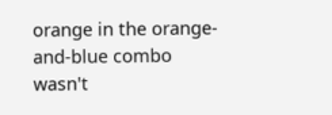orange in the orange-and-blue combo wasn't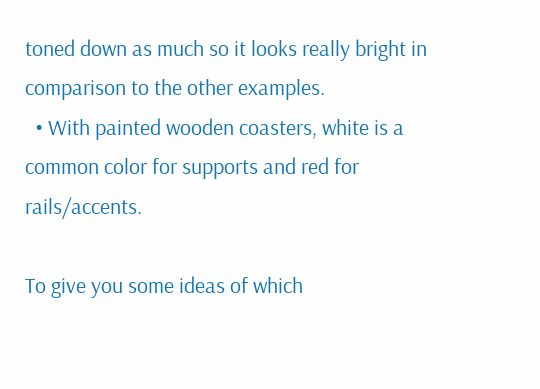toned down as much so it looks really bright in comparison to the other examples.
  • With painted wooden coasters, white is a common color for supports and red for rails/accents.

To give you some ideas of which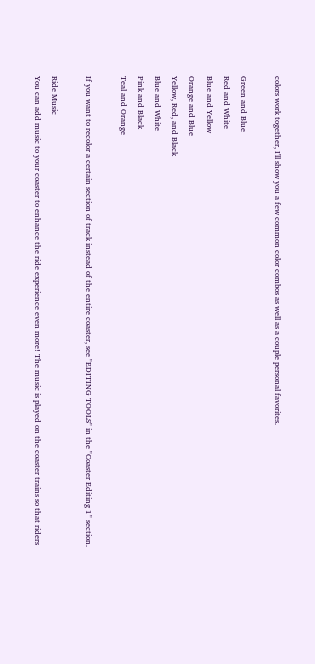colors work together, I'll show you a few common color combos as well as a couple personal favorites.

Green and Blue
Red and White
Blue and Yellow
Orange and Blue
Yellow, Red, and Black
Blue and White
Pink and Black
Teal and Orange

If you want to recolor a certain section of track instead of the entire coaster, see "EDITING TOOLS" in the "Coaster Editing 1" section.

Ride Music
You can add music to your coaster to enhance the ride experience even more! The music is played on the coaster trains so that riders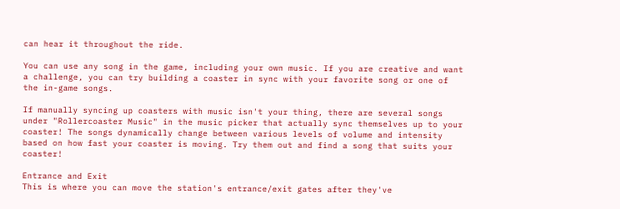can hear it throughout the ride.

You can use any song in the game, including your own music. If you are creative and want a challenge, you can try building a coaster in sync with your favorite song or one of the in-game songs.

If manually syncing up coasters with music isn't your thing, there are several songs under "Rollercoaster Music" in the music picker that actually sync themselves up to your coaster! The songs dynamically change between various levels of volume and intensity based on how fast your coaster is moving. Try them out and find a song that suits your coaster!

Entrance and Exit
This is where you can move the station's entrance/exit gates after they've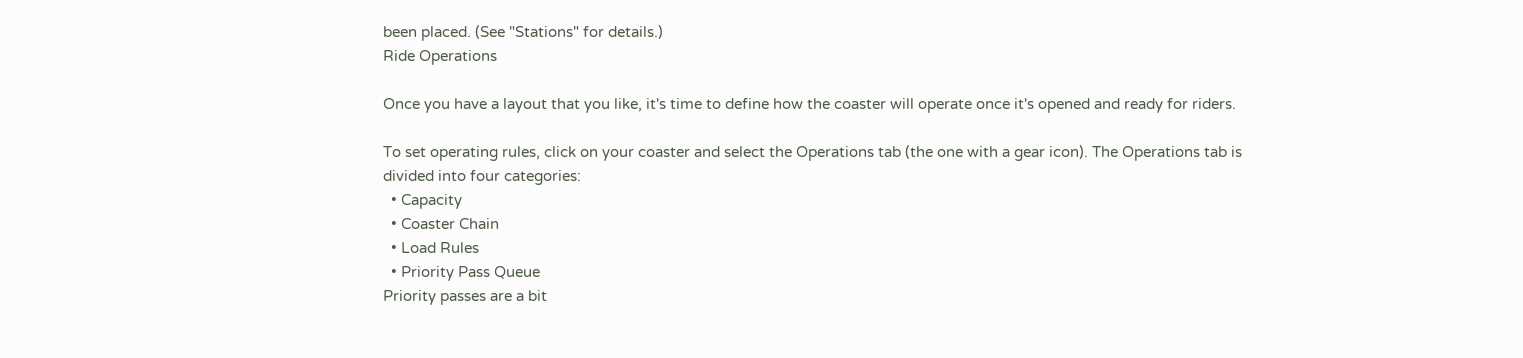been placed. (See "Stations" for details.)
Ride Operations

Once you have a layout that you like, it's time to define how the coaster will operate once it's opened and ready for riders.

To set operating rules, click on your coaster and select the Operations tab (the one with a gear icon). The Operations tab is divided into four categories:
  • Capacity
  • Coaster Chain
  • Load Rules
  • Priority Pass Queue
Priority passes are a bit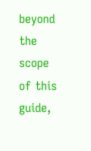beyond the scope of this guide,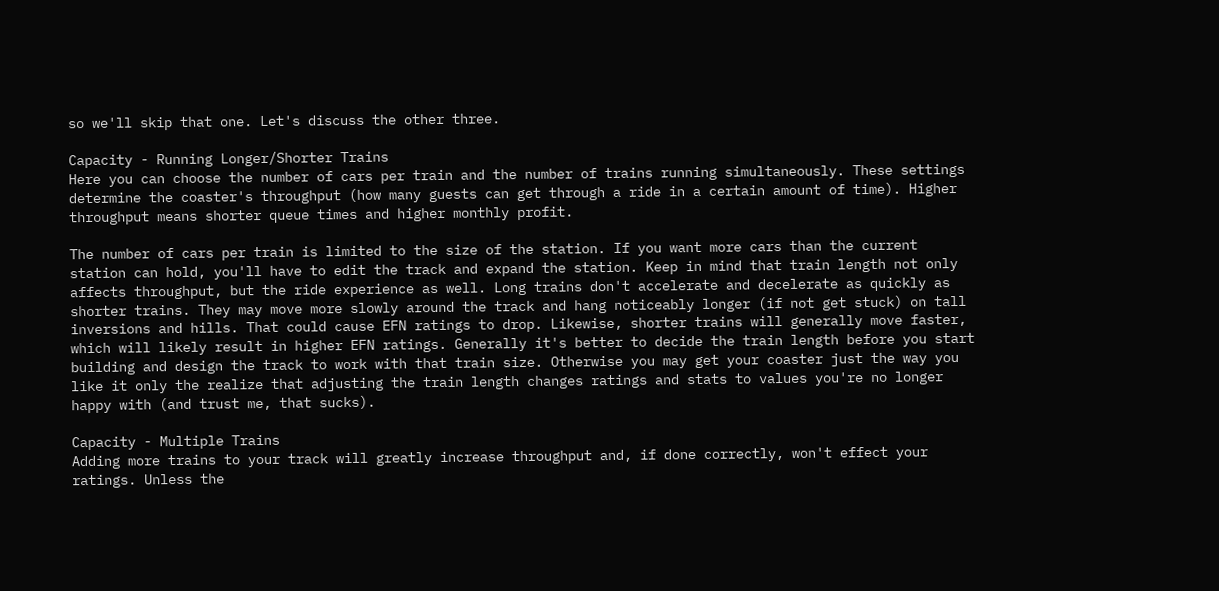so we'll skip that one. Let's discuss the other three.

Capacity - Running Longer/Shorter Trains
Here you can choose the number of cars per train and the number of trains running simultaneously. These settings determine the coaster's throughput (how many guests can get through a ride in a certain amount of time). Higher throughput means shorter queue times and higher monthly profit.

The number of cars per train is limited to the size of the station. If you want more cars than the current station can hold, you'll have to edit the track and expand the station. Keep in mind that train length not only affects throughput, but the ride experience as well. Long trains don't accelerate and decelerate as quickly as shorter trains. They may move more slowly around the track and hang noticeably longer (if not get stuck) on tall inversions and hills. That could cause EFN ratings to drop. Likewise, shorter trains will generally move faster, which will likely result in higher EFN ratings. Generally it's better to decide the train length before you start building and design the track to work with that train size. Otherwise you may get your coaster just the way you like it only the realize that adjusting the train length changes ratings and stats to values you're no longer happy with (and trust me, that sucks).

Capacity - Multiple Trains
Adding more trains to your track will greatly increase throughput and, if done correctly, won't effect your ratings. Unless the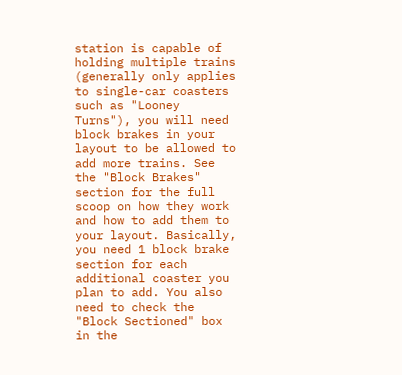station is capable of holding multiple trains (generally only applies to single-car coasters such as "Looney Turns"), you will need block brakes in your layout to be allowed to add more trains. See the "Block Brakes" section for the full scoop on how they work and how to add them to your layout. Basically, you need 1 block brake section for each additional coaster you plan to add. You also need to check the "Block Sectioned" box in the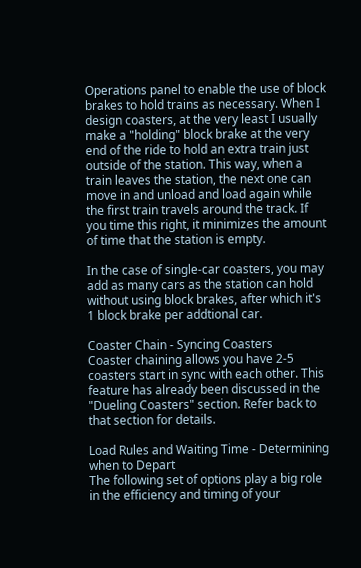Operations panel to enable the use of block brakes to hold trains as necessary. When I design coasters, at the very least I usually make a "holding" block brake at the very end of the ride to hold an extra train just outside of the station. This way, when a train leaves the station, the next one can move in and unload and load again while the first train travels around the track. If you time this right, it minimizes the amount of time that the station is empty.

In the case of single-car coasters, you may add as many cars as the station can hold without using block brakes, after which it's 1 block brake per addtional car.

Coaster Chain - Syncing Coasters
Coaster chaining allows you have 2-5 coasters start in sync with each other. This feature has already been discussed in the "Dueling Coasters" section. Refer back to that section for details.

Load Rules and Waiting Time - Determining when to Depart
The following set of options play a big role in the efficiency and timing of your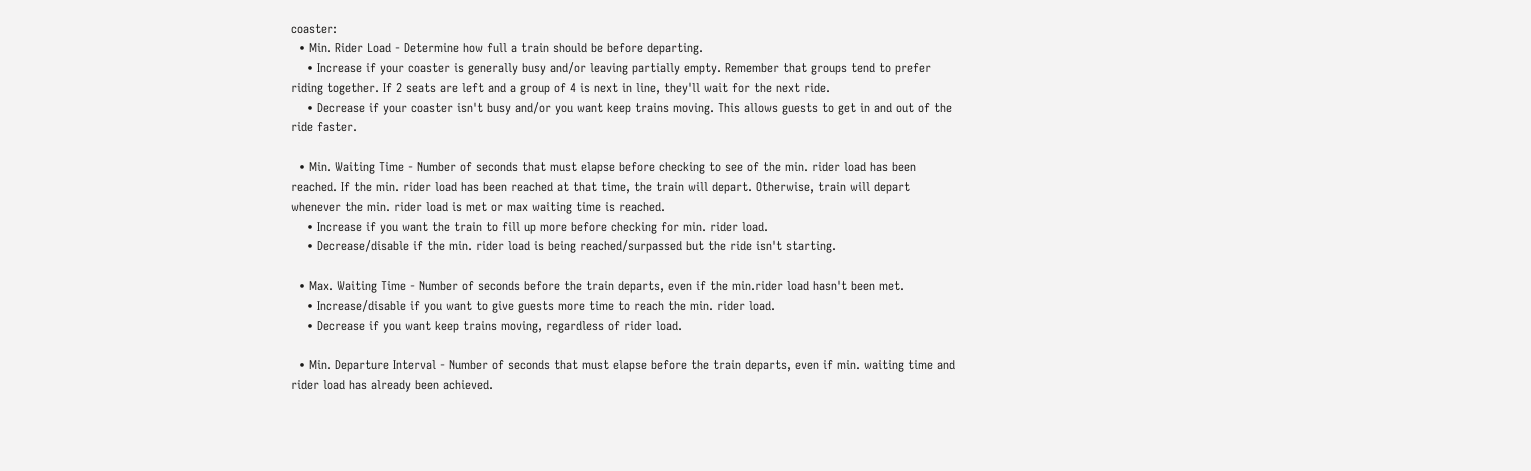coaster:
  • Min. Rider Load - Determine how full a train should be before departing.
    • Increase if your coaster is generally busy and/or leaving partially empty. Remember that groups tend to prefer riding together. If 2 seats are left and a group of 4 is next in line, they'll wait for the next ride.
    • Decrease if your coaster isn't busy and/or you want keep trains moving. This allows guests to get in and out of the ride faster.

  • Min. Waiting Time - Number of seconds that must elapse before checking to see of the min. rider load has been reached. If the min. rider load has been reached at that time, the train will depart. Otherwise, train will depart whenever the min. rider load is met or max waiting time is reached.
    • Increase if you want the train to fill up more before checking for min. rider load.
    • Decrease/disable if the min. rider load is being reached/surpassed but the ride isn't starting.

  • Max. Waiting Time - Number of seconds before the train departs, even if the min.rider load hasn't been met.
    • Increase/disable if you want to give guests more time to reach the min. rider load.
    • Decrease if you want keep trains moving, regardless of rider load.

  • Min. Departure Interval - Number of seconds that must elapse before the train departs, even if min. waiting time and rider load has already been achieved.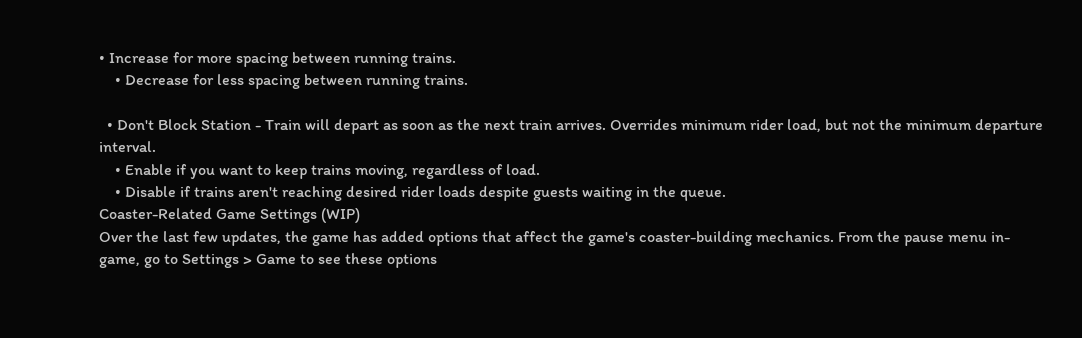• Increase for more spacing between running trains.
    • Decrease for less spacing between running trains.

  • Don't Block Station - Train will depart as soon as the next train arrives. Overrides minimum rider load, but not the minimum departure interval.
    • Enable if you want to keep trains moving, regardless of load.
    • Disable if trains aren't reaching desired rider loads despite guests waiting in the queue.
Coaster-Related Game Settings (WIP)
Over the last few updates, the game has added options that affect the game's coaster-building mechanics. From the pause menu in-game, go to Settings > Game to see these options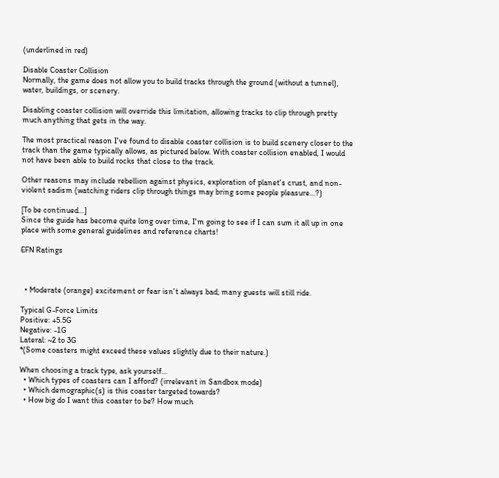(underlined in red)

Disable Coaster Collision
Normally, the game does not allow you to build tracks through the ground (without a tunnel), water, buildings, or scenery.

Disabling coaster collision will override this limitation, allowing tracks to clip through pretty much anything that gets in the way.

The most practical reason I've found to disable coaster collision is to build scenery closer to the track than the game typically allows, as pictured below. With coaster collision enabled, I would not have been able to build rocks that close to the track.

Other reasons may include rebellion against physics, exploration of planet's crust, and non-violent sadism (watching riders clip through things may bring some people pleasure...?)

[To be continued...]
Since the guide has become quite long over time, I'm going to see if I can sum it all up in one place with some general guidelines and reference charts!

EFN Ratings



  • Moderate (orange) excitement or fear isn't always bad; many guests will still ride.

Typical G-Force Limits
Positive: +5.5G
Negative: -1G
Lateral: ~2 to 3G
*(Some coasters might exceed these values slightly due to their nature.)

When choosing a track type, ask yourself...
  • Which types of coasters can I afford? (irrelevant in Sandbox mode)
  • Which demographic(s) is this coaster targeted towards?
  • How big do I want this coaster to be? How much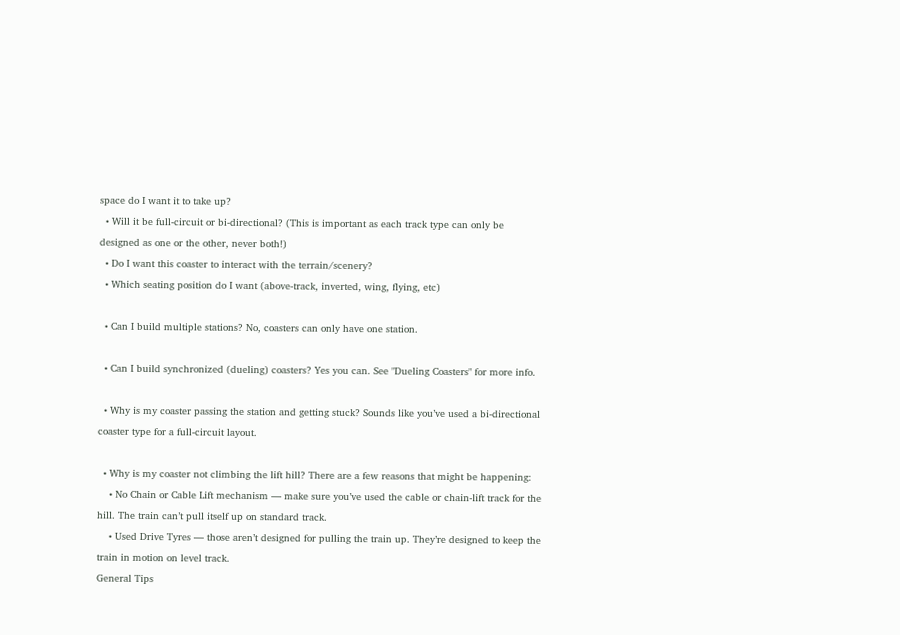space do I want it to take up?
  • Will it be full-circuit or bi-directional? (This is important as each track type can only be designed as one or the other, never both!)
  • Do I want this coaster to interact with the terrain/scenery?
  • Which seating position do I want (above-track, inverted, wing, flying, etc)

  • Can I build multiple stations? No, coasters can only have one station.

  • Can I build synchronized (dueling) coasters? Yes you can. See "Dueling Coasters" for more info.

  • Why is my coaster passing the station and getting stuck? Sounds like you’ve used a bi-directional coaster type for a full-circuit layout.

  • Why is my coaster not climbing the lift hill? There are a few reasons that might be happening:
    • No Chain or Cable Lift mechanism — make sure you’ve used the cable or chain-lift track for the hill. The train can’t pull itself up on standard track.
    • Used Drive Tyres — those aren’t designed for pulling the train up. They’re designed to keep the train in motion on level track.
General Tips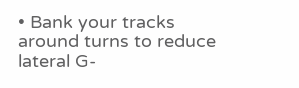• Bank your tracks around turns to reduce lateral G-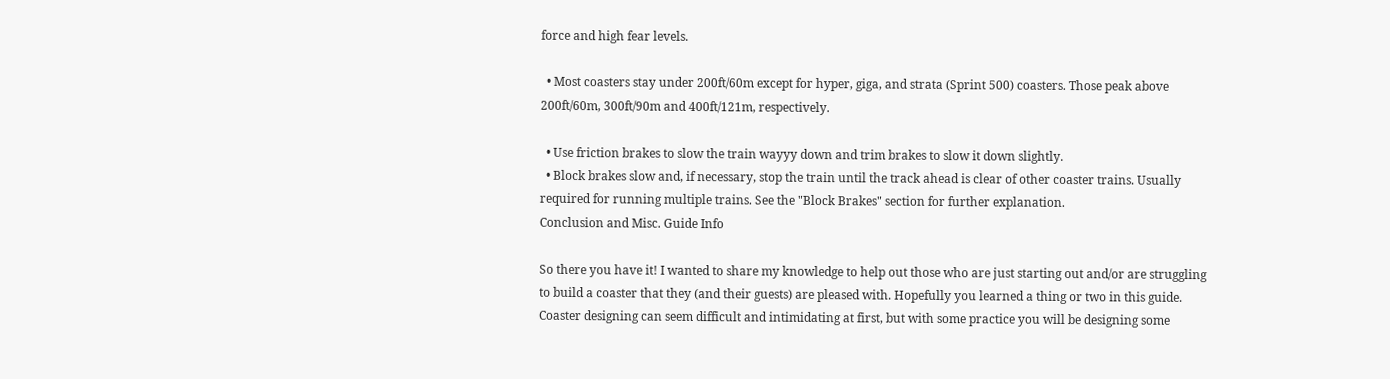force and high fear levels.

  • Most coasters stay under 200ft/60m except for hyper, giga, and strata (Sprint 500) coasters. Those peak above 200ft/60m, 300ft/90m and 400ft/121m, respectively.

  • Use friction brakes to slow the train wayyy down and trim brakes to slow it down slightly.
  • Block brakes slow and, if necessary, stop the train until the track ahead is clear of other coaster trains. Usually required for running multiple trains. See the "Block Brakes" section for further explanation.
Conclusion and Misc. Guide Info

So there you have it! I wanted to share my knowledge to help out those who are just starting out and/or are struggling to build a coaster that they (and their guests) are pleased with. Hopefully you learned a thing or two in this guide. Coaster designing can seem difficult and intimidating at first, but with some practice you will be designing some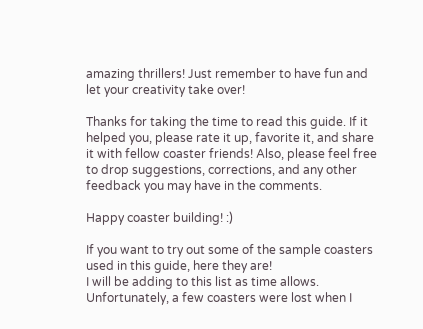amazing thrillers! Just remember to have fun and let your creativity take over!

Thanks for taking the time to read this guide. If it helped you, please rate it up, favorite it, and share it with fellow coaster friends! Also, please feel free to drop suggestions, corrections, and any other feedback you may have in the comments.

Happy coaster building! :)

If you want to try out some of the sample coasters used in this guide, here they are!
I will be adding to this list as time allows.
Unfortunately, a few coasters were lost when I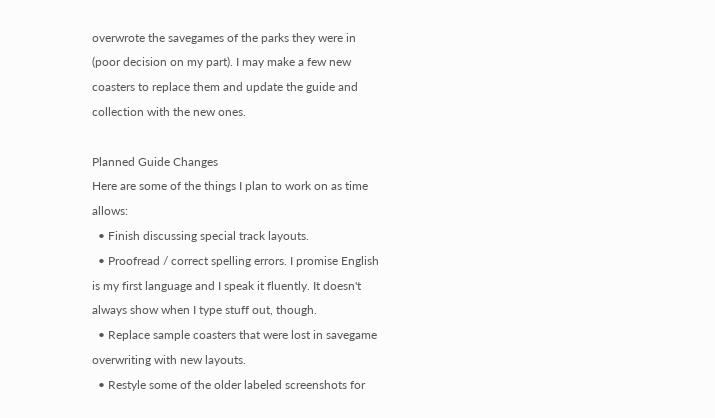overwrote the savegames of the parks they were in (poor decision on my part). I may make a few new coasters to replace them and update the guide and collection with the new ones.

Planned Guide Changes
Here are some of the things I plan to work on as time allows:
  • Finish discussing special track layouts.
  • Proofread / correct spelling errors. I promise English is my first language and I speak it fluently. It doesn't always show when I type stuff out, though.
  • Replace sample coasters that were lost in savegame overwriting with new layouts.
  • Restyle some of the older labeled screenshots for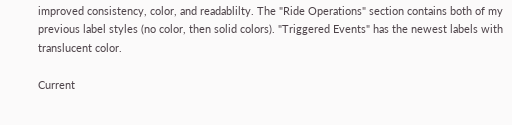improved consistency, color, and readablilty. The "Ride Operations" section contains both of my previous label styles (no color, then solid colors). "Triggered Events" has the newest labels with translucent color.

Current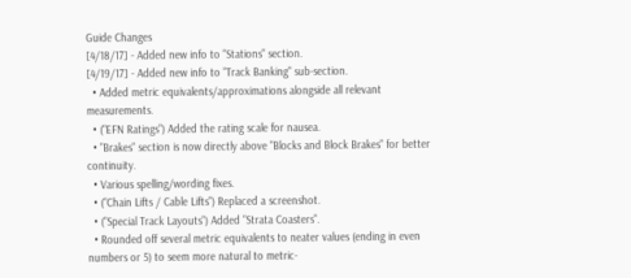Guide Changes
[4/18/17] - Added new info to "Stations" section.
[4/19/17] - Added new info to "Track Banking" sub-section.
  • Added metric equivalents/approximations alongside all relevant measurements.
  • ("EFN Ratings") Added the rating scale for nausea.
  • "Brakes" section is now directly above "Blocks and Block Brakes" for better continuity.
  • Various spelling/wording fixes.
  • ("Chain Lifts / Cable Lifts") Replaced a screenshot.
  • ("Special Track Layouts") Added "Strata Coasters".
  • Rounded off several metric equivalents to neater values (ending in even numbers or 5) to seem more natural to metric-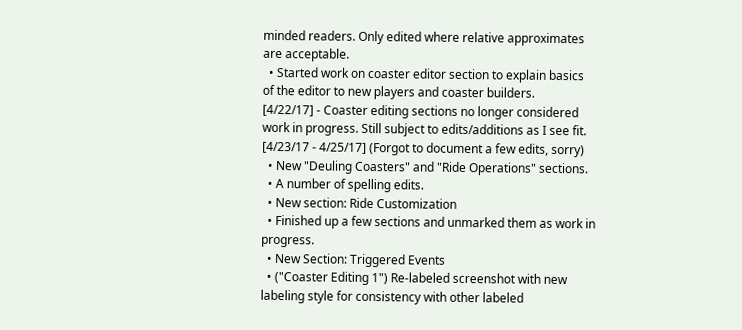minded readers. Only edited where relative approximates are acceptable.
  • Started work on coaster editor section to explain basics of the editor to new players and coaster builders.
[4/22/17] - Coaster editing sections no longer considered work in progress. Still subject to edits/additions as I see fit.
[4/23/17 - 4/25/17] (Forgot to document a few edits, sorry)
  • New "Deuling Coasters" and "Ride Operations" sections.
  • A number of spelling edits.
  • New section: Ride Customization
  • Finished up a few sections and unmarked them as work in progress.
  • New Section: Triggered Events
  • ("Coaster Editing 1") Re-labeled screenshot with new labeling style for consistency with other labeled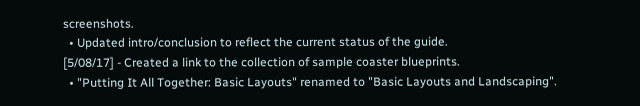screenshots.
  • Updated intro/conclusion to reflect the current status of the guide.
[5/08/17] - Created a link to the collection of sample coaster blueprints.
  • "Putting It All Together: Basic Layouts" renamed to "Basic Layouts and Landscaping".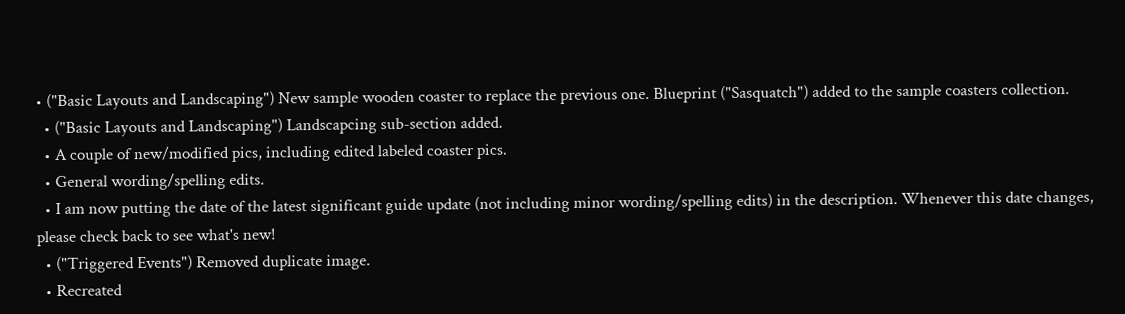• ("Basic Layouts and Landscaping") New sample wooden coaster to replace the previous one. Blueprint ("Sasquatch") added to the sample coasters collection.
  • ("Basic Layouts and Landscaping") Landscapcing sub-section added.
  • A couple of new/modified pics, including edited labeled coaster pics.
  • General wording/spelling edits.
  • I am now putting the date of the latest significant guide update (not including minor wording/spelling edits) in the description. Whenever this date changes, please check back to see what's new!
  • ("Triggered Events") Removed duplicate image.
  • Recreated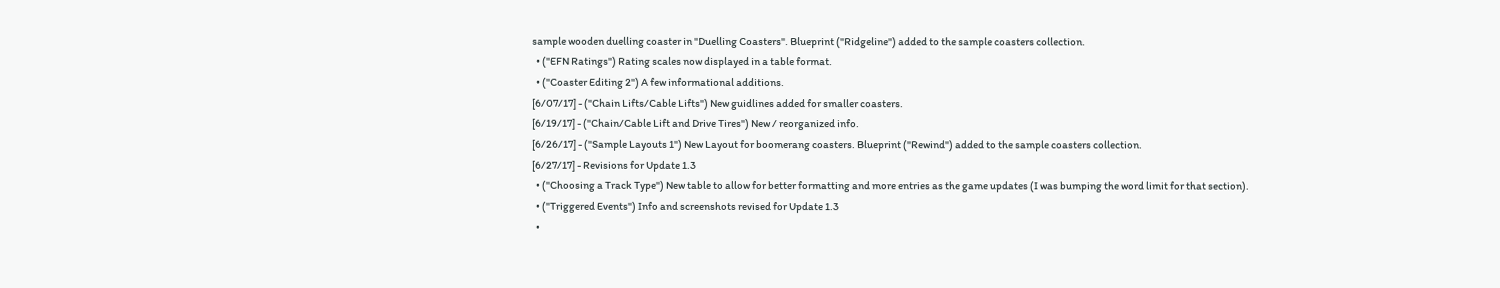sample wooden duelling coaster in "Duelling Coasters". Blueprint ("Ridgeline") added to the sample coasters collection.
  • ("EFN Ratings") Rating scales now displayed in a table format.
  • ("Coaster Editing 2") A few informational additions.
[6/07/17] - ("Chain Lifts/Cable Lifts") New guidlines added for smaller coasters.
[6/19/17] - ("Chain/Cable Lift and Drive Tires") New / reorganized info.
[6/26/17] - ("Sample Layouts 1") New Layout for boomerang coasters. Blueprint ("Rewind") added to the sample coasters collection.
[6/27/17] - Revisions for Update 1.3
  • ("Choosing a Track Type") New table to allow for better formatting and more entries as the game updates (I was bumping the word limit for that section).
  • ("Triggered Events") Info and screenshots revised for Update 1.3
  •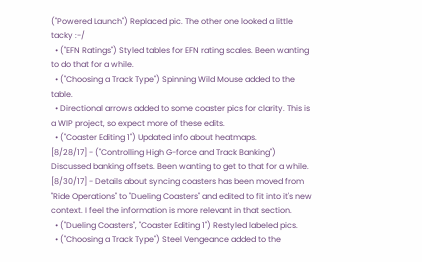("Powered Launch") Replaced pic. The other one looked a little tacky :-/
  • ("EFN Ratings") Styled tables for EFN rating scales. Been wanting to do that for a while.
  • ("Choosing a Track Type") Spinning Wild Mouse added to the table.
  • Directional arrows added to some coaster pics for clarity. This is a WIP project, so expect more of these edits.
  • ("Coaster Editing 1") Updated info about heatmaps.
[8/28/17] - ("Controlling High G-force and Track Banking") Discussed banking offsets. Been wanting to get to that for a while.
[8/30/17] - Details about syncing coasters has been moved from "Ride Operations" to "Dueling Coasters" and edited to fit into it's new context. I feel the information is more relevant in that section.
  • ("Dueling Coasters", "Coaster Editing 1") Restyled labeled pics.
  • ("Choosing a Track Type") Steel Vengeance added to the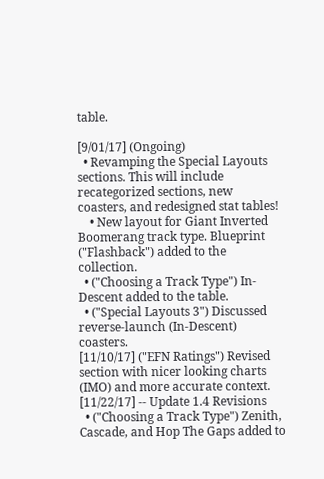table.

[9/01/17] (Ongoing)
  • Revamping the Special Layouts sections. This will include recategorized sections, new coasters, and redesigned stat tables!
    • New layout for Giant Inverted Boomerang track type. Blueprint ("Flashback") added to the collection.
  • ("Choosing a Track Type") In-Descent added to the table.
  • ("Special Layouts 3") Discussed reverse-launch (In-Descent) coasters.
[11/10/17] ("EFN Ratings") Revised section with nicer looking charts (IMO) and more accurate context.
[11/22/17] -- Update 1.4 Revisions
  • ("Choosing a Track Type") Zenith, Cascade, and Hop The Gaps added to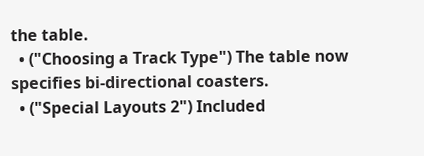the table.
  • ("Choosing a Track Type") The table now specifies bi-directional coasters.
  • ("Special Layouts 2") Included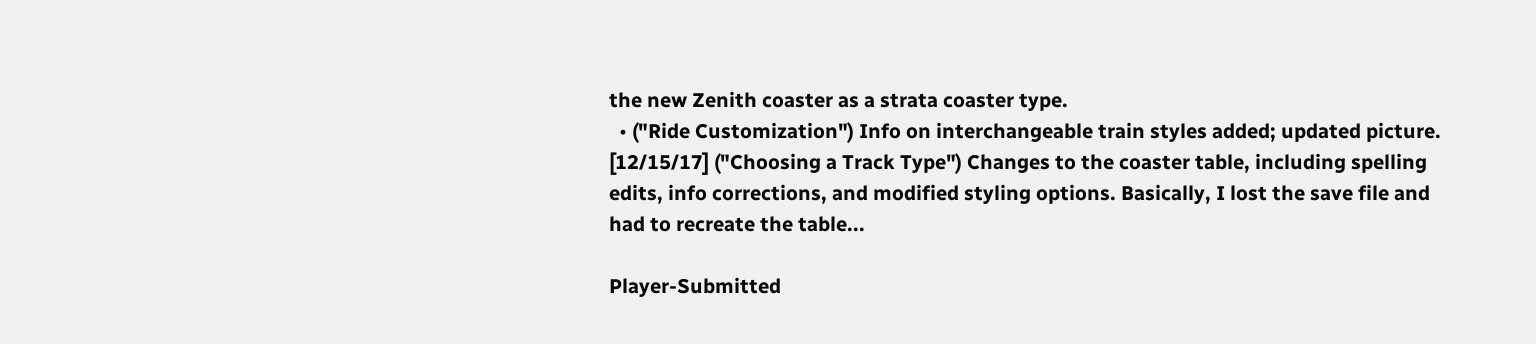the new Zenith coaster as a strata coaster type.
  • ("Ride Customization") Info on interchangeable train styles added; updated picture.
[12/15/17] ("Choosing a Track Type") Changes to the coaster table, including spelling edits, info corrections, and modified styling options. Basically, I lost the save file and had to recreate the table...

Player-Submitted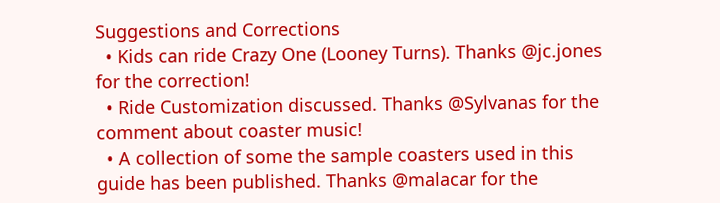Suggestions and Corrections
  • Kids can ride Crazy One (Looney Turns). Thanks @jc.jones for the correction!
  • Ride Customization discussed. Thanks @Sylvanas for the comment about coaster music!
  • A collection of some the sample coasters used in this guide has been published. Thanks @malacar for the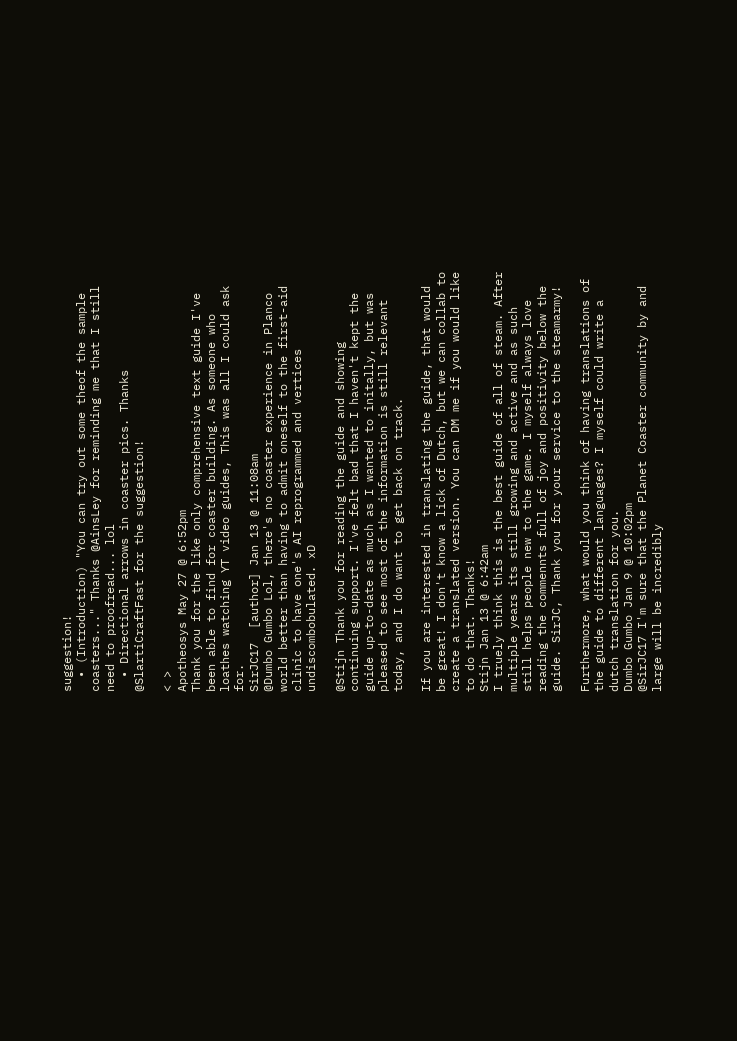suggestion!
  • (Introduction) "You can try out some theof the sample coasters..." Thanks @AinsLey for reminding me that I still need to proofread... lol
  • Directional arrows in coaster pics. Thanks @SlartiCraftFast for the suggestion!

< >
Apotheosys May 27 @ 6:52pm
Thank you for the like only comprehensive text guide I've been able to find for coaster building. As someone who loathes watching YT video guides, This was all I could ask for.
SirJC17  [author] Jan 13 @ 11:08am
@Dumbo Gumbo Lol, there's no coaster experience in Planco world better than having to admit oneself to the first-aid clinic to have one's AI reprogrammed and vertices undiscombobulated. xD

@Stijn Thank you for reading the guide and showing continuing support. I've felt bad that I haven't kept the guide up-to-date as much as I wanted to initally, but was pleased to see most of the information is still relevant today, and I do want to get back on track.

If you are interested in translating the guide, that would be great! I don't know a lick of Dutch, but we can collab to create a translated version. You can DM me if you would like to do that. Thanks!
Stijn Jan 13 @ 6:42am
I truely think this is the best guide of all of steam. After multiple years its still growing and active and as such still helps people new to the game. I myself always love reading the commennts full of joy and positivity below the guide. SirJC, Thank you for your service to the steamarmy!

Furthermore, what would you think of having translations of the guide to different languages? I myself could write a dutch translation for you.
Dumbo Gumbo Jan 9 @ 10:02pm
@SirJC17 I'm sure that the Planet Coaster community by and large will be incredibly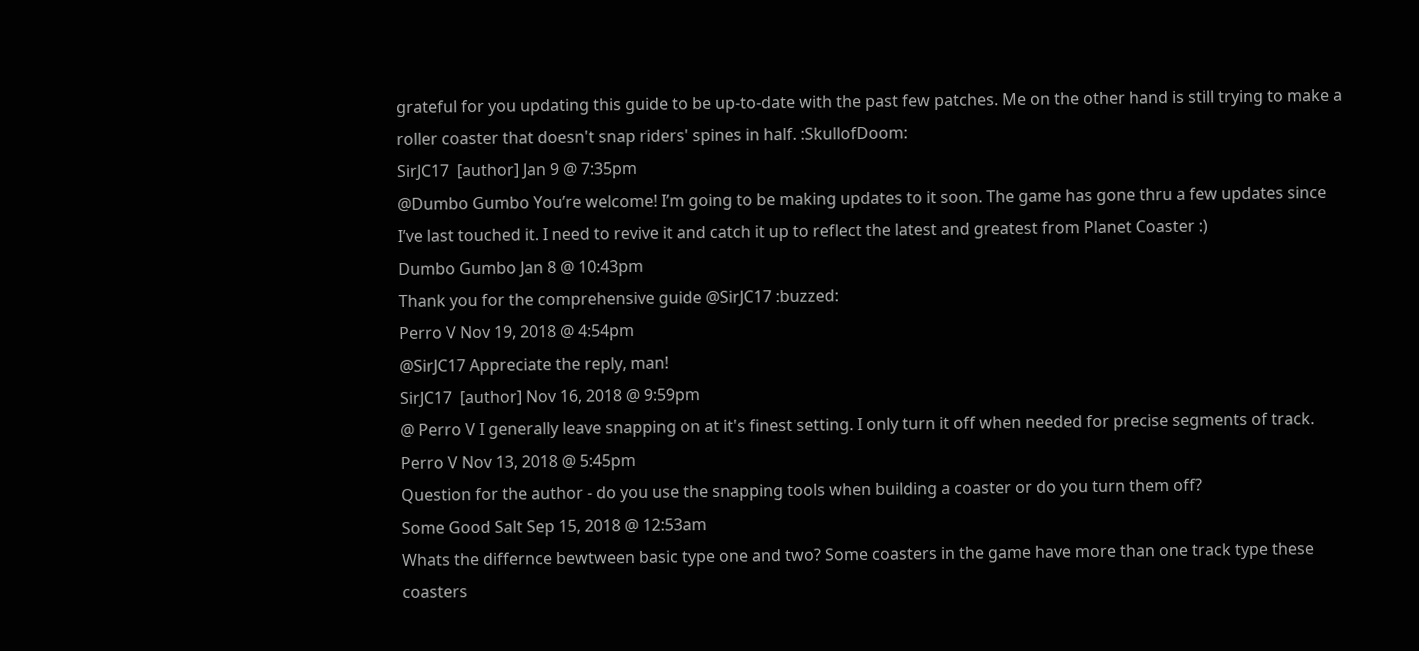grateful for you updating this guide to be up-to-date with the past few patches. Me on the other hand is still trying to make a roller coaster that doesn't snap riders' spines in half. :SkullofDoom:
SirJC17  [author] Jan 9 @ 7:35pm
@Dumbo Gumbo You’re welcome! I’m going to be making updates to it soon. The game has gone thru a few updates since I’ve last touched it. I need to revive it and catch it up to reflect the latest and greatest from Planet Coaster :)
Dumbo Gumbo Jan 8 @ 10:43pm
Thank you for the comprehensive guide @SirJC17 :buzzed:
Perro V Nov 19, 2018 @ 4:54pm
@SirJC17 Appreciate the reply, man!
SirJC17  [author] Nov 16, 2018 @ 9:59pm
@ Perro V I generally leave snapping on at it's finest setting. I only turn it off when needed for precise segments of track.
Perro V Nov 13, 2018 @ 5:45pm
Question for the author - do you use the snapping tools when building a coaster or do you turn them off?
Some Good Salt Sep 15, 2018 @ 12:53am
Whats the differnce bewtween basic type one and two? Some coasters in the game have more than one track type these coasters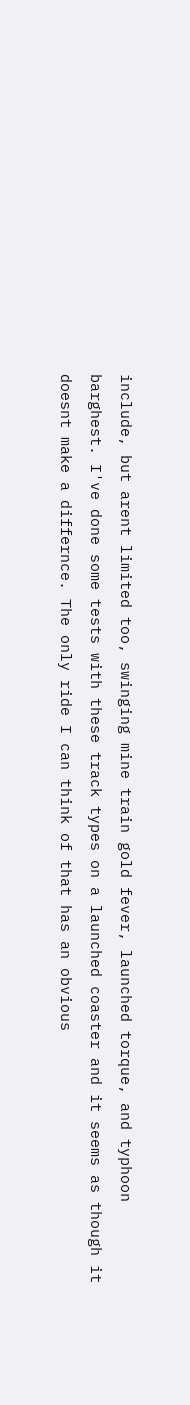include, but arent limited too, swinging mine train gold fever, launched torque, and typhoon barghest. I've done some tests with these track types on a launched coaster and it seems as though it doesnt make a differnce. The only ride I can think of that has an obvious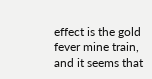effect is the gold fever mine train, and it seems that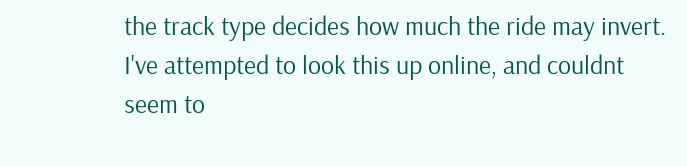the track type decides how much the ride may invert. I've attempted to look this up online, and couldnt seem to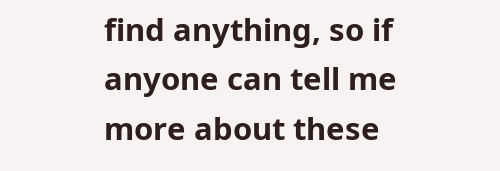find anything, so if anyone can tell me more about these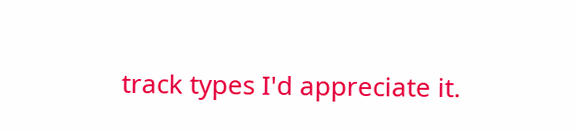track types I'd appreciate it.